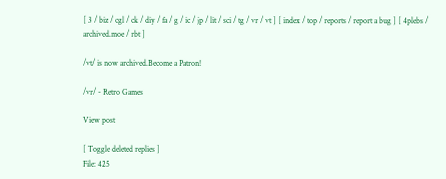[ 3 / biz / cgl / ck / diy / fa / g / ic / jp / lit / sci / tg / vr / vt ] [ index / top / reports / report a bug ] [ 4plebs / archived.moe / rbt ]

/vt/ is now archived.Become a Patron!

/vr/ - Retro Games

View post

[ Toggle deleted replies ]
File: 425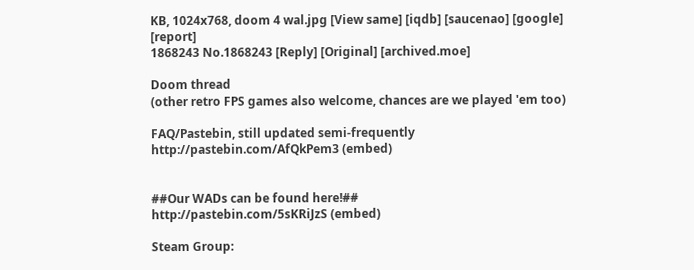KB, 1024x768, doom 4 wal.jpg [View same] [iqdb] [saucenao] [google] [report]
1868243 No.1868243 [Reply] [Original] [archived.moe]

Doom thread
(other retro FPS games also welcome, chances are we played 'em too)

FAQ/Pastebin, still updated semi-frequently
http://pastebin.com/AfQkPem3 (embed)


##Our WADs can be found here!##
http://pastebin.com/5sKRiJzS (embed)

Steam Group: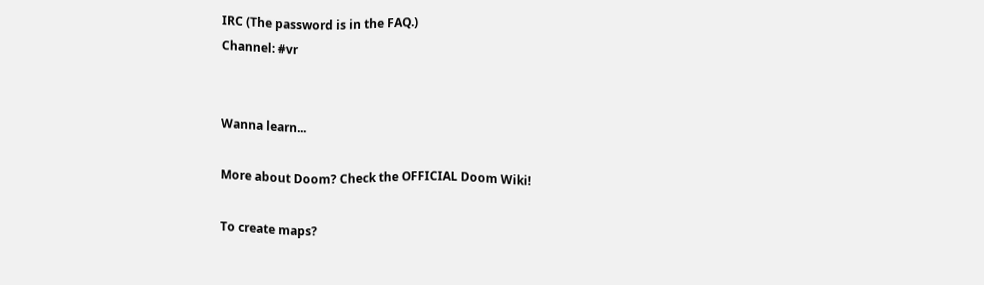IRC (The password is in the FAQ.)
Channel: #vr


Wanna learn...

More about Doom? Check the OFFICIAL Doom Wiki!

To create maps?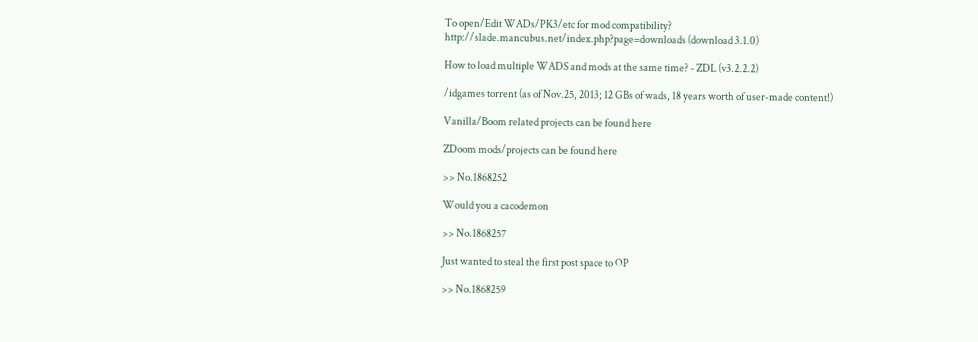To open/Edit WADs/PK3/etc for mod compatibility?
http://slade.mancubus.net/index.php?page=downloads (download 3.1.0)

How to load multiple WADS and mods at the same time? - ZDL (v3.2.2.2)

/idgames torrent (as of Nov.25, 2013; 12 GBs of wads, 18 years worth of user-made content!)

Vanilla/Boom related projects can be found here

ZDoom mods/projects can be found here

>> No.1868252

Would you a cacodemon

>> No.1868257

Just wanted to steal the first post space to OP

>> No.1868259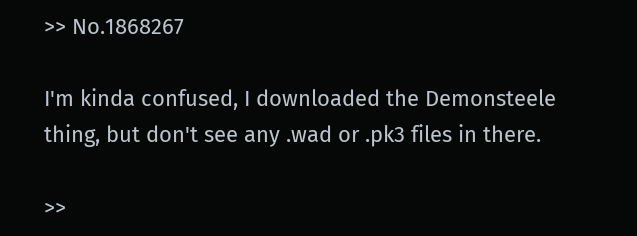>> No.1868267

I'm kinda confused, I downloaded the Demonsteele thing, but don't see any .wad or .pk3 files in there.

>>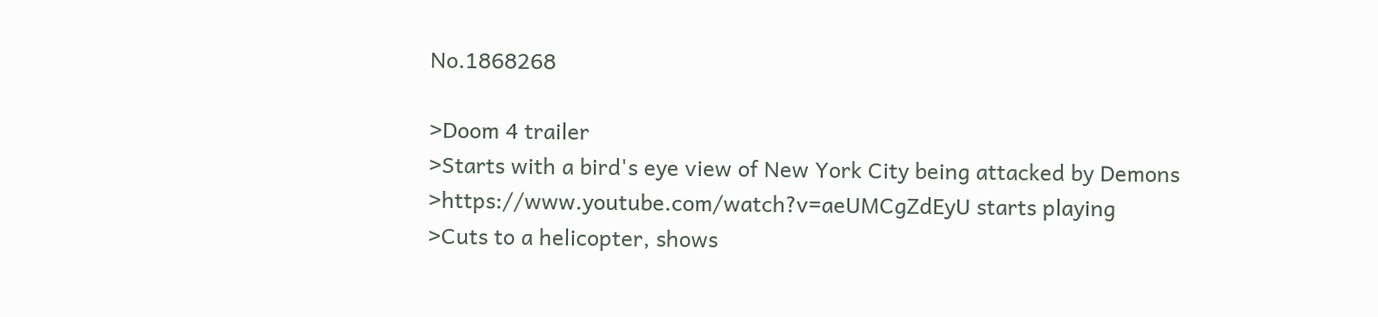No.1868268

>Doom 4 trailer
>Starts with a bird's eye view of New York City being attacked by Demons
>https://www.youtube.com/watch?v=aeUMCgZdEyU starts playing
>Cuts to a helicopter, shows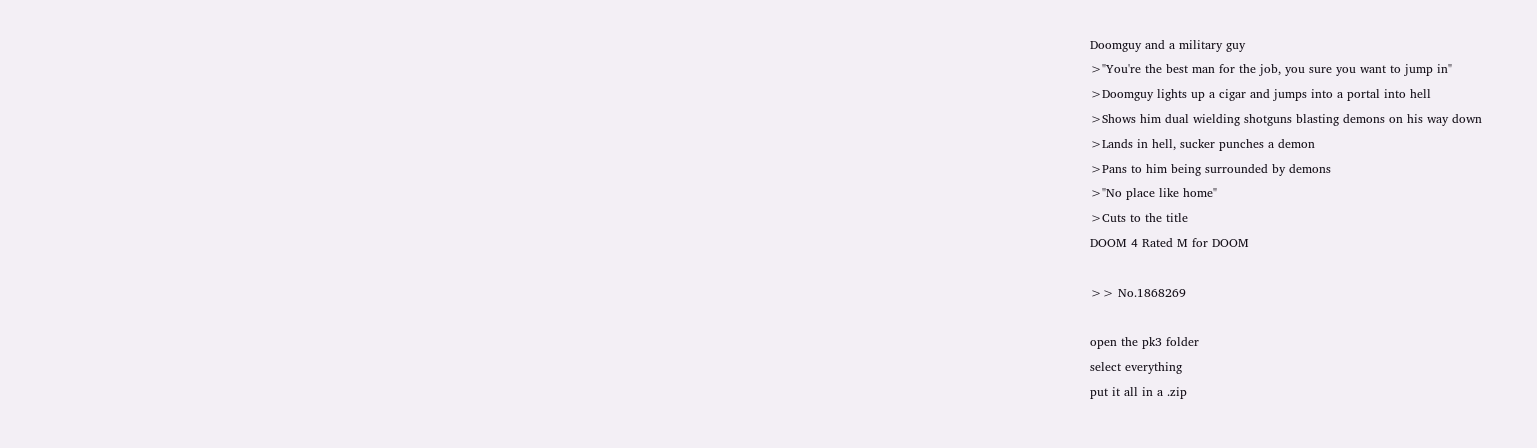Doomguy and a military guy
>"You're the best man for the job, you sure you want to jump in"
>Doomguy lights up a cigar and jumps into a portal into hell
>Shows him dual wielding shotguns blasting demons on his way down
>Lands in hell, sucker punches a demon
>Pans to him being surrounded by demons
>"No place like home"
>Cuts to the title
DOOM 4 Rated M for DOOM

>> No.1868269

open the pk3 folder
select everything
put it all in a .zip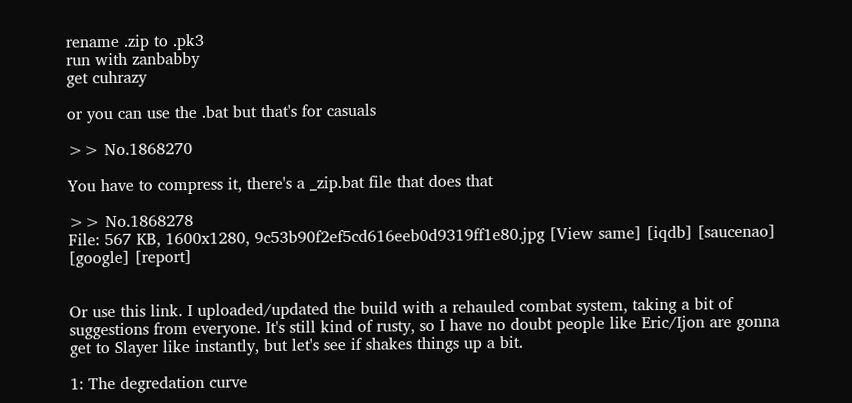rename .zip to .pk3
run with zanbabby
get cuhrazy

or you can use the .bat but that's for casuals

>> No.1868270

You have to compress it, there's a _zip.bat file that does that

>> No.1868278
File: 567 KB, 1600x1280, 9c53b90f2ef5cd616eeb0d9319ff1e80.jpg [View same] [iqdb] [saucenao] [google] [report]


Or use this link. I uploaded/updated the build with a rehauled combat system, taking a bit of suggestions from everyone. It's still kind of rusty, so I have no doubt people like Eric/Ijon are gonna get to Slayer like instantly, but let's see if shakes things up a bit.

1: The degredation curve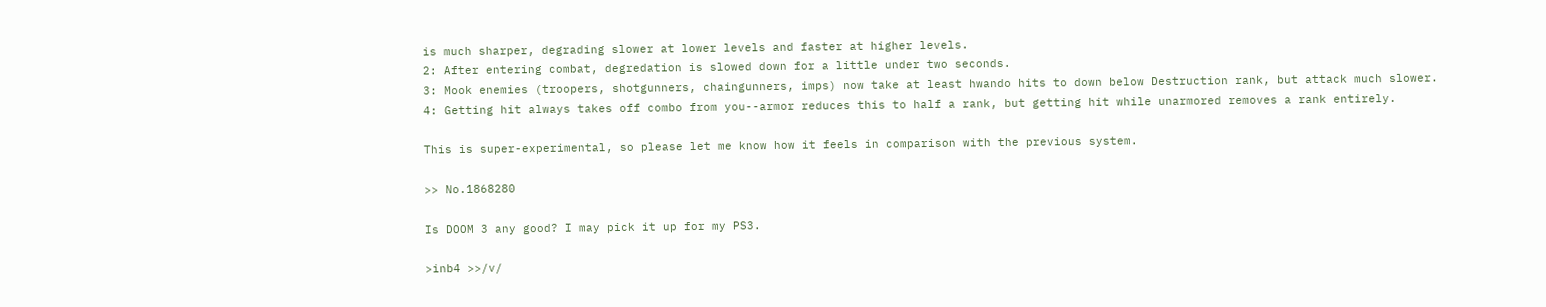is much sharper, degrading slower at lower levels and faster at higher levels.
2: After entering combat, degredation is slowed down for a little under two seconds.
3: Mook enemies (troopers, shotgunners, chaingunners, imps) now take at least hwando hits to down below Destruction rank, but attack much slower.
4: Getting hit always takes off combo from you--armor reduces this to half a rank, but getting hit while unarmored removes a rank entirely.

This is super-experimental, so please let me know how it feels in comparison with the previous system.

>> No.1868280

Is DOOM 3 any good? I may pick it up for my PS3.

>inb4 >>/v/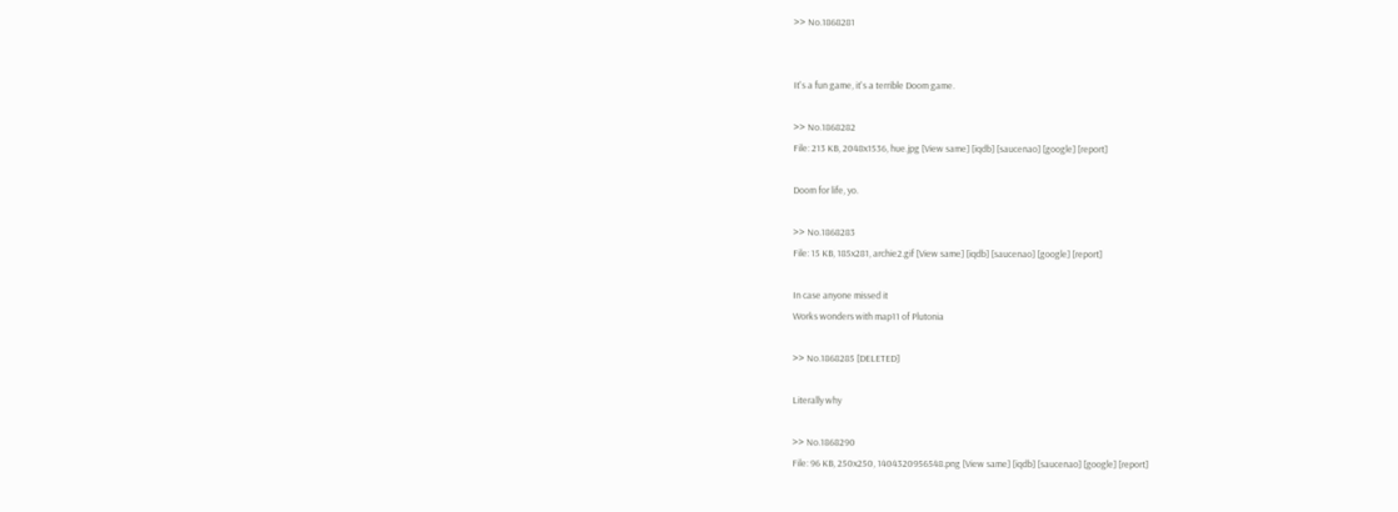>> No.1868281


It's a fun game, it's a terrible Doom game.

>> No.1868282
File: 213 KB, 2048x1536, hue.jpg [View same] [iqdb] [saucenao] [google] [report]

Doom for life, yo.

>> No.1868283
File: 15 KB, 185x281, archie2.gif [View same] [iqdb] [saucenao] [google] [report]

In case anyone missed it
Works wonders with map11 of Plutonia

>> No.1868285 [DELETED]

Literally why

>> No.1868290
File: 96 KB, 250x250, 1404320956548.png [View same] [iqdb] [saucenao] [google] [report]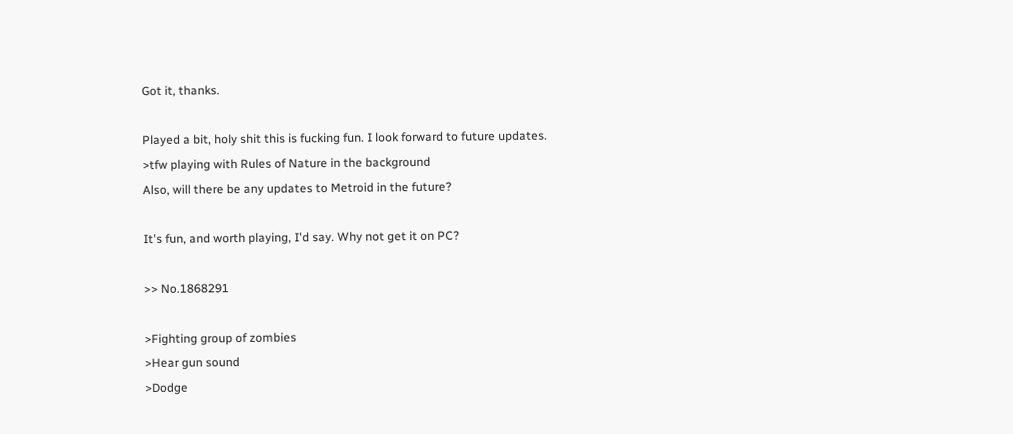Got it, thanks.

Played a bit, holy shit this is fucking fun. I look forward to future updates.
>tfw playing with Rules of Nature in the background
Also, will there be any updates to Metroid in the future?

It's fun, and worth playing, I'd say. Why not get it on PC?

>> No.1868291

>Fighting group of zombies
>Hear gun sound
>Dodge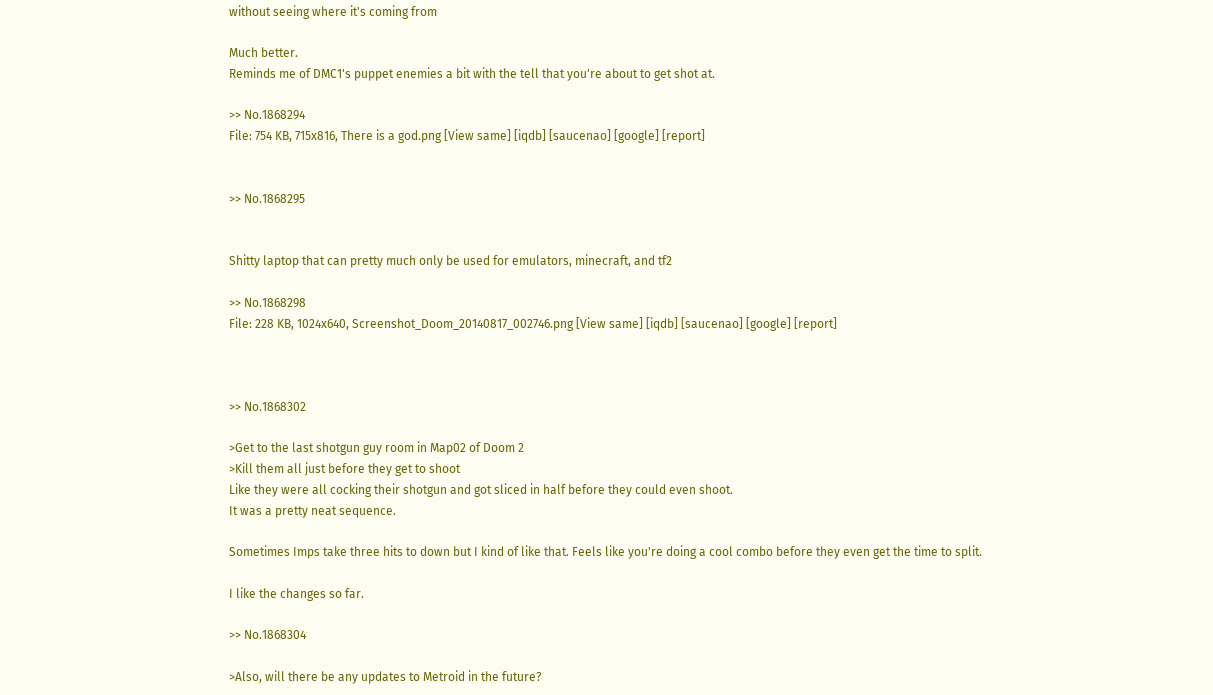without seeing where it's coming from

Much better.
Reminds me of DMC1's puppet enemies a bit with the tell that you're about to get shot at.

>> No.1868294
File: 754 KB, 715x816, There is a god.png [View same] [iqdb] [saucenao] [google] [report]


>> No.1868295


Shitty laptop that can pretty much only be used for emulators, minecraft, and tf2

>> No.1868298
File: 228 KB, 1024x640, Screenshot_Doom_20140817_002746.png [View same] [iqdb] [saucenao] [google] [report]



>> No.1868302

>Get to the last shotgun guy room in Map02 of Doom 2
>Kill them all just before they get to shoot
Like they were all cocking their shotgun and got sliced in half before they could even shoot.
It was a pretty neat sequence.

Sometimes Imps take three hits to down but I kind of like that. Feels like you're doing a cool combo before they even get the time to split.

I like the changes so far.

>> No.1868304

>Also, will there be any updates to Metroid in the future?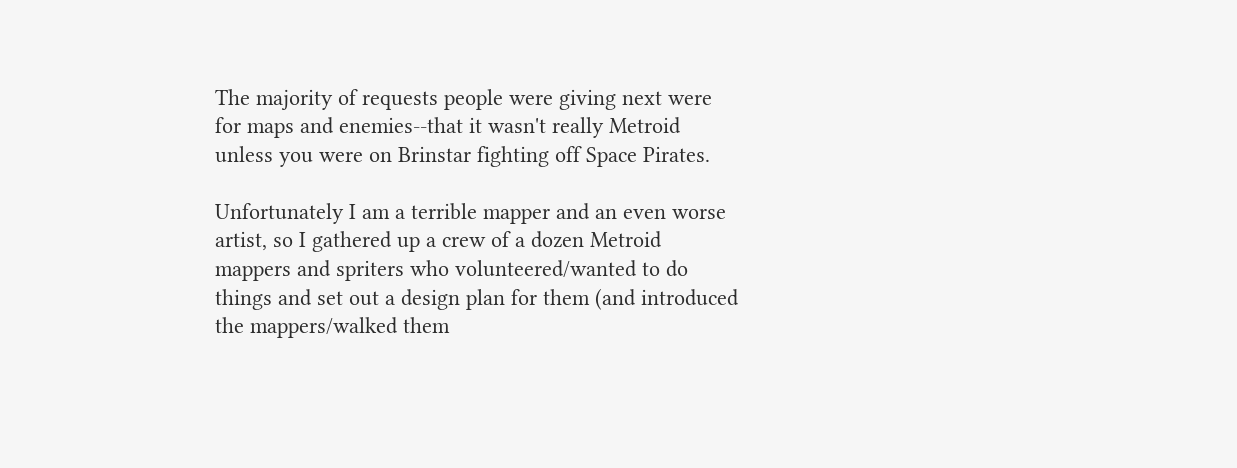The majority of requests people were giving next were for maps and enemies--that it wasn't really Metroid unless you were on Brinstar fighting off Space Pirates.

Unfortunately I am a terrible mapper and an even worse artist, so I gathered up a crew of a dozen Metroid mappers and spriters who volunteered/wanted to do things and set out a design plan for them (and introduced the mappers/walked them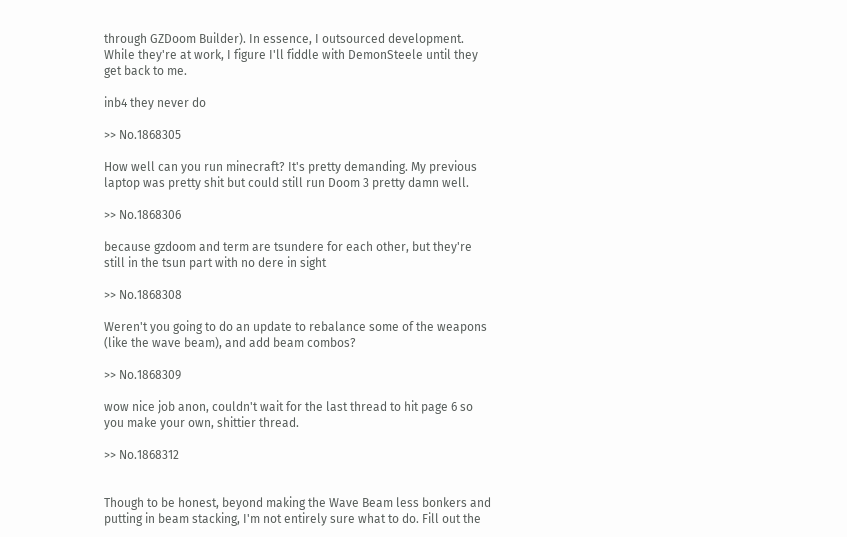through GZDoom Builder). In essence, I outsourced development.
While they're at work, I figure I'll fiddle with DemonSteele until they get back to me.

inb4 they never do

>> No.1868305

How well can you run minecraft? It's pretty demanding. My previous laptop was pretty shit but could still run Doom 3 pretty damn well.

>> No.1868306

because gzdoom and term are tsundere for each other, but they're still in the tsun part with no dere in sight

>> No.1868308

Weren't you going to do an update to rebalance some of the weapons (like the wave beam), and add beam combos?

>> No.1868309

wow nice job anon, couldn't wait for the last thread to hit page 6 so you make your own, shittier thread.

>> No.1868312


Though to be honest, beyond making the Wave Beam less bonkers and putting in beam stacking, I'm not entirely sure what to do. Fill out the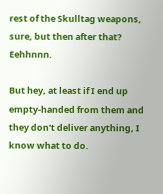rest of the Skulltag weapons, sure, but then after that? Eehhnnn.

But hey, at least if I end up empty-handed from them and they don't deliver anything, I know what to do.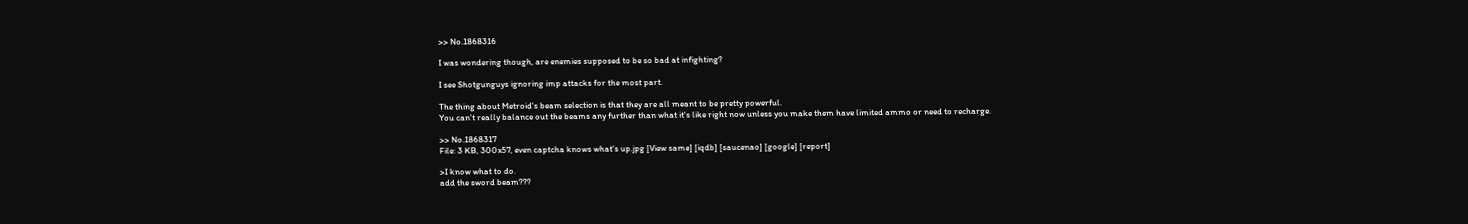>> No.1868316

I was wondering though, are enemies supposed to be so bad at infighting?

I see Shotgunguys ignoring imp attacks for the most part.

The thing about Metroid's beam selection is that they are all meant to be pretty powerful.
You can't really balance out the beams any further than what it's like right now unless you make them have limited ammo or need to recharge.

>> No.1868317
File: 3 KB, 300x57, even captcha knows what's up.jpg [View same] [iqdb] [saucenao] [google] [report]

>I know what to do.
add the sword beam???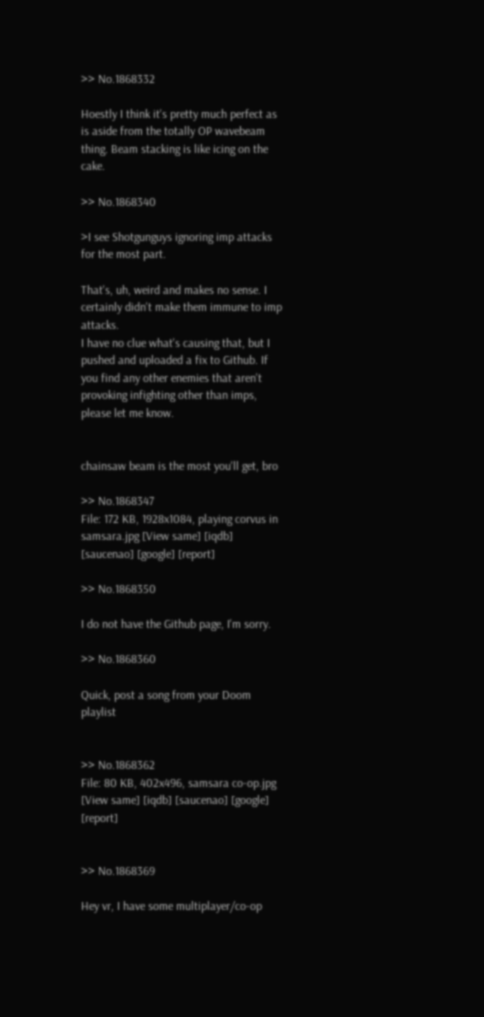>> No.1868332

Hoestly I think it's pretty much perfect as is aside from the totally OP wavebeam thing. Beam stacking is like icing on the cake.

>> No.1868340

>I see Shotgunguys ignoring imp attacks for the most part.

That's, uh, weird and makes no sense. I certainly didn't make them immune to imp attacks.
I have no clue what's causing that, but I pushed and uploaded a fix to Github. If you find any other enemies that aren't provoking infighting other than imps, please let me know.


chainsaw beam is the most you'll get, bro

>> No.1868347
File: 172 KB, 1928x1084, playing corvus in samsara.jpg [View same] [iqdb] [saucenao] [google] [report]

>> No.1868350

I do not have the Github page, I'm sorry.

>> No.1868360

Quick, post a song from your Doom playlist


>> No.1868362
File: 80 KB, 402x496, samsara co-op.jpg [View same] [iqdb] [saucenao] [google] [report]


>> No.1868369

Hey vr, I have some multiplayer/co-op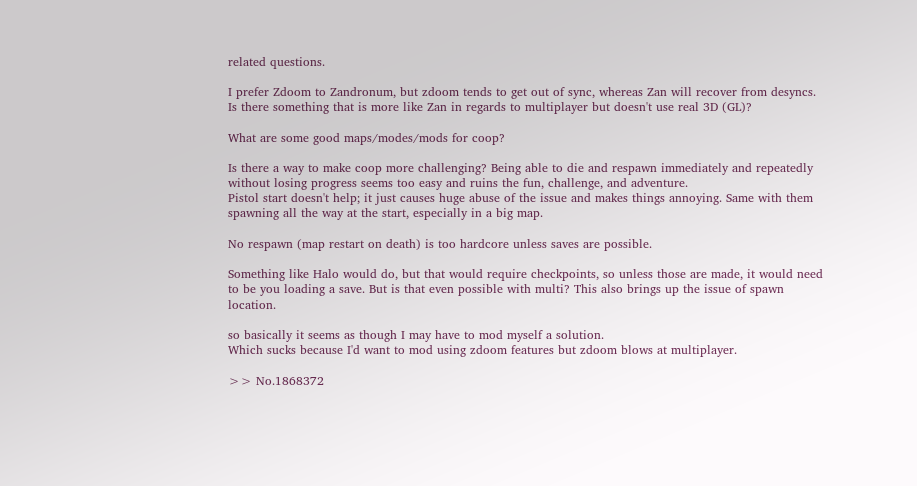related questions.

I prefer Zdoom to Zandronum, but zdoom tends to get out of sync, whereas Zan will recover from desyncs.
Is there something that is more like Zan in regards to multiplayer but doesn't use real 3D (GL)?

What are some good maps/modes/mods for coop?

Is there a way to make coop more challenging? Being able to die and respawn immediately and repeatedly without losing progress seems too easy and ruins the fun, challenge, and adventure.
Pistol start doesn't help; it just causes huge abuse of the issue and makes things annoying. Same with them spawning all the way at the start, especially in a big map.

No respawn (map restart on death) is too hardcore unless saves are possible.

Something like Halo would do, but that would require checkpoints, so unless those are made, it would need to be you loading a save. But is that even possible with multi? This also brings up the issue of spawn location.

so basically it seems as though I may have to mod myself a solution.
Which sucks because I'd want to mod using zdoom features but zdoom blows at multiplayer.

>> No.1868372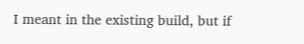I meant in the existing build, but if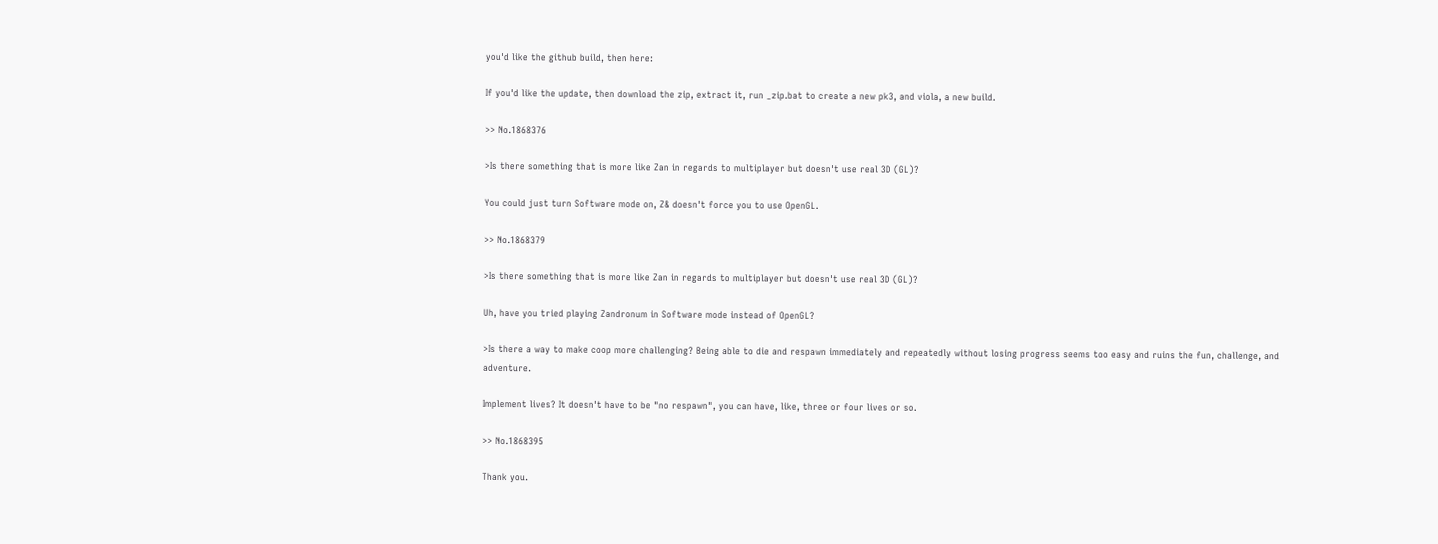you'd like the github build, then here:

If you'd like the update, then download the zip, extract it, run _zip.bat to create a new pk3, and viola, a new build.

>> No.1868376

>Is there something that is more like Zan in regards to multiplayer but doesn't use real 3D (GL)?

You could just turn Software mode on, Z& doesn't force you to use OpenGL.

>> No.1868379

>Is there something that is more like Zan in regards to multiplayer but doesn't use real 3D (GL)?

Uh, have you tried playing Zandronum in Software mode instead of OpenGL?

>Is there a way to make coop more challenging? Being able to die and respawn immediately and repeatedly without losing progress seems too easy and ruins the fun, challenge, and adventure.

Implement lives? It doesn't have to be "no respawn", you can have, like, three or four lives or so.

>> No.1868395

Thank you.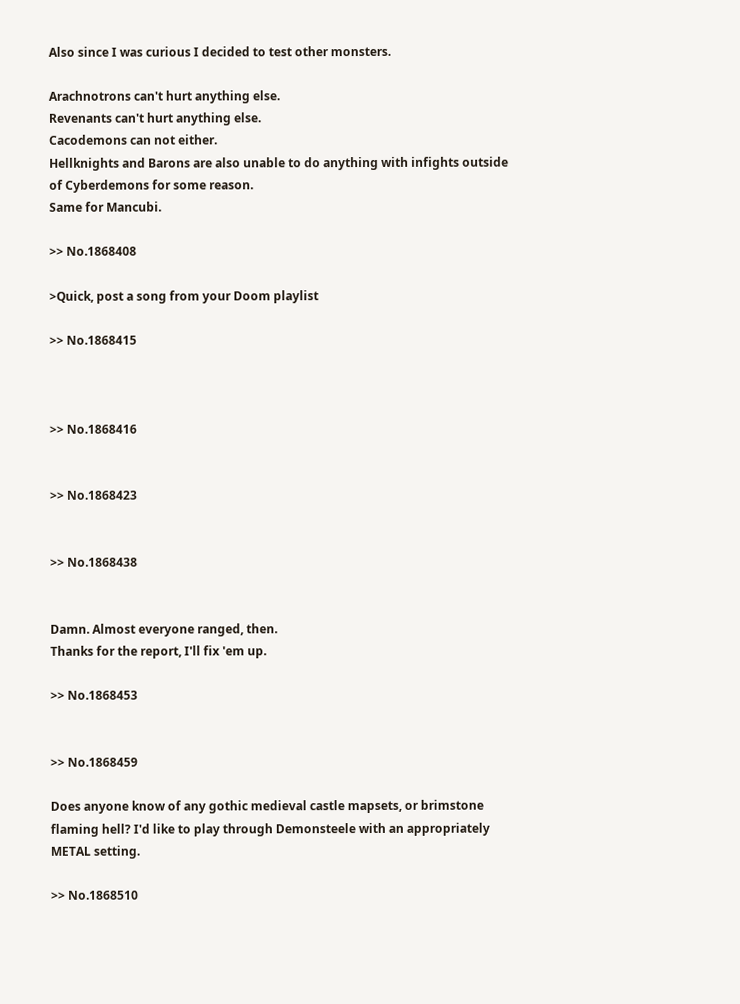Also since I was curious I decided to test other monsters.

Arachnotrons can't hurt anything else.
Revenants can't hurt anything else.
Cacodemons can not either.
Hellknights and Barons are also unable to do anything with infights outside of Cyberdemons for some reason.
Same for Mancubi.

>> No.1868408

>Quick, post a song from your Doom playlist

>> No.1868415



>> No.1868416


>> No.1868423


>> No.1868438


Damn. Almost everyone ranged, then.
Thanks for the report, I'll fix 'em up.

>> No.1868453


>> No.1868459

Does anyone know of any gothic medieval castle mapsets, or brimstone flaming hell? I'd like to play through Demonsteele with an appropriately METAL setting.

>> No.1868510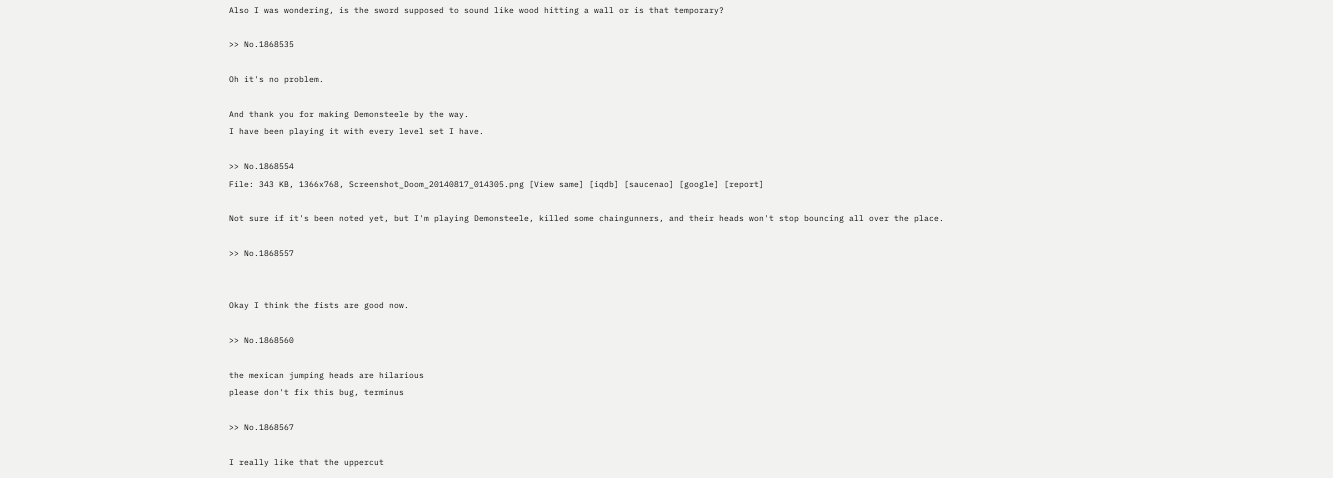Also I was wondering, is the sword supposed to sound like wood hitting a wall or is that temporary?

>> No.1868535

Oh it's no problem.

And thank you for making Demonsteele by the way.
I have been playing it with every level set I have.

>> No.1868554
File: 343 KB, 1366x768, Screenshot_Doom_20140817_014305.png [View same] [iqdb] [saucenao] [google] [report]

Not sure if it's been noted yet, but I'm playing Demonsteele, killed some chaingunners, and their heads won't stop bouncing all over the place.

>> No.1868557


Okay I think the fists are good now.

>> No.1868560

the mexican jumping heads are hilarious
please don't fix this bug, terminus

>> No.1868567

I really like that the uppercut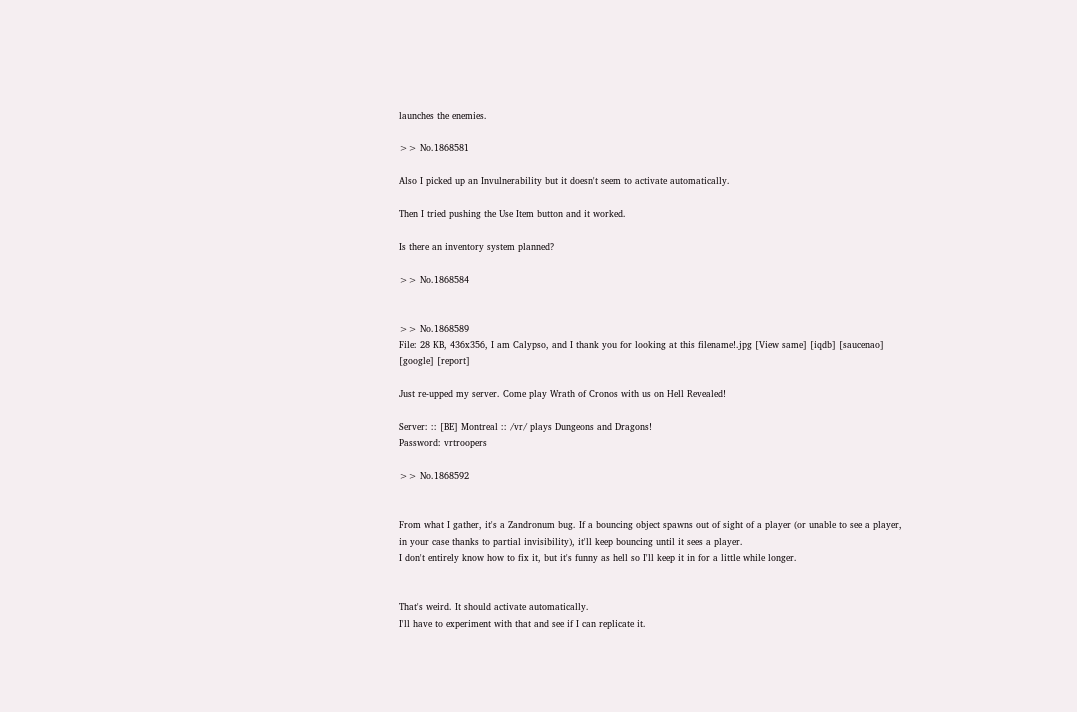launches the enemies.

>> No.1868581

Also I picked up an Invulnerability but it doesn't seem to activate automatically.

Then I tried pushing the Use Item button and it worked.

Is there an inventory system planned?

>> No.1868584


>> No.1868589
File: 28 KB, 436x356, I am Calypso, and I thank you for looking at this filename!.jpg [View same] [iqdb] [saucenao] [google] [report]

Just re-upped my server. Come play Wrath of Cronos with us on Hell Revealed!

Server: :: [BE] Montreal :: /vr/ plays Dungeons and Dragons!
Password: vrtroopers

>> No.1868592


From what I gather, it's a Zandronum bug. If a bouncing object spawns out of sight of a player (or unable to see a player, in your case thanks to partial invisibility), it'll keep bouncing until it sees a player.
I don't entirely know how to fix it, but it's funny as hell so I'll keep it in for a little while longer.


That's weird. It should activate automatically.
I'll have to experiment with that and see if I can replicate it.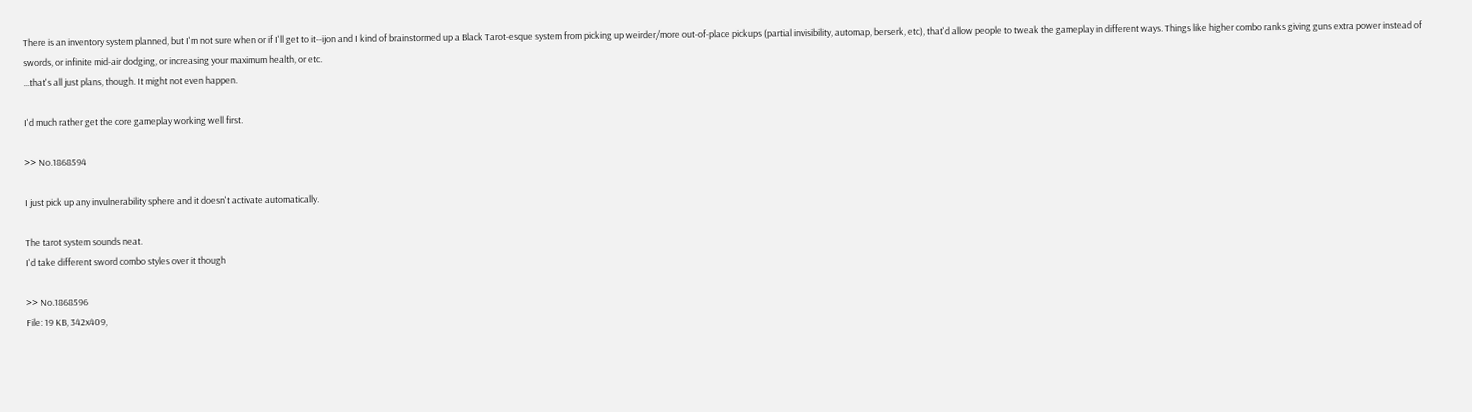There is an inventory system planned, but I'm not sure when or if I'll get to it--ijon and I kind of brainstormed up a Black Tarot-esque system from picking up weirder/more out-of-place pickups (partial invisibility, automap, berserk, etc), that'd allow people to tweak the gameplay in different ways. Things like higher combo ranks giving guns extra power instead of swords, or infinite mid-air dodging, or increasing your maximum health, or etc.
...that's all just plans, though. It might not even happen.

I'd much rather get the core gameplay working well first.

>> No.1868594

I just pick up any invulnerability sphere and it doesn't activate automatically.

The tarot system sounds neat.
I'd take different sword combo styles over it though

>> No.1868596
File: 19 KB, 342x409,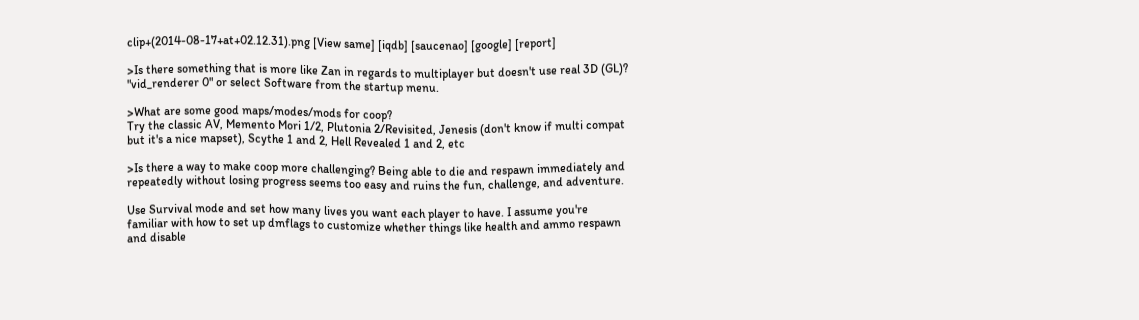clip+(2014-08-17+at+02.12.31).png [View same] [iqdb] [saucenao] [google] [report]

>Is there something that is more like Zan in regards to multiplayer but doesn't use real 3D (GL)?
"vid_renderer 0" or select Software from the startup menu.

>What are some good maps/modes/mods for coop?
Try the classic AV, Memento Mori 1/2, Plutonia 2/Revisited, Jenesis (don't know if multi compat but it's a nice mapset), Scythe 1 and 2, Hell Revealed 1 and 2, etc

>Is there a way to make coop more challenging? Being able to die and respawn immediately and repeatedly without losing progress seems too easy and ruins the fun, challenge, and adventure.

Use Survival mode and set how many lives you want each player to have. I assume you're familiar with how to set up dmflags to customize whether things like health and ammo respawn and disable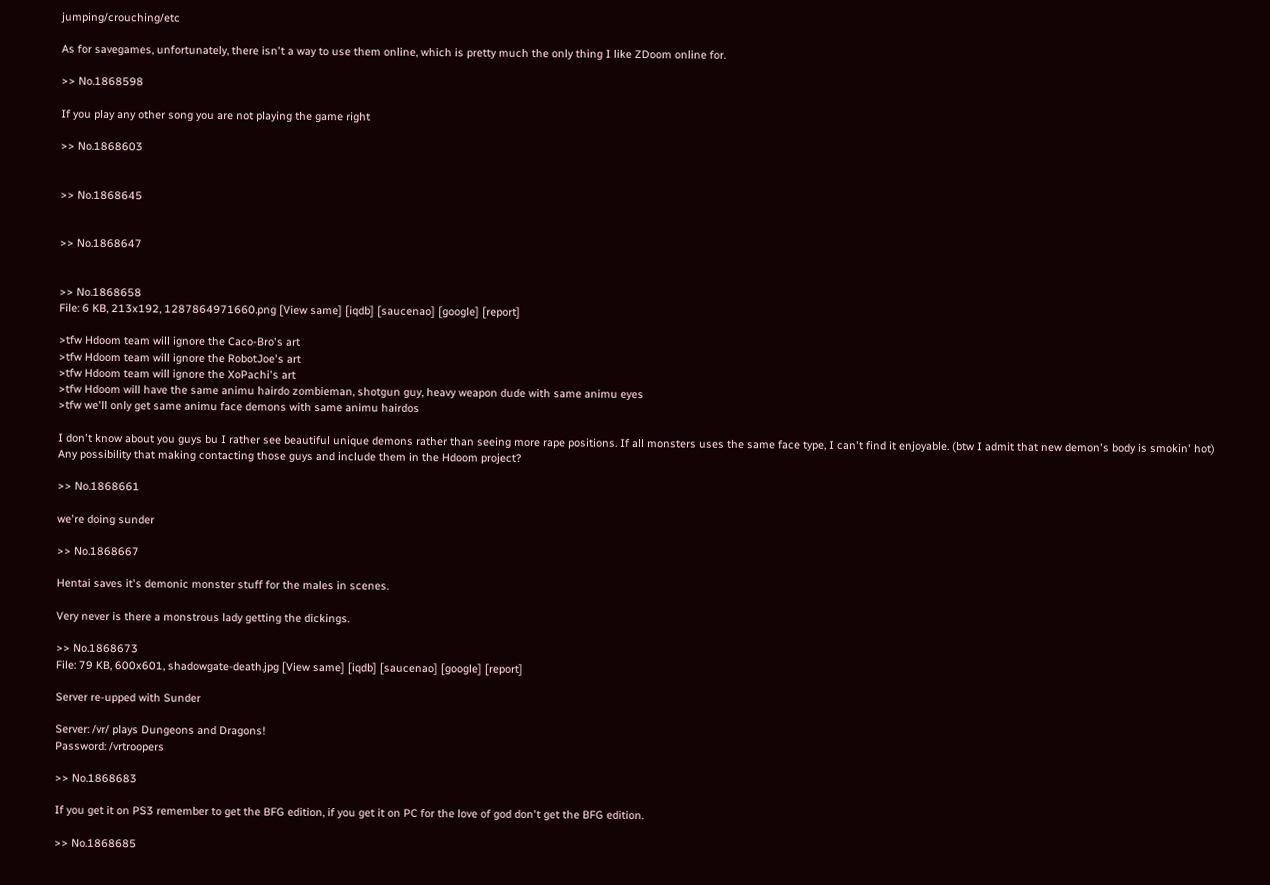jumping/crouching/etc

As for savegames, unfortunately, there isn't a way to use them online, which is pretty much the only thing I like ZDoom online for.

>> No.1868598

If you play any other song you are not playing the game right

>> No.1868603


>> No.1868645


>> No.1868647


>> No.1868658
File: 6 KB, 213x192, 1287864971660.png [View same] [iqdb] [saucenao] [google] [report]

>tfw Hdoom team will ignore the Caco-Bro's art
>tfw Hdoom team will ignore the RobotJoe's art
>tfw Hdoom team will ignore the XoPachi's art
>tfw Hdoom will have the same animu hairdo zombieman, shotgun guy, heavy weapon dude with same animu eyes
>tfw we'll only get same animu face demons with same animu hairdos

I don't know about you guys bu I rather see beautiful unique demons rather than seeing more rape positions. If all monsters uses the same face type, I can't find it enjoyable. (btw I admit that new demon's body is smokin' hot)
Any possibility that making contacting those guys and include them in the Hdoom project?

>> No.1868661

we're doing sunder

>> No.1868667

Hentai saves it's demonic monster stuff for the males in scenes.

Very never is there a monstrous lady getting the dickings.

>> No.1868673
File: 79 KB, 600x601, shadowgate-death.jpg [View same] [iqdb] [saucenao] [google] [report]

Server re-upped with Sunder

Server: /vr/ plays Dungeons and Dragons!
Password: /vrtroopers

>> No.1868683

If you get it on PS3 remember to get the BFG edition, if you get it on PC for the love of god don't get the BFG edition.

>> No.1868685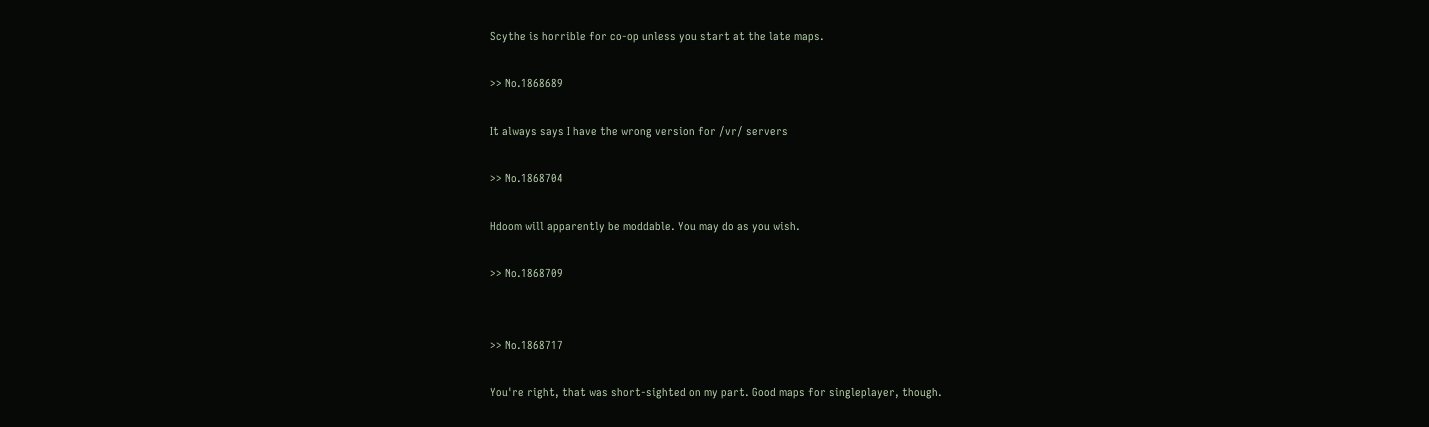Scythe is horrible for co-op unless you start at the late maps.

>> No.1868689

It always says I have the wrong version for /vr/ servers

>> No.1868704

Hdoom will apparently be moddable. You may do as you wish.

>> No.1868709


>> No.1868717

You're right, that was short-sighted on my part. Good maps for singleplayer, though.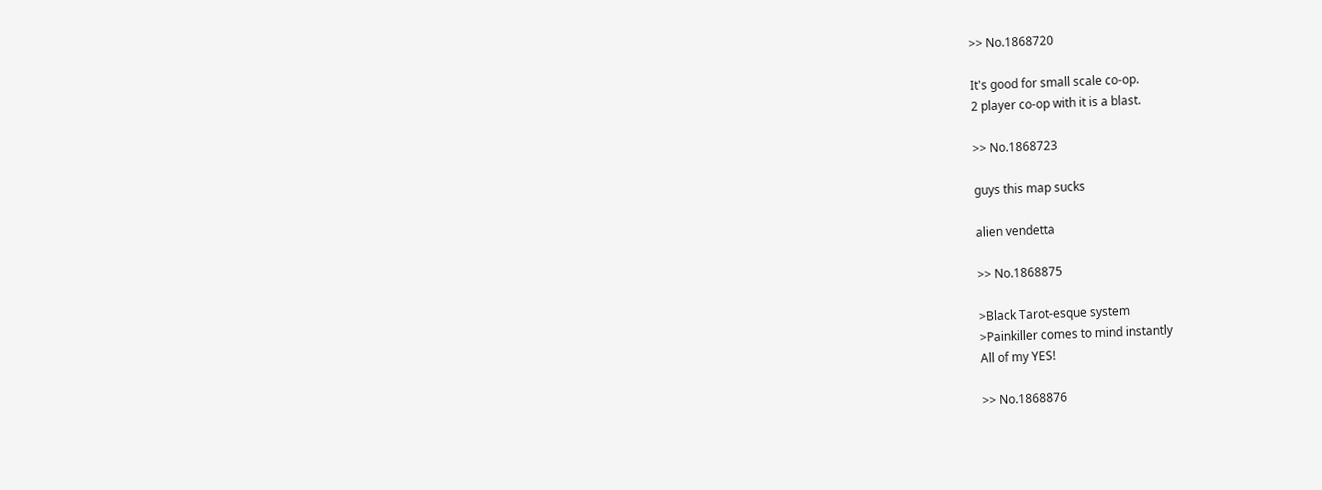>> No.1868720

It's good for small scale co-op.
2 player co-op with it is a blast.

>> No.1868723

guys this map sucks

alien vendetta

>> No.1868875

>Black Tarot-esque system
>Painkiller comes to mind instantly
All of my YES!

>> No.1868876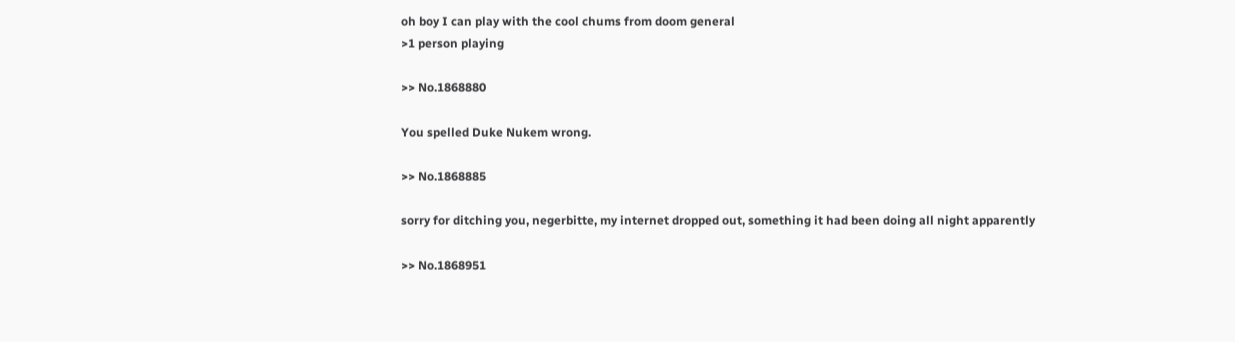oh boy I can play with the cool chums from doom general
>1 person playing

>> No.1868880

You spelled Duke Nukem wrong.

>> No.1868885

sorry for ditching you, negerbitte, my internet dropped out, something it had been doing all night apparently

>> No.1868951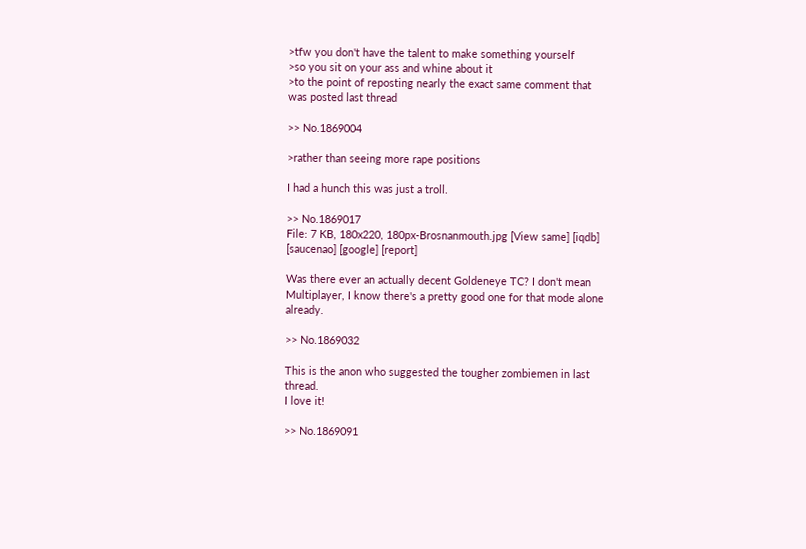>tfw you don't have the talent to make something yourself
>so you sit on your ass and whine about it
>to the point of reposting nearly the exact same comment that was posted last thread

>> No.1869004

>rather than seeing more rape positions

I had a hunch this was just a troll.

>> No.1869017
File: 7 KB, 180x220, 180px-Brosnanmouth.jpg [View same] [iqdb] [saucenao] [google] [report]

Was there ever an actually decent Goldeneye TC? I don't mean Multiplayer, I know there's a pretty good one for that mode alone already.

>> No.1869032

This is the anon who suggested the tougher zombiemen in last thread.
I love it!

>> No.1869091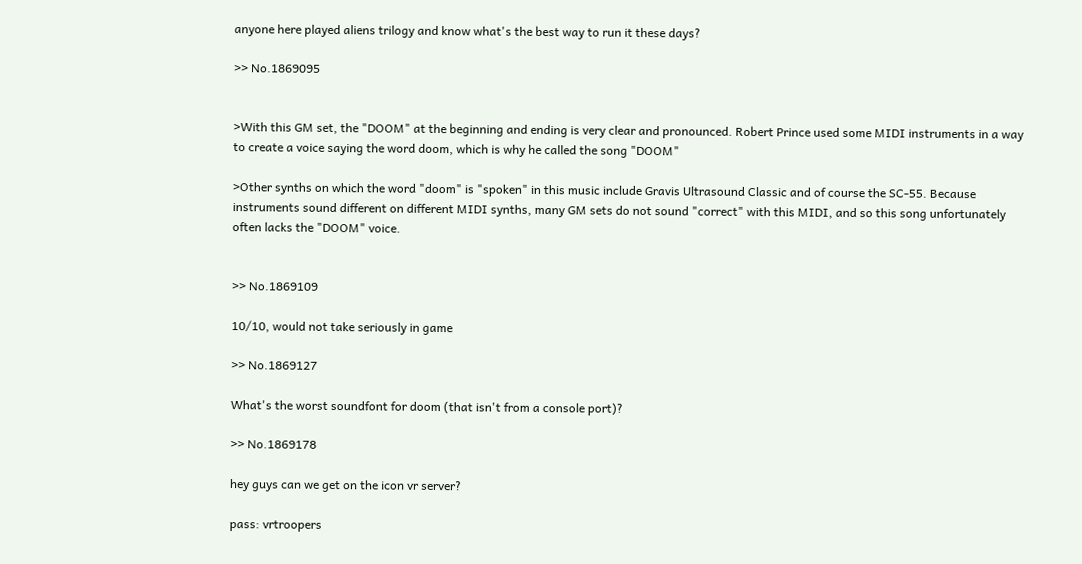anyone here played aliens trilogy and know what's the best way to run it these days?

>> No.1869095


>With this GM set, the "DOOM" at the beginning and ending is very clear and pronounced. Robert Prince used some MIDI instruments in a way to create a voice saying the word doom, which is why he called the song "DOOM"

>Other synths on which the word "doom" is "spoken" in this music include Gravis Ultrasound Classic and of course the SC-55. Because instruments sound different on different MIDI synths, many GM sets do not sound "correct" with this MIDI, and so this song unfortunately often lacks the "DOOM" voice.


>> No.1869109

10/10, would not take seriously in game

>> No.1869127

What's the worst soundfont for doom (that isn't from a console port)?

>> No.1869178

hey guys can we get on the icon vr server?

pass: vrtroopers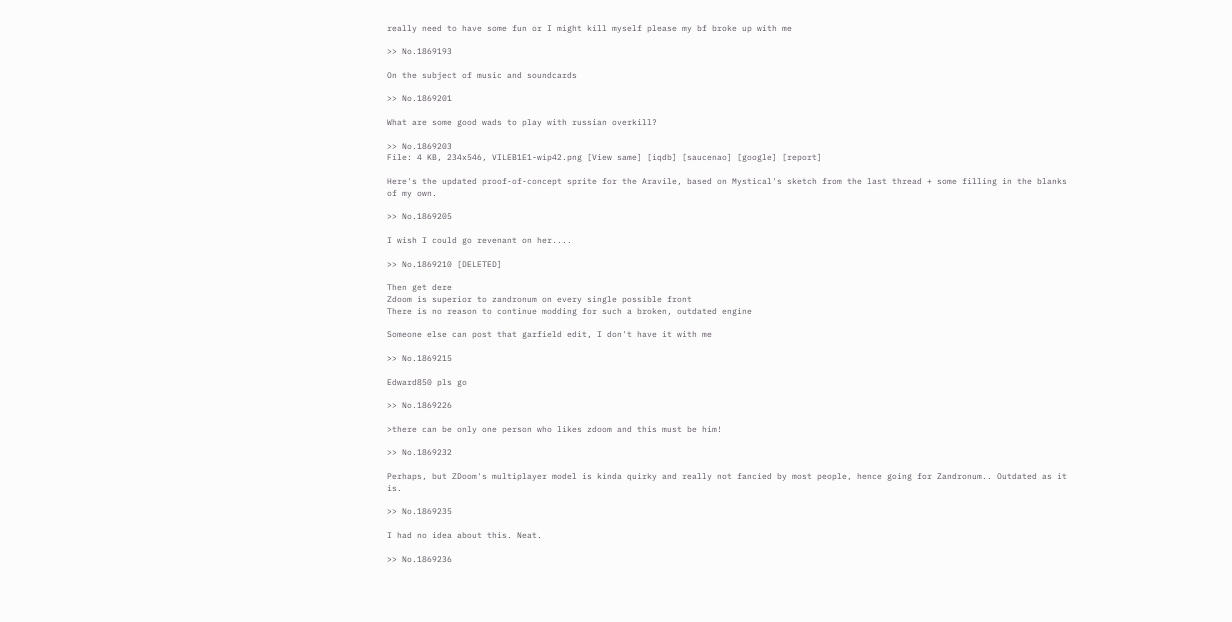really need to have some fun or I might kill myself please my bf broke up with me

>> No.1869193

On the subject of music and soundcards

>> No.1869201

What are some good wads to play with russian overkill?

>> No.1869203
File: 4 KB, 234x546, VILEB1E1-wip42.png [View same] [iqdb] [saucenao] [google] [report]

Here's the updated proof-of-concept sprite for the Aravile, based on Mystical's sketch from the last thread + some filling in the blanks of my own.

>> No.1869205

I wish I could go revenant on her....

>> No.1869210 [DELETED]

Then get dere
Zdoom is superior to zandronum on every single possible front
There is no reason to continue modding for such a broken, outdated engine

Someone else can post that garfield edit, I don't have it with me

>> No.1869215

Edward850 pls go

>> No.1869226

>there can be only one person who likes zdoom and this must be him!

>> No.1869232

Perhaps, but ZDoom's multiplayer model is kinda quirky and really not fancied by most people, hence going for Zandronum.. Outdated as it is.

>> No.1869235

I had no idea about this. Neat.

>> No.1869236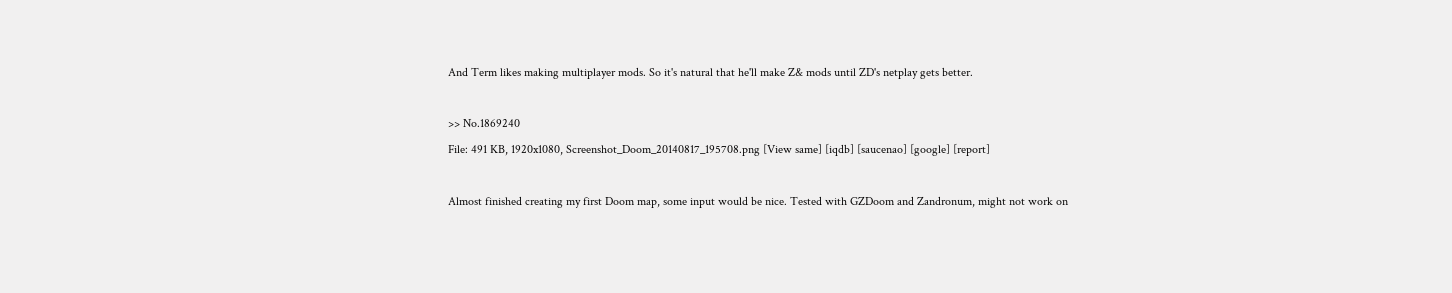And Term likes making multiplayer mods. So it's natural that he'll make Z& mods until ZD's netplay gets better.

>> No.1869240
File: 491 KB, 1920x1080, Screenshot_Doom_20140817_195708.png [View same] [iqdb] [saucenao] [google] [report]

Almost finished creating my first Doom map, some input would be nice. Tested with GZDoom and Zandronum, might not work on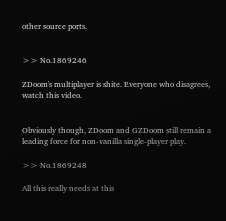other source ports.


>> No.1869246

ZDoom's multiplayer is shite. Everyone who disagrees, watch this video.


Obviously though, ZDoom and GZDoom still remain a leading force for non-vanilla single-player play.

>> No.1869248

All this really needs at this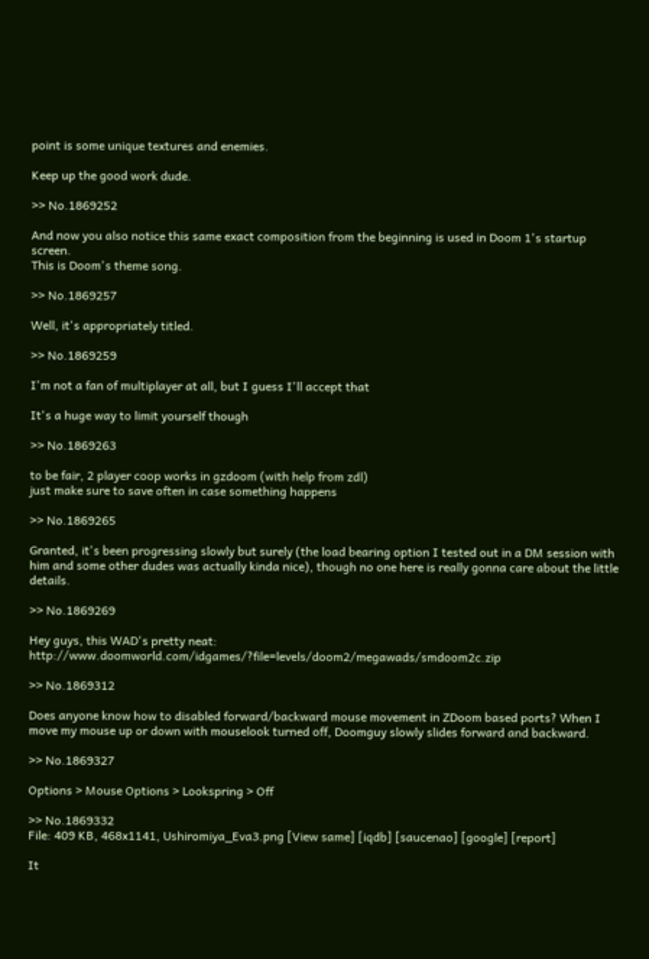point is some unique textures and enemies.

Keep up the good work dude.

>> No.1869252

And now you also notice this same exact composition from the beginning is used in Doom 1's startup screen.
This is Doom's theme song.

>> No.1869257

Well, it's appropriately titled.

>> No.1869259

I'm not a fan of multiplayer at all, but I guess I'll accept that

It's a huge way to limit yourself though

>> No.1869263

to be fair, 2 player coop works in gzdoom (with help from zdl)
just make sure to save often in case something happens

>> No.1869265

Granted, it's been progressing slowly but surely (the load bearing option I tested out in a DM session with him and some other dudes was actually kinda nice), though no one here is really gonna care about the little details.

>> No.1869269

Hey guys, this WAD's pretty neat: http://www.doomworld.com/idgames/?file=levels/doom2/megawads/smdoom2c.zip

>> No.1869312

Does anyone know how to disabled forward/backward mouse movement in ZDoom based ports? When I move my mouse up or down with mouselook turned off, Doomguy slowly slides forward and backward.

>> No.1869327

Options > Mouse Options > Lookspring > Off

>> No.1869332
File: 409 KB, 468x1141, Ushiromiya_Eva3.png [View same] [iqdb] [saucenao] [google] [report]

It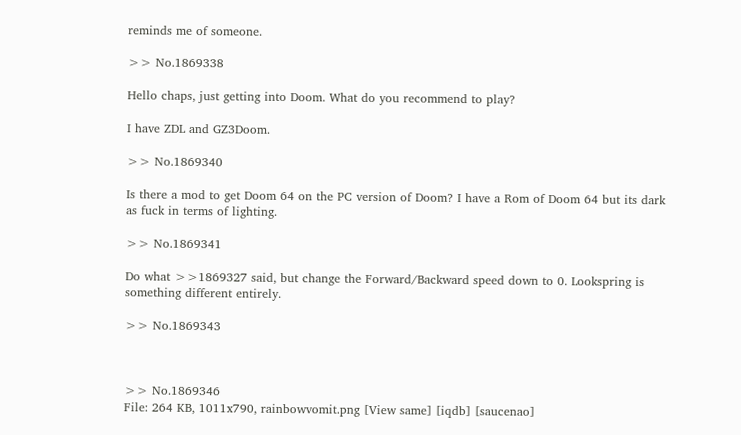reminds me of someone.

>> No.1869338

Hello chaps, just getting into Doom. What do you recommend to play?

I have ZDL and GZ3Doom.

>> No.1869340

Is there a mod to get Doom 64 on the PC version of Doom? I have a Rom of Doom 64 but its dark as fuck in terms of lighting.

>> No.1869341

Do what >>1869327 said, but change the Forward/Backward speed down to 0. Lookspring is something different entirely.

>> No.1869343



>> No.1869346
File: 264 KB, 1011x790, rainbowvomit.png [View same] [iqdb] [saucenao]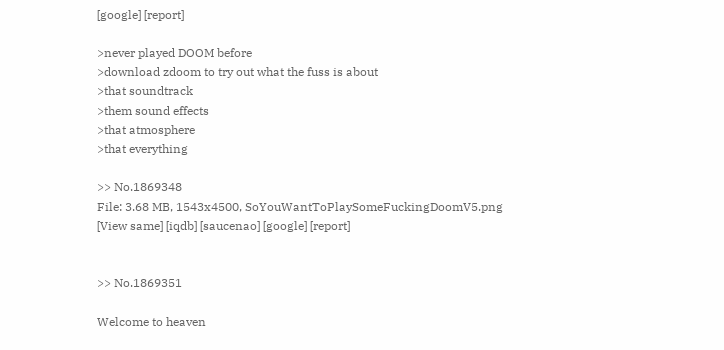[google] [report]

>never played DOOM before
>download zdoom to try out what the fuss is about
>that soundtrack
>them sound effects
>that atmosphere
>that everything

>> No.1869348
File: 3.68 MB, 1543x4500, SoYouWantToPlaySomeFuckingDoomV5.png [View same] [iqdb] [saucenao] [google] [report]


>> No.1869351

Welcome to heaven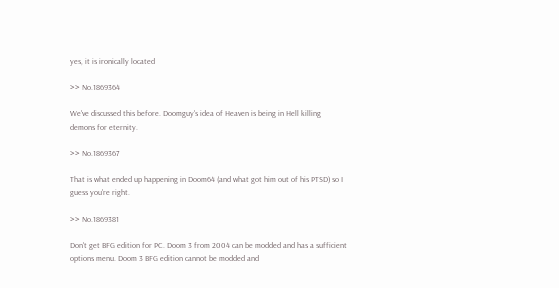yes, it is ironically located

>> No.1869364

We've discussed this before. Doomguy's idea of Heaven is being in Hell killing demons for eternity.

>> No.1869367

That is what ended up happening in Doom64 (and what got him out of his PTSD) so I guess you're right.

>> No.1869381

Don't get BFG edition for PC. Doom 3 from 2004 can be modded and has a sufficient options menu. Doom 3 BFG edition cannot be modded and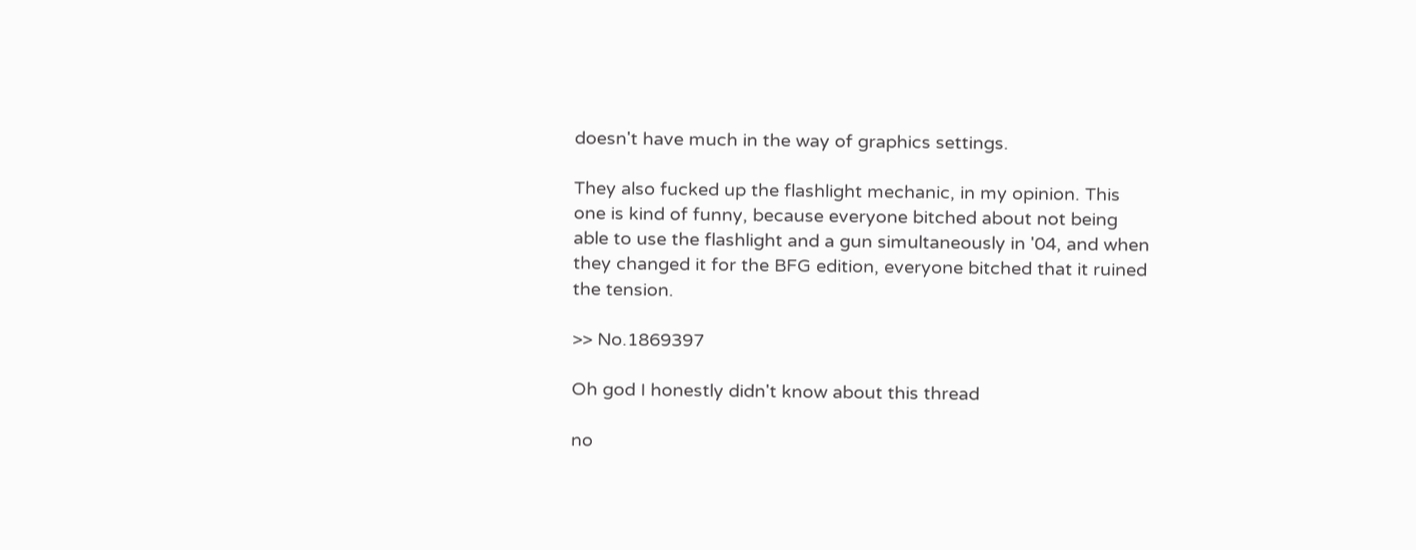doesn't have much in the way of graphics settings.

They also fucked up the flashlight mechanic, in my opinion. This one is kind of funny, because everyone bitched about not being able to use the flashlight and a gun simultaneously in '04, and when they changed it for the BFG edition, everyone bitched that it ruined the tension.

>> No.1869397

Oh god I honestly didn't know about this thread

no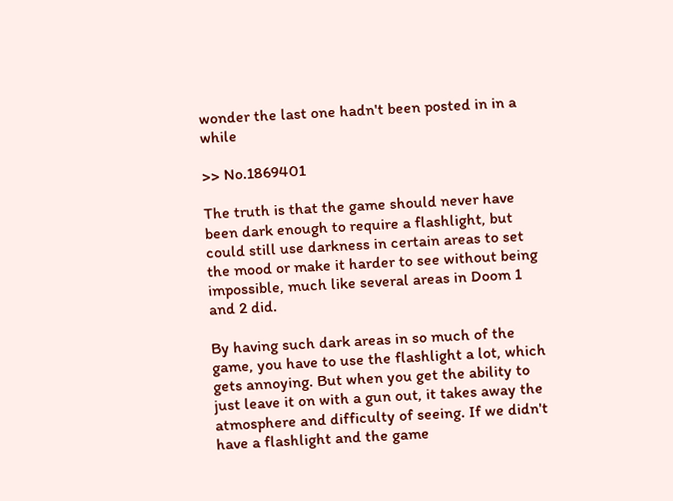wonder the last one hadn't been posted in in a while

>> No.1869401

The truth is that the game should never have been dark enough to require a flashlight, but could still use darkness in certain areas to set the mood or make it harder to see without being impossible, much like several areas in Doom 1 and 2 did.

By having such dark areas in so much of the game, you have to use the flashlight a lot, which gets annoying. But when you get the ability to just leave it on with a gun out, it takes away the atmosphere and difficulty of seeing. If we didn't have a flashlight and the game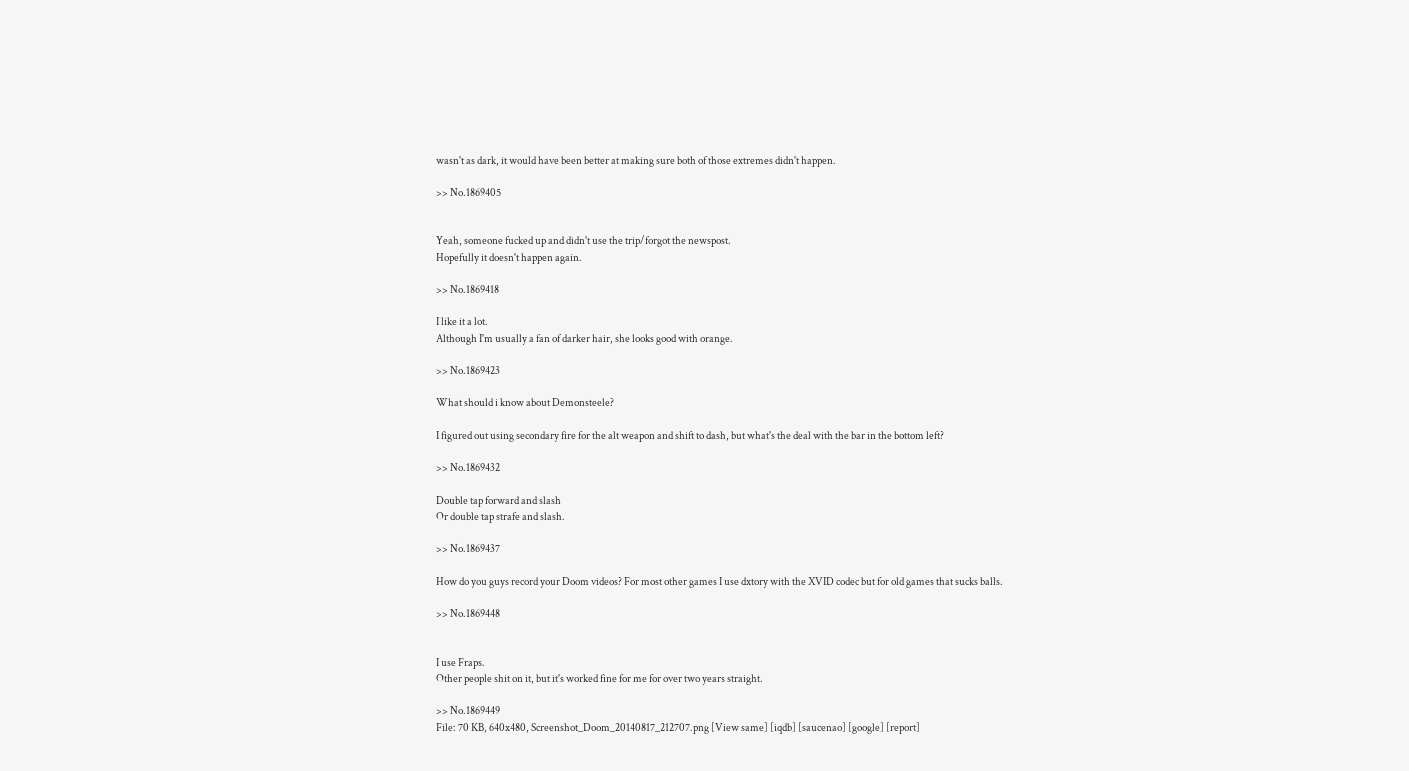wasn't as dark, it would have been better at making sure both of those extremes didn't happen.

>> No.1869405


Yeah, someone fucked up and didn't use the trip/forgot the newspost.
Hopefully it doesn't happen again.

>> No.1869418

I like it a lot.
Although I'm usually a fan of darker hair, she looks good with orange.

>> No.1869423

What should i know about Demonsteele?

I figured out using secondary fire for the alt weapon and shift to dash, but what's the deal with the bar in the bottom left?

>> No.1869432

Double tap forward and slash
Or double tap strafe and slash.

>> No.1869437

How do you guys record your Doom videos? For most other games I use dxtory with the XVID codec but for old games that sucks balls.

>> No.1869448


I use Fraps.
Other people shit on it, but it's worked fine for me for over two years straight.

>> No.1869449
File: 70 KB, 640x480, Screenshot_Doom_20140817_212707.png [View same] [iqdb] [saucenao] [google] [report]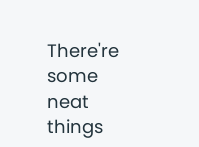There're some neat things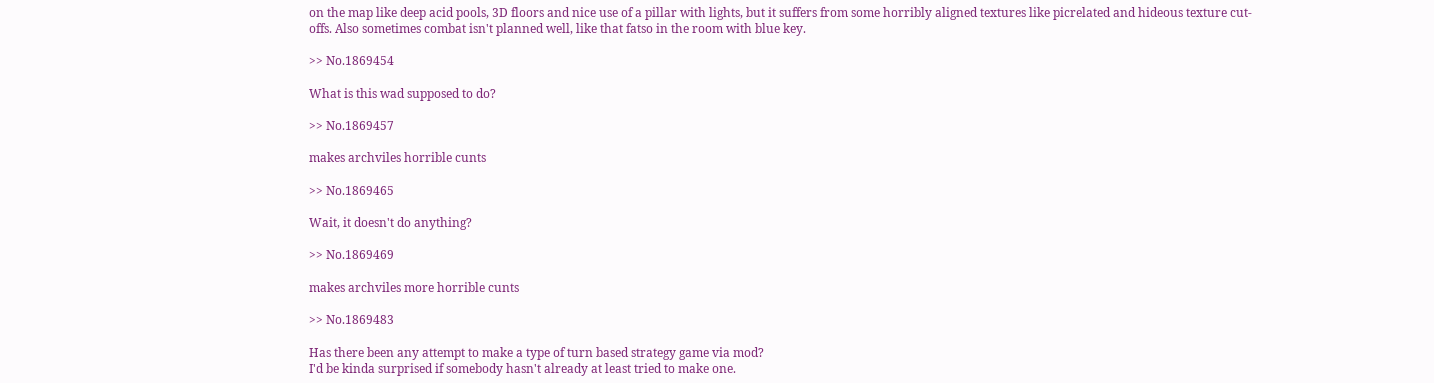on the map like deep acid pools, 3D floors and nice use of a pillar with lights, but it suffers from some horribly aligned textures like picrelated and hideous texture cut-offs. Also sometimes combat isn't planned well, like that fatso in the room with blue key.

>> No.1869454

What is this wad supposed to do?

>> No.1869457

makes archviles horrible cunts

>> No.1869465

Wait, it doesn't do anything?

>> No.1869469

makes archviles more horrible cunts

>> No.1869483

Has there been any attempt to make a type of turn based strategy game via mod?
I'd be kinda surprised if somebody hasn't already at least tried to make one.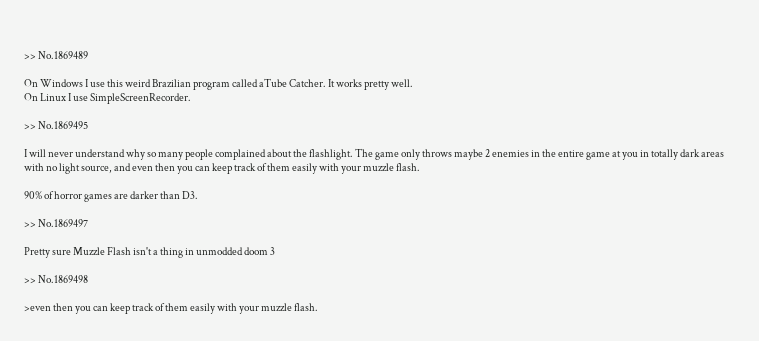>> No.1869489

On Windows I use this weird Brazilian program called aTube Catcher. It works pretty well.
On Linux I use SimpleScreenRecorder.

>> No.1869495

I will never understand why so many people complained about the flashlight. The game only throws maybe 2 enemies in the entire game at you in totally dark areas with no light source, and even then you can keep track of them easily with your muzzle flash.

90% of horror games are darker than D3.

>> No.1869497

Pretty sure Muzzle Flash isn't a thing in unmodded doom 3

>> No.1869498

>even then you can keep track of them easily with your muzzle flash.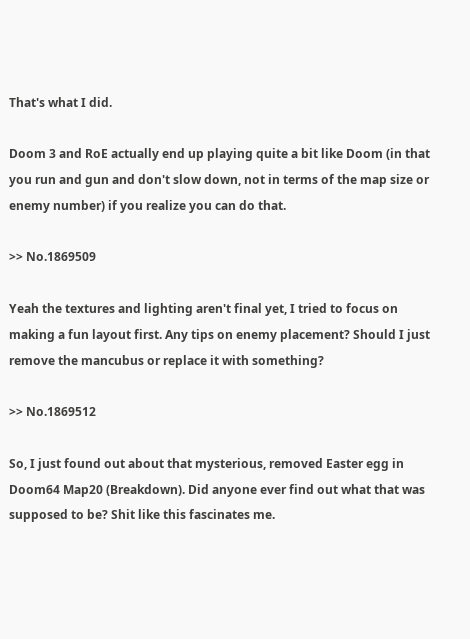That's what I did.

Doom 3 and RoE actually end up playing quite a bit like Doom (in that you run and gun and don't slow down, not in terms of the map size or enemy number) if you realize you can do that.

>> No.1869509

Yeah the textures and lighting aren't final yet, I tried to focus on making a fun layout first. Any tips on enemy placement? Should I just remove the mancubus or replace it with something?

>> No.1869512

So, I just found out about that mysterious, removed Easter egg in Doom64 Map20 (Breakdown). Did anyone ever find out what that was supposed to be? Shit like this fascinates me.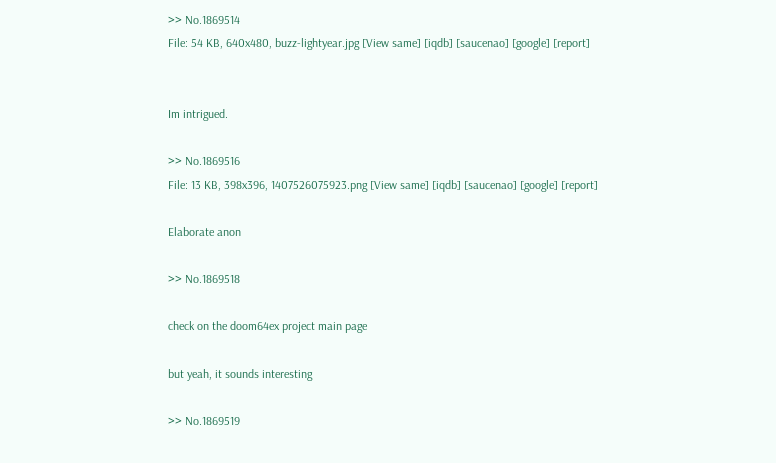>> No.1869514
File: 54 KB, 640x480, buzz-lightyear.jpg [View same] [iqdb] [saucenao] [google] [report]


Im intrigued.

>> No.1869516
File: 13 KB, 398x396, 1407526075923.png [View same] [iqdb] [saucenao] [google] [report]

Elaborate anon

>> No.1869518

check on the doom64ex project main page

but yeah, it sounds interesting

>> No.1869519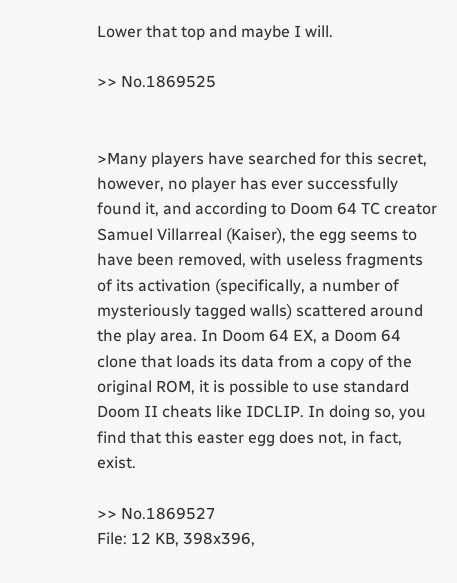Lower that top and maybe I will.

>> No.1869525


>Many players have searched for this secret, however, no player has ever successfully found it, and according to Doom 64 TC creator Samuel Villarreal (Kaiser), the egg seems to have been removed, with useless fragments of its activation (specifically, a number of mysteriously tagged walls) scattered around the play area. In Doom 64 EX, a Doom 64 clone that loads its data from a copy of the original ROM, it is possible to use standard Doom II cheats like IDCLIP. In doing so, you find that this easter egg does not, in fact, exist.

>> No.1869527
File: 12 KB, 398x396,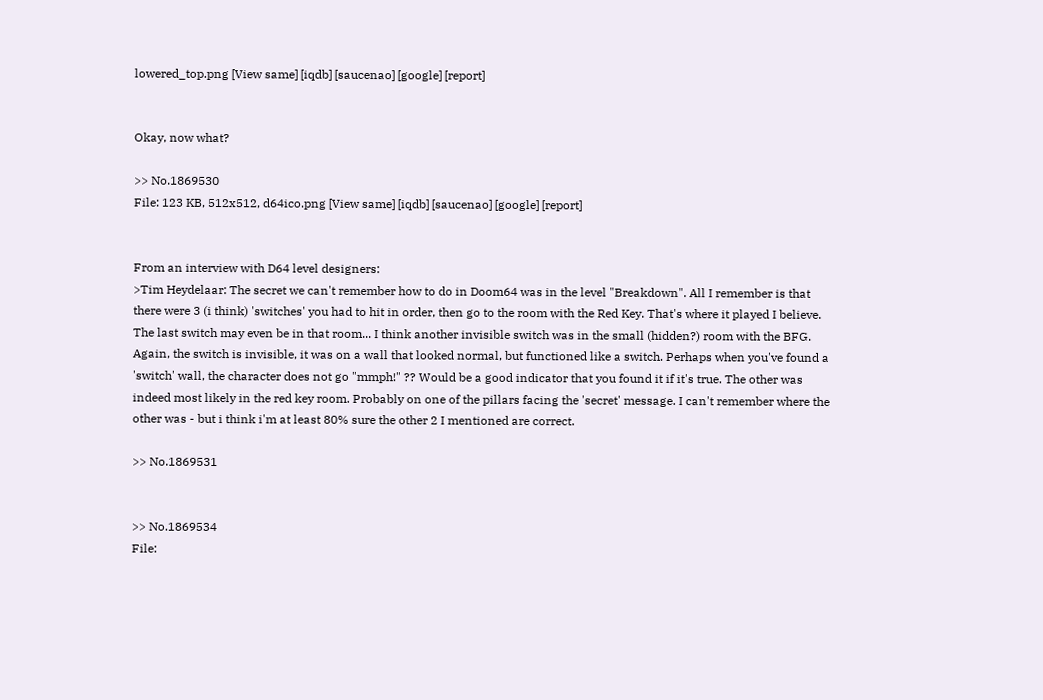lowered_top.png [View same] [iqdb] [saucenao] [google] [report]


Okay, now what?

>> No.1869530
File: 123 KB, 512x512, d64ico.png [View same] [iqdb] [saucenao] [google] [report]


From an interview with D64 level designers:
>Tim Heydelaar: The secret we can't remember how to do in Doom64 was in the level "Breakdown". All I remember is that there were 3 (i think) 'switches' you had to hit in order, then go to the room with the Red Key. That's where it played I believe. The last switch may even be in that room... I think another invisible switch was in the small (hidden?) room with the BFG. Again, the switch is invisible, it was on a wall that looked normal, but functioned like a switch. Perhaps when you've found a 'switch' wall, the character does not go "mmph!" ?? Would be a good indicator that you found it if it's true. The other was indeed most likely in the red key room. Probably on one of the pillars facing the 'secret' message. I can't remember where the other was - but i think i'm at least 80% sure the other 2 I mentioned are correct.

>> No.1869531


>> No.1869534
File: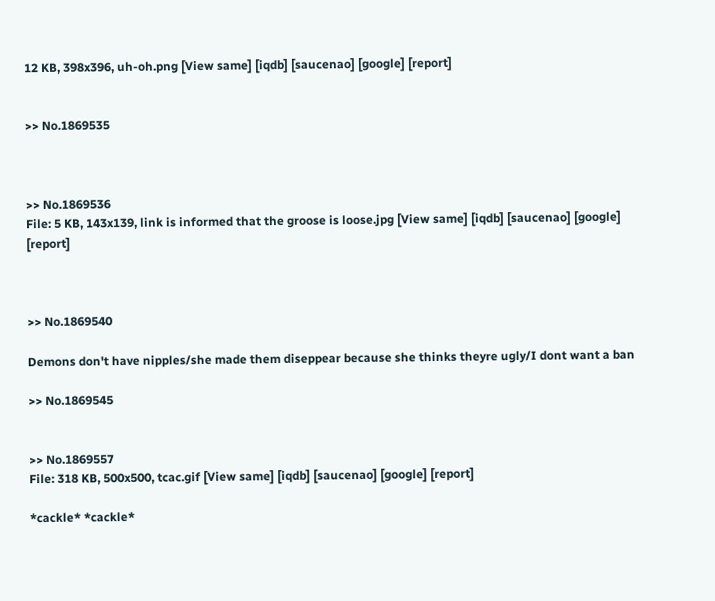12 KB, 398x396, uh-oh.png [View same] [iqdb] [saucenao] [google] [report]


>> No.1869535



>> No.1869536
File: 5 KB, 143x139, link is informed that the groose is loose.jpg [View same] [iqdb] [saucenao] [google] [report]



>> No.1869540

Demons don't have nipples/she made them diseppear because she thinks theyre ugly/I dont want a ban

>> No.1869545


>> No.1869557
File: 318 KB, 500x500, tcac.gif [View same] [iqdb] [saucenao] [google] [report]

*cackle* *cackle*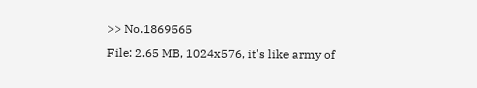>> No.1869565
File: 2.65 MB, 1024x576, it's like army of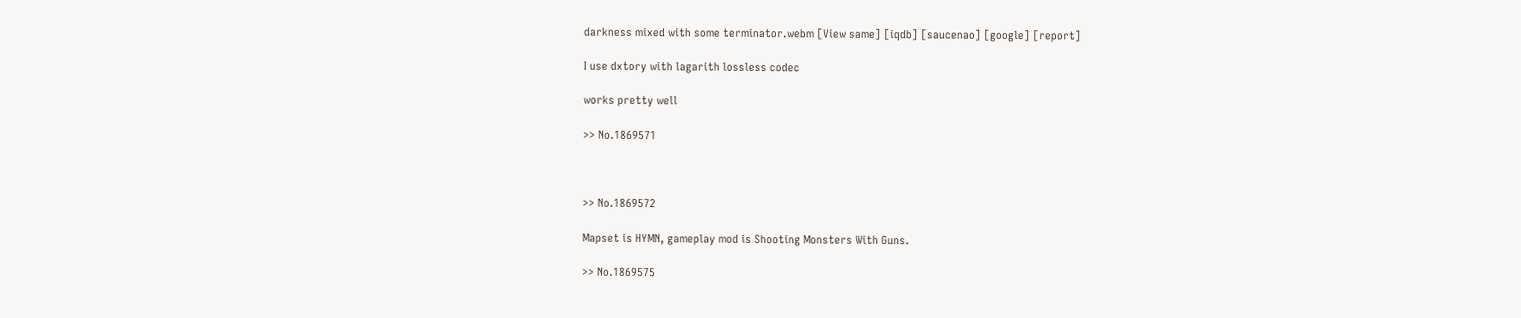darkness mixed with some terminator.webm [View same] [iqdb] [saucenao] [google] [report]

I use dxtory with lagarith lossless codec

works pretty well

>> No.1869571



>> No.1869572

Mapset is HYMN, gameplay mod is Shooting Monsters With Guns.

>> No.1869575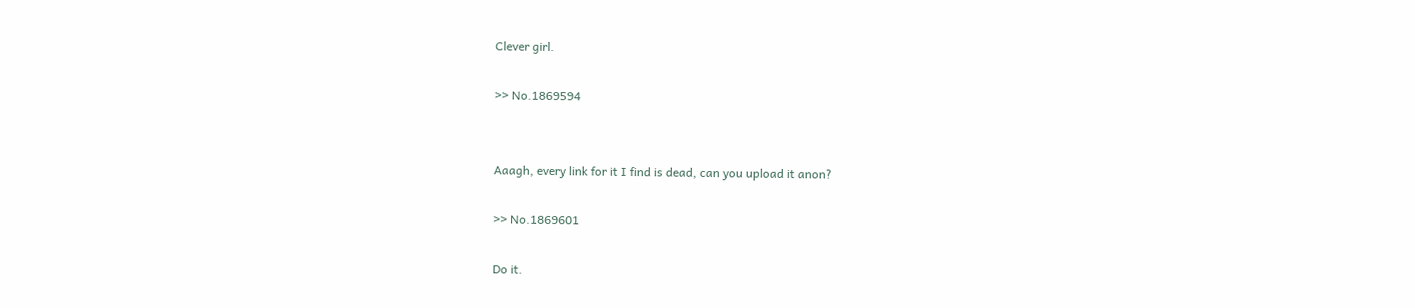Clever girl.

>> No.1869594


Aaagh, every link for it I find is dead, can you upload it anon?

>> No.1869601

Do it.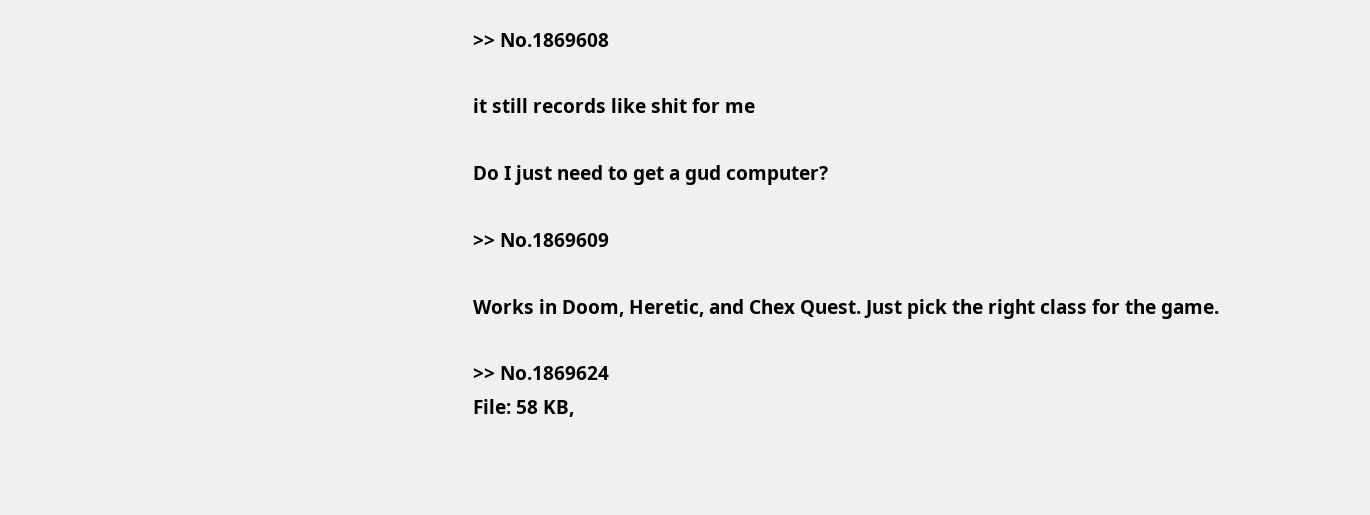>> No.1869608

it still records like shit for me

Do I just need to get a gud computer?

>> No.1869609

Works in Doom, Heretic, and Chex Quest. Just pick the right class for the game.

>> No.1869624
File: 58 KB,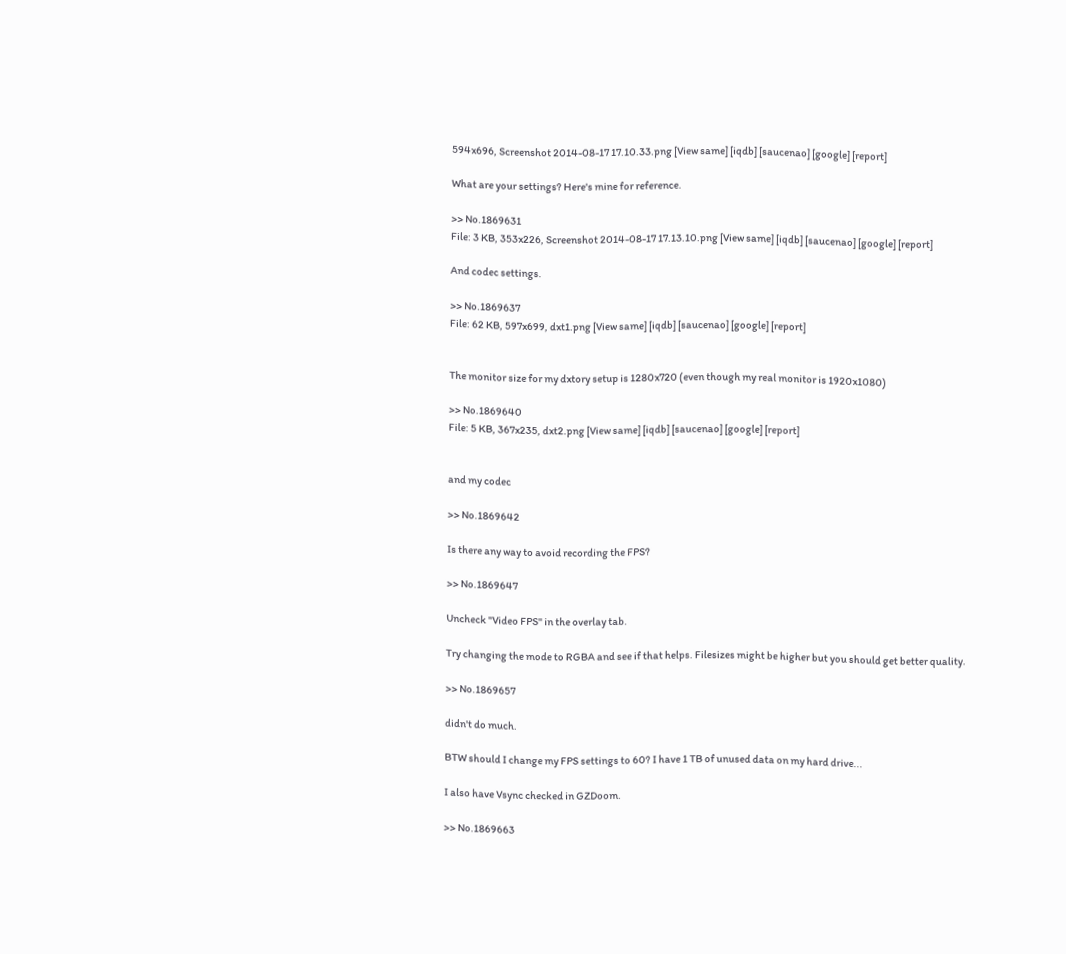594x696, Screenshot 2014-08-17 17.10.33.png [View same] [iqdb] [saucenao] [google] [report]

What are your settings? Here's mine for reference.

>> No.1869631
File: 3 KB, 353x226, Screenshot 2014-08-17 17.13.10.png [View same] [iqdb] [saucenao] [google] [report]

And codec settings.

>> No.1869637
File: 62 KB, 597x699, dxt1.png [View same] [iqdb] [saucenao] [google] [report]


The monitor size for my dxtory setup is 1280x720 (even though my real monitor is 1920x1080)

>> No.1869640
File: 5 KB, 367x235, dxt2.png [View same] [iqdb] [saucenao] [google] [report]


and my codec

>> No.1869642

Is there any way to avoid recording the FPS?

>> No.1869647

Uncheck "Video FPS" in the overlay tab.

Try changing the mode to RGBA and see if that helps. Filesizes might be higher but you should get better quality.

>> No.1869657

didn't do much.

BTW should I change my FPS settings to 60? I have 1 TB of unused data on my hard drive...

I also have Vsync checked in GZDoom.

>> No.1869663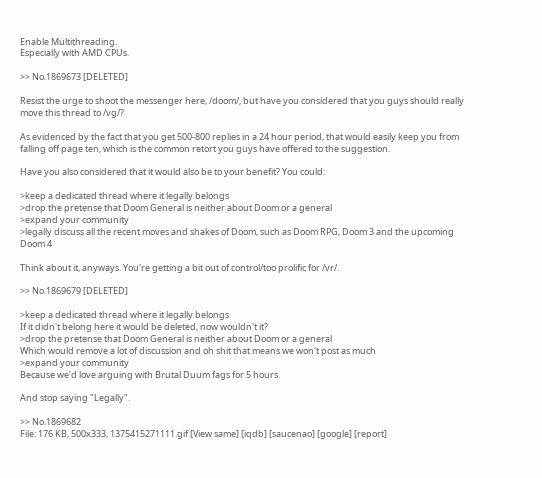Enable Multithreading.
Especially with AMD CPUs.

>> No.1869673 [DELETED]

Resist the urge to shoot the messenger here, /doom/, but have you considered that you guys should really move this thread to /vg/?

As evidenced by the fact that you get 500-800 replies in a 24 hour period, that would easily keep you from falling off page ten, which is the common retort you guys have offered to the suggestion.

Have you also considered that it would also be to your benefit? You could:

>keep a dedicated thread where it legally belongs
>drop the pretense that Doom General is neither about Doom or a general
>expand your community
>legally discuss all the recent moves and shakes of Doom, such as Doom RPG, Doom 3 and the upcoming Doom 4

Think about it, anyways. You're getting a bit out of control/too prolific for /vr/.

>> No.1869679 [DELETED]

>keep a dedicated thread where it legally belongs
If it didn't belong here it would be deleted, now wouldn't it?
>drop the pretense that Doom General is neither about Doom or a general
Which would remove a lot of discussion and oh shit that means we won't post as much
>expand your community
Because we'd love arguing with Brutal Duum fags for 5 hours.

And stop saying "Legally".

>> No.1869682
File: 176 KB, 500x333, 1375415271111.gif [View same] [iqdb] [saucenao] [google] [report]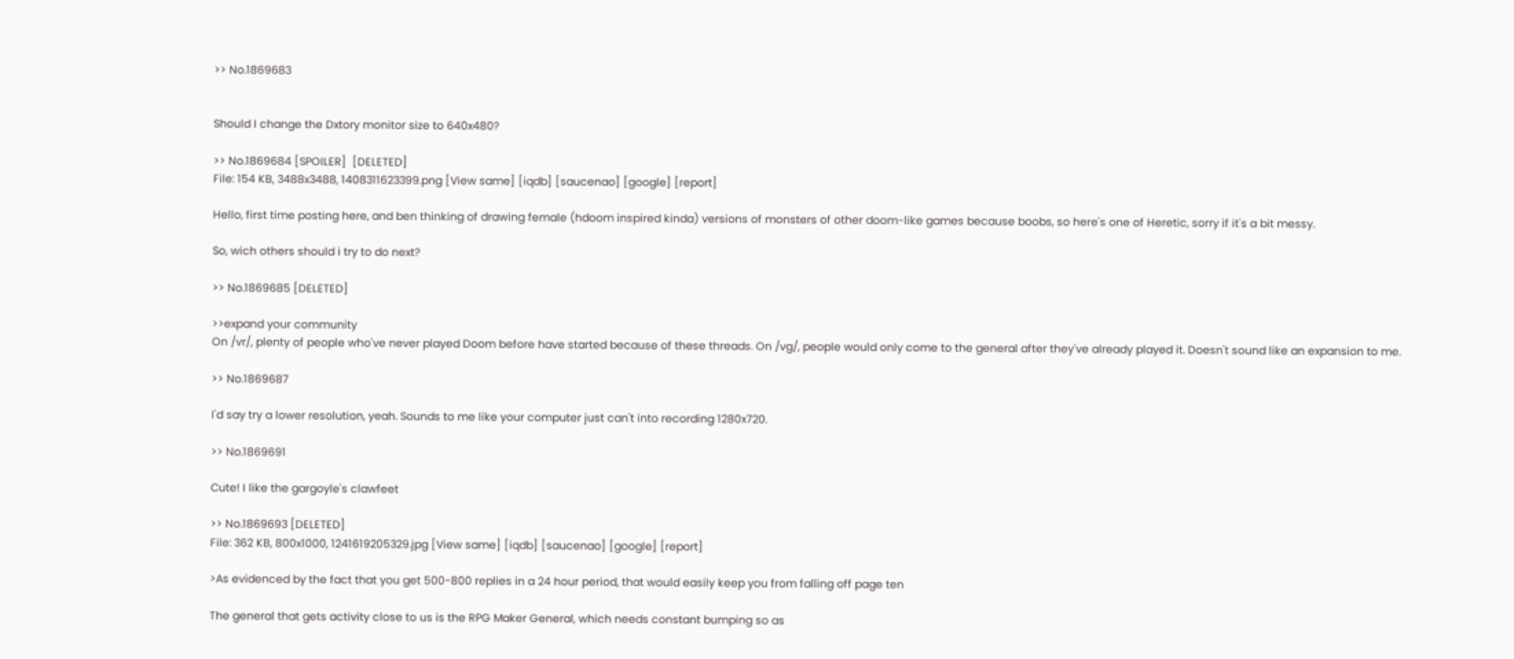>> No.1869683


Should I change the Dxtory monitor size to 640x480?

>> No.1869684 [SPOILER]  [DELETED]
File: 154 KB, 3488x3488, 1408311623399.png [View same] [iqdb] [saucenao] [google] [report]

Hello, first time posting here, and ben thinking of drawing female (hdoom inspired kinda) versions of monsters of other doom-like games because boobs, so here's one of Heretic, sorry if it's a bit messy.

So, wich others should i try to do next?

>> No.1869685 [DELETED]

>>expand your community
On /vr/, plenty of people who've never played Doom before have started because of these threads. On /vg/, people would only come to the general after they've already played it. Doesn't sound like an expansion to me.

>> No.1869687

I'd say try a lower resolution, yeah. Sounds to me like your computer just can't into recording 1280x720.

>> No.1869691

Cute! I like the gargoyle's clawfeet

>> No.1869693 [DELETED]
File: 362 KB, 800x1000, 1241619205329.jpg [View same] [iqdb] [saucenao] [google] [report]

>As evidenced by the fact that you get 500-800 replies in a 24 hour period, that would easily keep you from falling off page ten

The general that gets activity close to us is the RPG Maker General, which needs constant bumping so as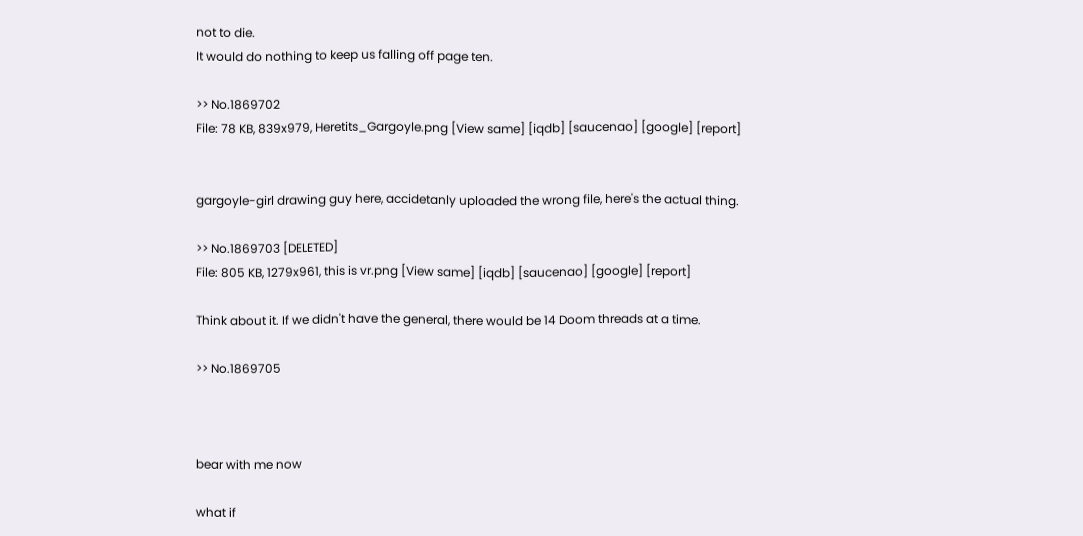not to die.
It would do nothing to keep us falling off page ten.

>> No.1869702
File: 78 KB, 839x979, Heretits_Gargoyle.png [View same] [iqdb] [saucenao] [google] [report]


gargoyle-girl drawing guy here, accidetanly uploaded the wrong file, here's the actual thing.

>> No.1869703 [DELETED]
File: 805 KB, 1279x961, this is vr.png [View same] [iqdb] [saucenao] [google] [report]

Think about it. If we didn't have the general, there would be 14 Doom threads at a time.

>> No.1869705



bear with me now

what if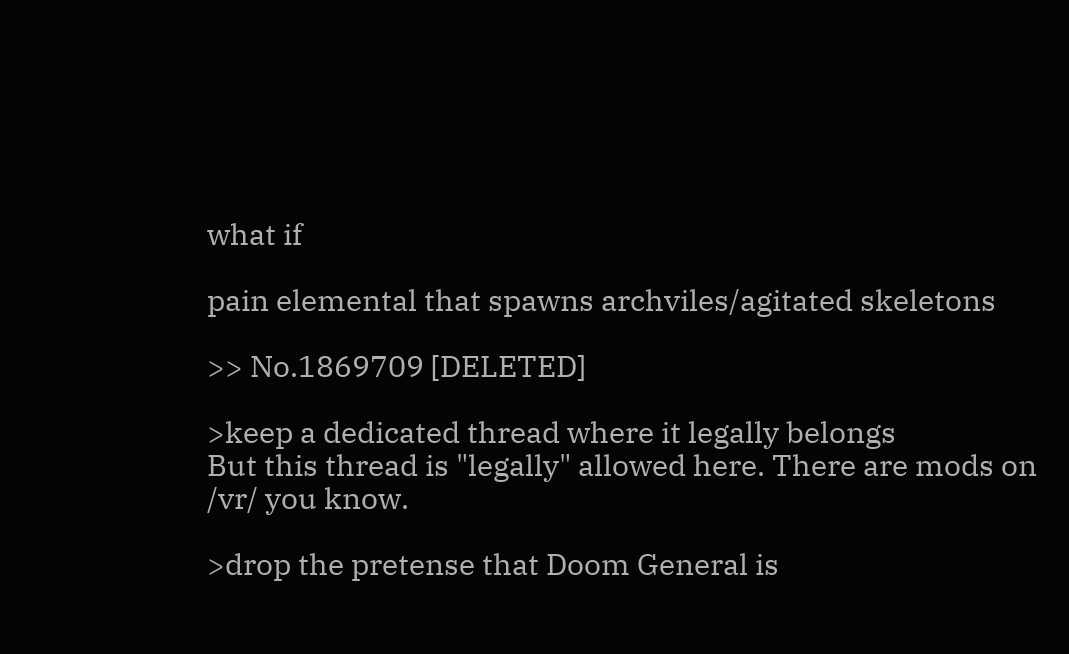what if

pain elemental that spawns archviles/agitated skeletons

>> No.1869709 [DELETED]

>keep a dedicated thread where it legally belongs
But this thread is "legally" allowed here. There are mods on /vr/ you know.

>drop the pretense that Doom General is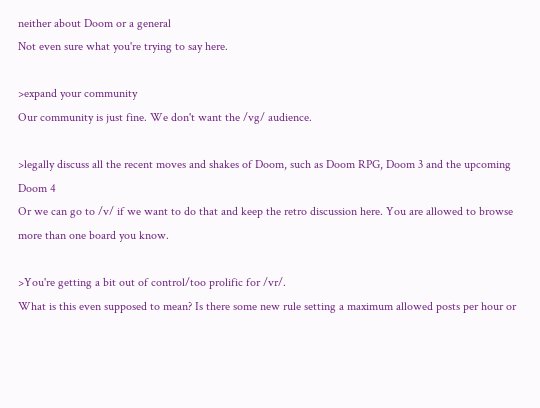neither about Doom or a general
Not even sure what you're trying to say here.

>expand your community
Our community is just fine. We don't want the /vg/ audience.

>legally discuss all the recent moves and shakes of Doom, such as Doom RPG, Doom 3 and the upcoming Doom 4
Or we can go to /v/ if we want to do that and keep the retro discussion here. You are allowed to browse more than one board you know.

>You're getting a bit out of control/too prolific for /vr/.
What is this even supposed to mean? Is there some new rule setting a maximum allowed posts per hour or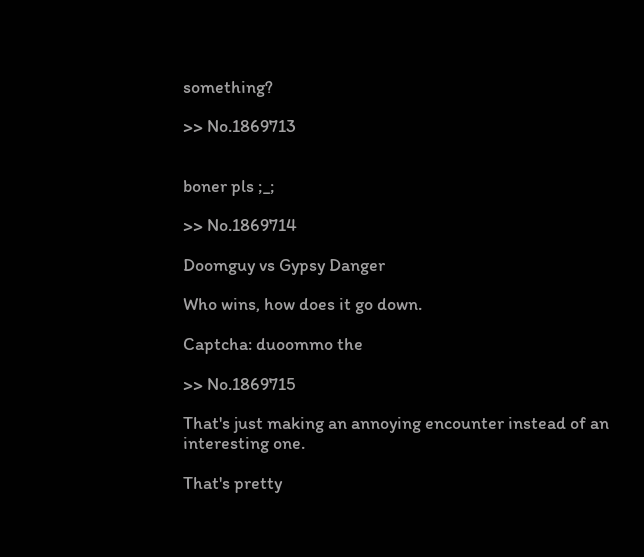something?

>> No.1869713


boner pls ;_;

>> No.1869714

Doomguy vs Gypsy Danger

Who wins, how does it go down.

Captcha: duoommo the

>> No.1869715

That's just making an annoying encounter instead of an interesting one.

That's pretty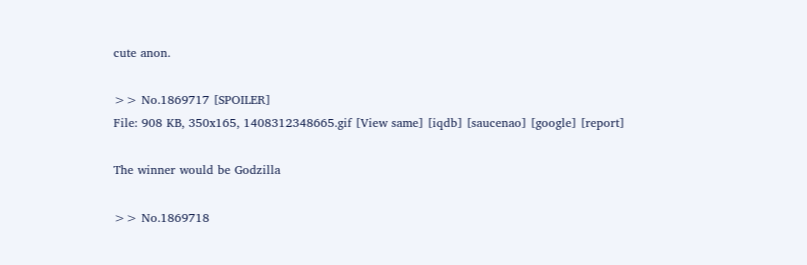cute anon.

>> No.1869717 [SPOILER]
File: 908 KB, 350x165, 1408312348665.gif [View same] [iqdb] [saucenao] [google] [report]

The winner would be Godzilla

>> No.1869718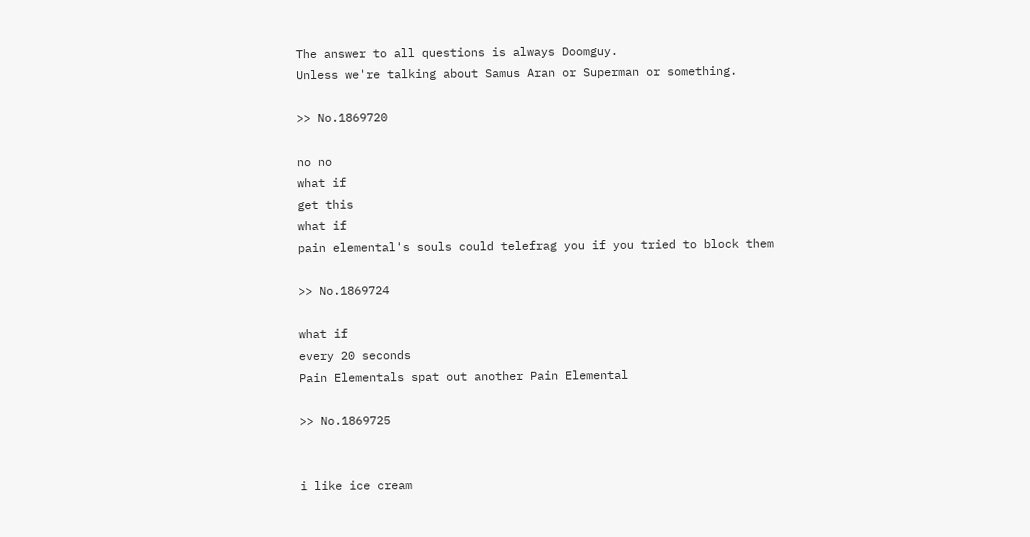The answer to all questions is always Doomguy.
Unless we're talking about Samus Aran or Superman or something.

>> No.1869720

no no
what if
get this
what if
pain elemental's souls could telefrag you if you tried to block them

>> No.1869724

what if
every 20 seconds
Pain Elementals spat out another Pain Elemental

>> No.1869725


i like ice cream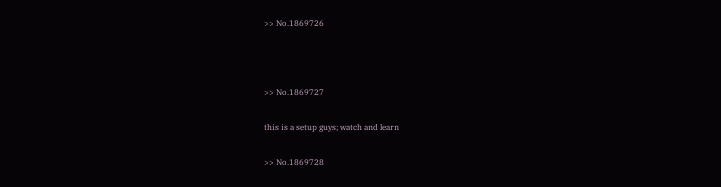>> No.1869726



>> No.1869727

this is a setup guys; watch and learn

>> No.1869728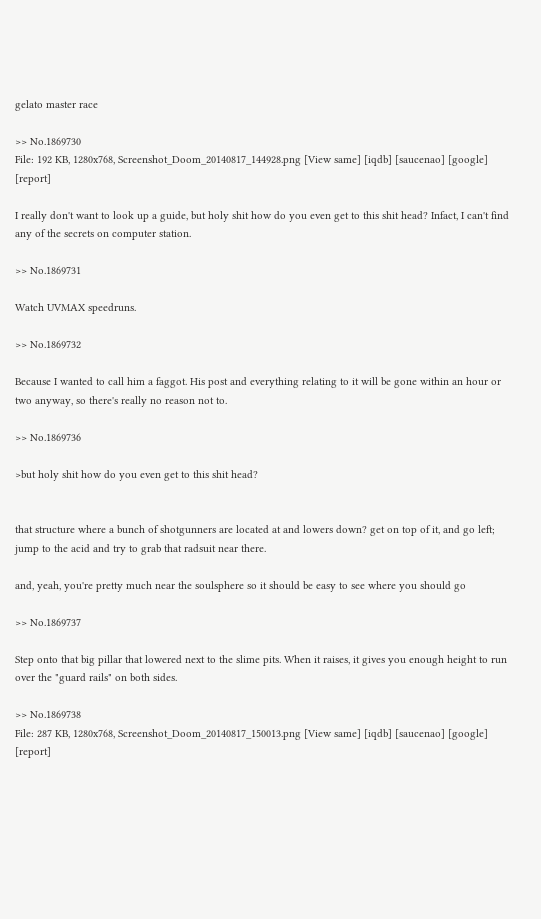gelato master race

>> No.1869730
File: 192 KB, 1280x768, Screenshot_Doom_20140817_144928.png [View same] [iqdb] [saucenao] [google] [report]

I really don't want to look up a guide, but holy shit how do you even get to this shit head? Infact, I can't find any of the secrets on computer station.

>> No.1869731

Watch UVMAX speedruns.

>> No.1869732

Because I wanted to call him a faggot. His post and everything relating to it will be gone within an hour or two anyway, so there's really no reason not to.

>> No.1869736

>but holy shit how do you even get to this shit head?


that structure where a bunch of shotgunners are located at and lowers down? get on top of it, and go left; jump to the acid and try to grab that radsuit near there.

and, yeah, you're pretty much near the soulsphere so it should be easy to see where you should go

>> No.1869737

Step onto that big pillar that lowered next to the slime pits. When it raises, it gives you enough height to run over the "guard rails" on both sides.

>> No.1869738
File: 287 KB, 1280x768, Screenshot_Doom_20140817_150013.png [View same] [iqdb] [saucenao] [google] [report]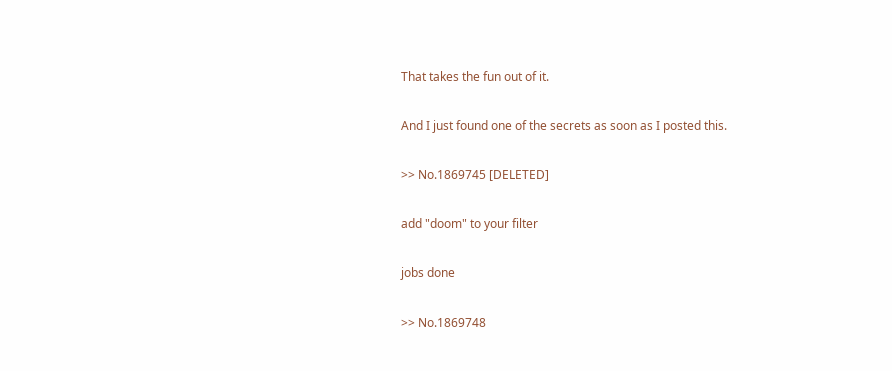That takes the fun out of it.

And I just found one of the secrets as soon as I posted this.

>> No.1869745 [DELETED]

add "doom" to your filter

jobs done

>> No.1869748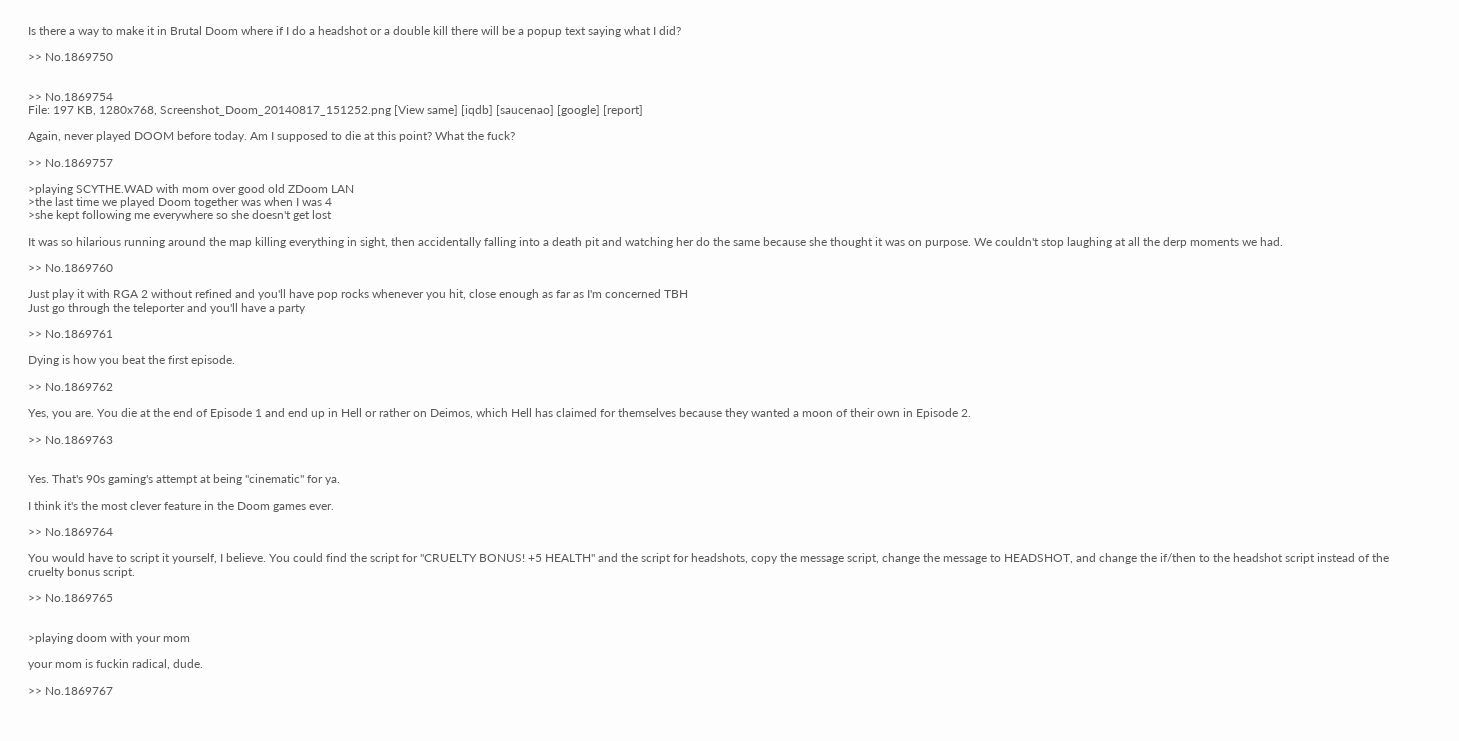Is there a way to make it in Brutal Doom where if I do a headshot or a double kill there will be a popup text saying what I did?

>> No.1869750


>> No.1869754
File: 197 KB, 1280x768, Screenshot_Doom_20140817_151252.png [View same] [iqdb] [saucenao] [google] [report]

Again, never played DOOM before today. Am I supposed to die at this point? What the fuck?

>> No.1869757

>playing SCYTHE.WAD with mom over good old ZDoom LAN
>the last time we played Doom together was when I was 4
>she kept following me everywhere so she doesn't get lost

It was so hilarious running around the map killing everything in sight, then accidentally falling into a death pit and watching her do the same because she thought it was on purpose. We couldn't stop laughing at all the derp moments we had.

>> No.1869760

Just play it with RGA 2 without refined and you'll have pop rocks whenever you hit, close enough as far as I'm concerned TBH
Just go through the teleporter and you'll have a party

>> No.1869761

Dying is how you beat the first episode.

>> No.1869762

Yes, you are. You die at the end of Episode 1 and end up in Hell or rather on Deimos, which Hell has claimed for themselves because they wanted a moon of their own in Episode 2.

>> No.1869763


Yes. That's 90s gaming's attempt at being "cinematic" for ya.

I think it's the most clever feature in the Doom games ever.

>> No.1869764

You would have to script it yourself, I believe. You could find the script for "CRUELTY BONUS! +5 HEALTH" and the script for headshots, copy the message script, change the message to HEADSHOT, and change the if/then to the headshot script instead of the cruelty bonus script.

>> No.1869765


>playing doom with your mom

your mom is fuckin radical, dude.

>> No.1869767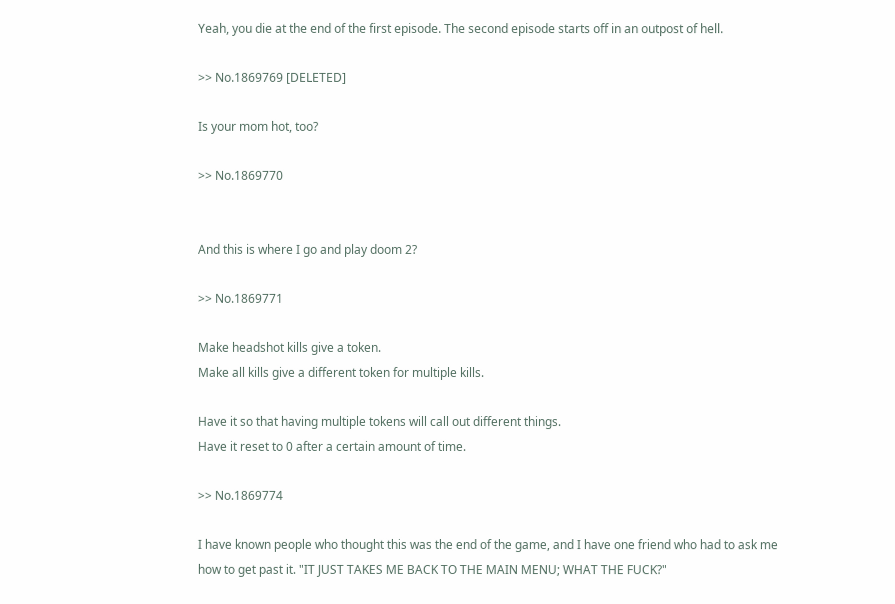Yeah, you die at the end of the first episode. The second episode starts off in an outpost of hell.

>> No.1869769 [DELETED]

Is your mom hot, too?

>> No.1869770


And this is where I go and play doom 2?

>> No.1869771

Make headshot kills give a token.
Make all kills give a different token for multiple kills.

Have it so that having multiple tokens will call out different things.
Have it reset to 0 after a certain amount of time.

>> No.1869774

I have known people who thought this was the end of the game, and I have one friend who had to ask me how to get past it. "IT JUST TAKES ME BACK TO THE MAIN MENU; WHAT THE FUCK?"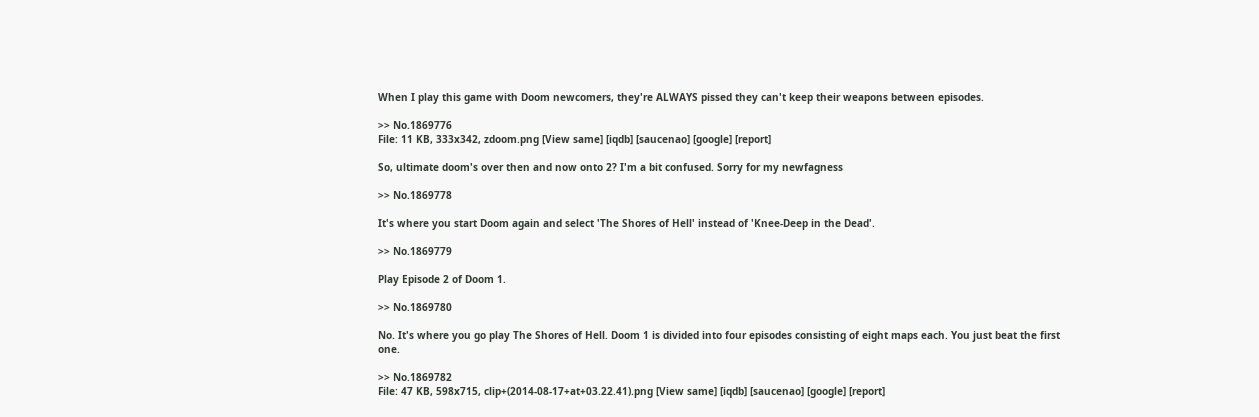When I play this game with Doom newcomers, they're ALWAYS pissed they can't keep their weapons between episodes.

>> No.1869776
File: 11 KB, 333x342, zdoom.png [View same] [iqdb] [saucenao] [google] [report]

So, ultimate doom's over then and now onto 2? I'm a bit confused. Sorry for my newfagness

>> No.1869778

It's where you start Doom again and select 'The Shores of Hell' instead of 'Knee-Deep in the Dead'.

>> No.1869779

Play Episode 2 of Doom 1.

>> No.1869780

No. It's where you go play The Shores of Hell. Doom 1 is divided into four episodes consisting of eight maps each. You just beat the first one.

>> No.1869782
File: 47 KB, 598x715, clip+(2014-08-17+at+03.22.41).png [View same] [iqdb] [saucenao] [google] [report]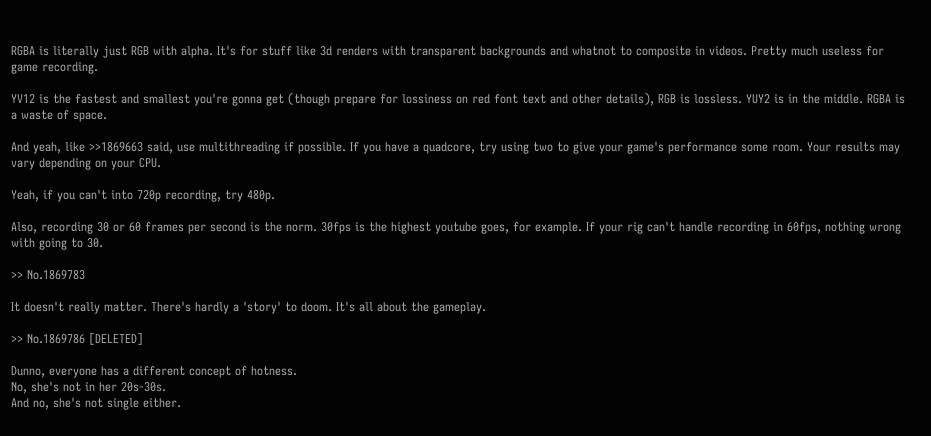RGBA is literally just RGB with alpha. It's for stuff like 3d renders with transparent backgrounds and whatnot to composite in videos. Pretty much useless for game recording.

YV12 is the fastest and smallest you're gonna get (though prepare for lossiness on red font text and other details), RGB is lossless. YUY2 is in the middle. RGBA is a waste of space.

And yeah, like >>1869663 said, use multithreading if possible. If you have a quadcore, try using two to give your game's performance some room. Your results may vary depending on your CPU.

Yeah, if you can't into 720p recording, try 480p.

Also, recording 30 or 60 frames per second is the norm. 30fps is the highest youtube goes, for example. If your rig can't handle recording in 60fps, nothing wrong with going to 30.

>> No.1869783

It doesn't really matter. There's hardly a 'story' to doom. It's all about the gameplay.

>> No.1869786 [DELETED]

Dunno, everyone has a different concept of hotness.
No, she's not in her 20s-30s.
And no, she's not single either.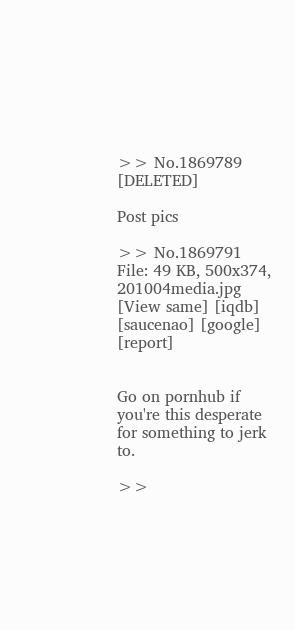>> No.1869789 [DELETED]

Post pics

>> No.1869791
File: 49 KB, 500x374, 201004media.jpg [View same] [iqdb] [saucenao] [google] [report]


Go on pornhub if you're this desperate for something to jerk to.

>>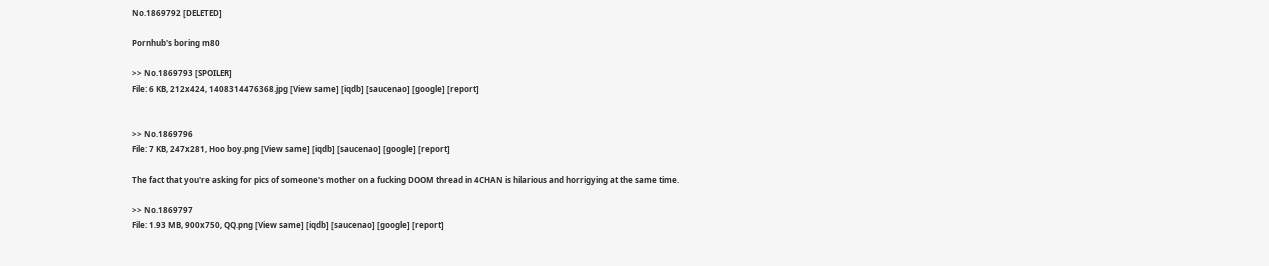No.1869792 [DELETED]

Pornhub's boring m80

>> No.1869793 [SPOILER]
File: 6 KB, 212x424, 1408314476368.jpg [View same] [iqdb] [saucenao] [google] [report]


>> No.1869796
File: 7 KB, 247x281, Hoo boy.png [View same] [iqdb] [saucenao] [google] [report]

The fact that you're asking for pics of someone's mother on a fucking DOOM thread in 4CHAN is hilarious and horrigying at the same time.

>> No.1869797
File: 1.93 MB, 900x750, QQ.png [View same] [iqdb] [saucenao] [google] [report]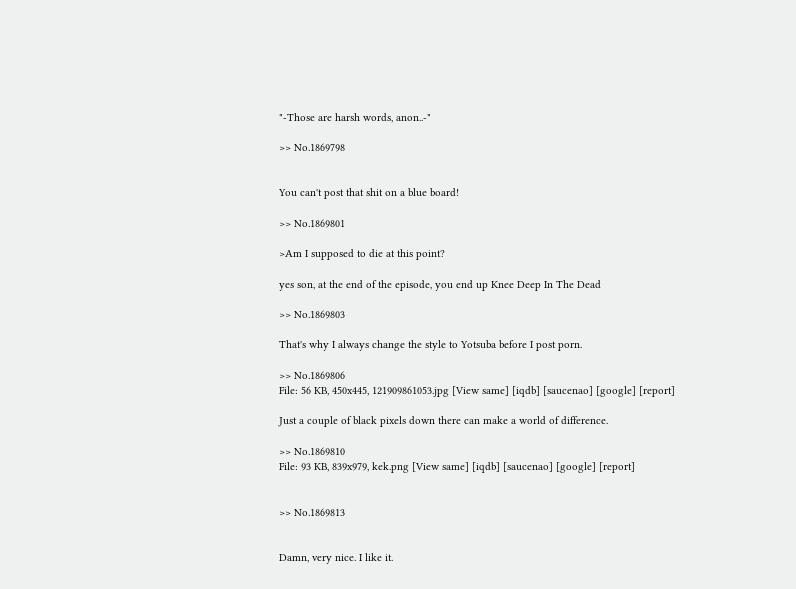"-Those are harsh words, anon..-"

>> No.1869798


You can't post that shit on a blue board!

>> No.1869801

>Am I supposed to die at this point?

yes son, at the end of the episode, you end up Knee Deep In The Dead

>> No.1869803

That's why I always change the style to Yotsuba before I post porn.

>> No.1869806
File: 56 KB, 450x445, 121909861053.jpg [View same] [iqdb] [saucenao] [google] [report]

Just a couple of black pixels down there can make a world of difference.

>> No.1869810
File: 93 KB, 839x979, kek.png [View same] [iqdb] [saucenao] [google] [report]


>> No.1869813


Damn, very nice. I like it.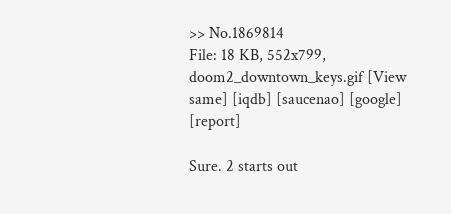>> No.1869814
File: 18 KB, 552x799, doom2_downtown_keys.gif [View same] [iqdb] [saucenao] [google] [report]

Sure. 2 starts out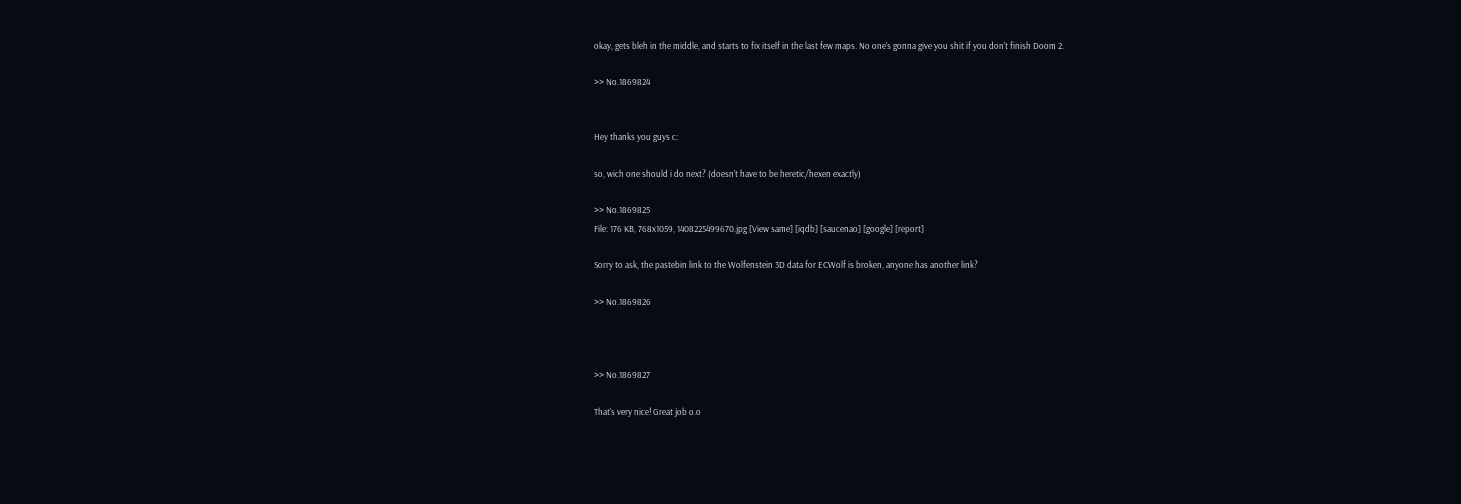okay, gets bleh in the middle, and starts to fix itself in the last few maps. No one's gonna give you shit if you don't finish Doom 2.

>> No.1869824


Hey thanks you guys c:

so, wich one should i do next? (doesn't have to be heretic/hexen exactly)

>> No.1869825
File: 176 KB, 768x1059, 1408225499670.jpg [View same] [iqdb] [saucenao] [google] [report]

Sorry to ask, the pastebin link to the Wolfenstein 3D data for ECWolf is broken, anyone has another link?

>> No.1869826



>> No.1869827

That's very nice! Great job o.o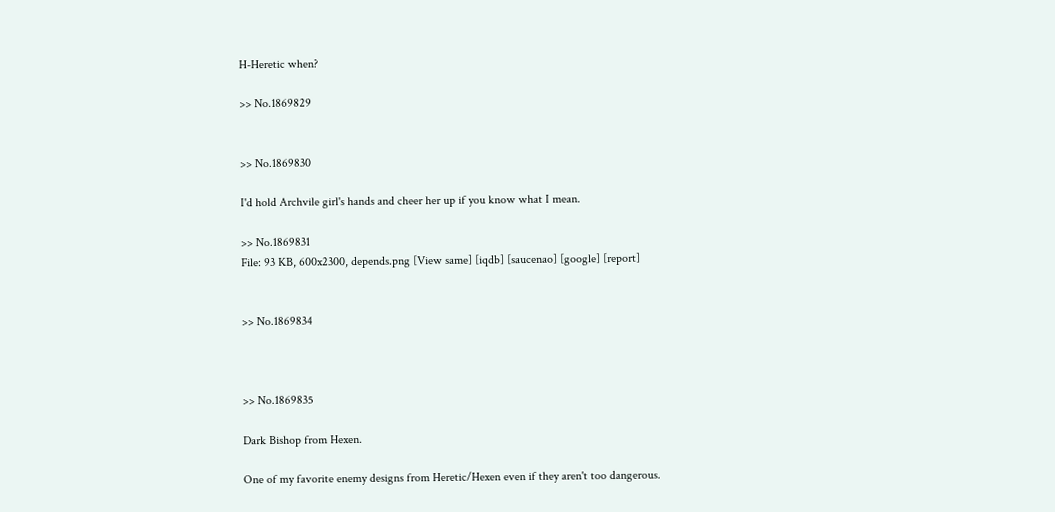H-Heretic when?

>> No.1869829


>> No.1869830

I'd hold Archvile girl's hands and cheer her up if you know what I mean.

>> No.1869831
File: 93 KB, 600x2300, depends.png [View same] [iqdb] [saucenao] [google] [report]


>> No.1869834



>> No.1869835

Dark Bishop from Hexen.

One of my favorite enemy designs from Heretic/Hexen even if they aren't too dangerous.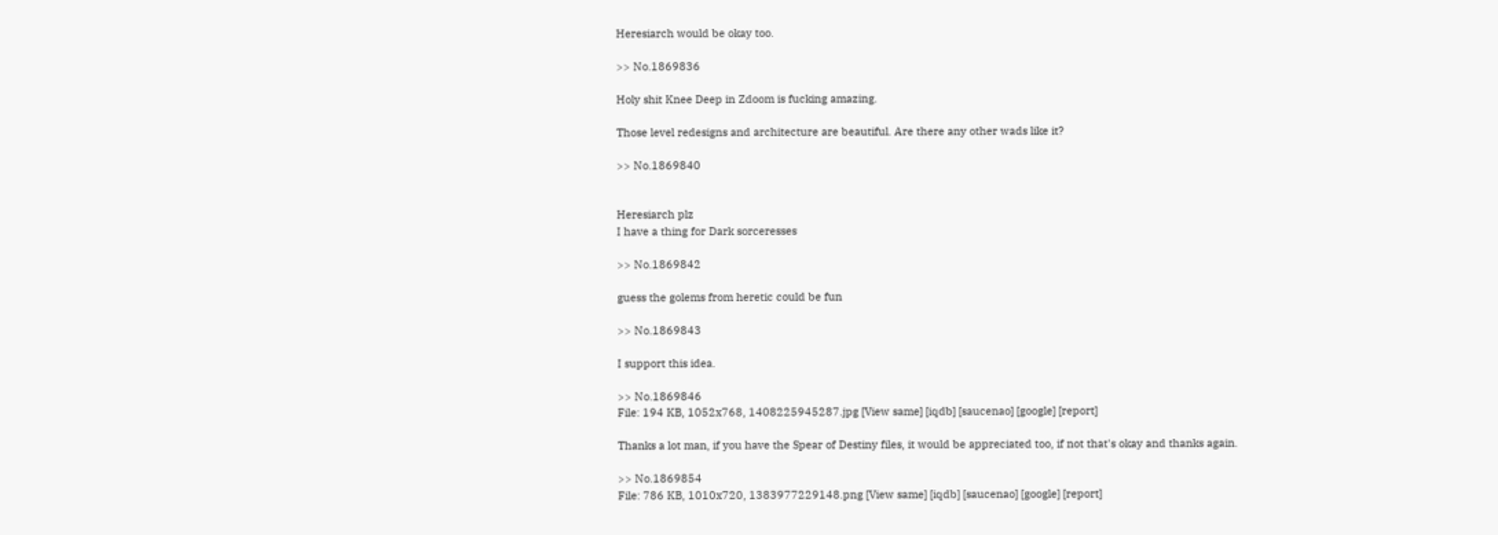Heresiarch would be okay too.

>> No.1869836

Holy shit Knee Deep in Zdoom is fucking amazing.

Those level redesigns and architecture are beautiful. Are there any other wads like it?

>> No.1869840


Heresiarch plz
I have a thing for Dark sorceresses

>> No.1869842

guess the golems from heretic could be fun

>> No.1869843

I support this idea.

>> No.1869846
File: 194 KB, 1052x768, 1408225945287.jpg [View same] [iqdb] [saucenao] [google] [report]

Thanks a lot man, if you have the Spear of Destiny files, it would be appreciated too, if not that's okay and thanks again.

>> No.1869854
File: 786 KB, 1010x720, 1383977229148.png [View same] [iqdb] [saucenao] [google] [report]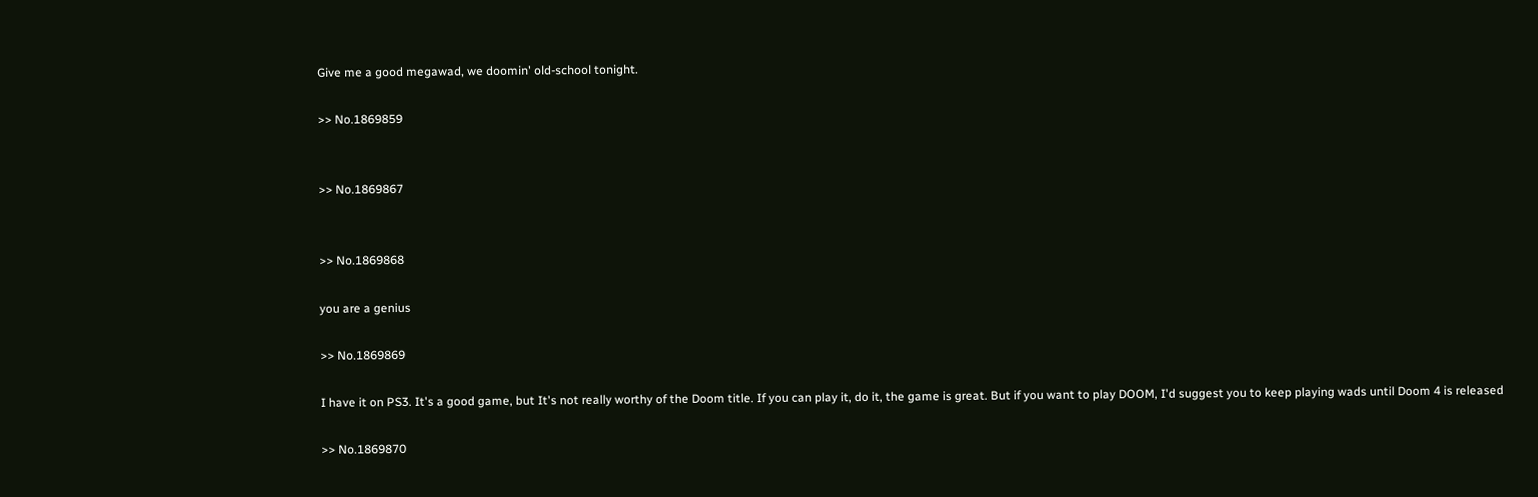Give me a good megawad, we doomin' old-school tonight.

>> No.1869859


>> No.1869867


>> No.1869868

you are a genius

>> No.1869869

I have it on PS3. It's a good game, but It's not really worthy of the Doom title. If you can play it, do it, the game is great. But if you want to play DOOM, I'd suggest you to keep playing wads until Doom 4 is released

>> No.1869870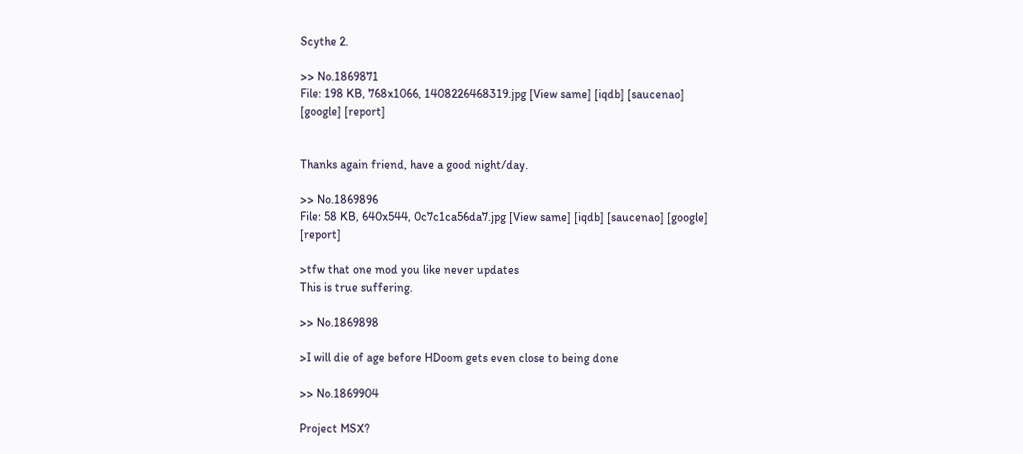Scythe 2.

>> No.1869871
File: 198 KB, 768x1066, 1408226468319.jpg [View same] [iqdb] [saucenao] [google] [report]


Thanks again friend, have a good night/day.

>> No.1869896
File: 58 KB, 640x544, 0c7c1ca56da7.jpg [View same] [iqdb] [saucenao] [google] [report]

>tfw that one mod you like never updates
This is true suffering.

>> No.1869898

>I will die of age before HDoom gets even close to being done

>> No.1869904

Project MSX?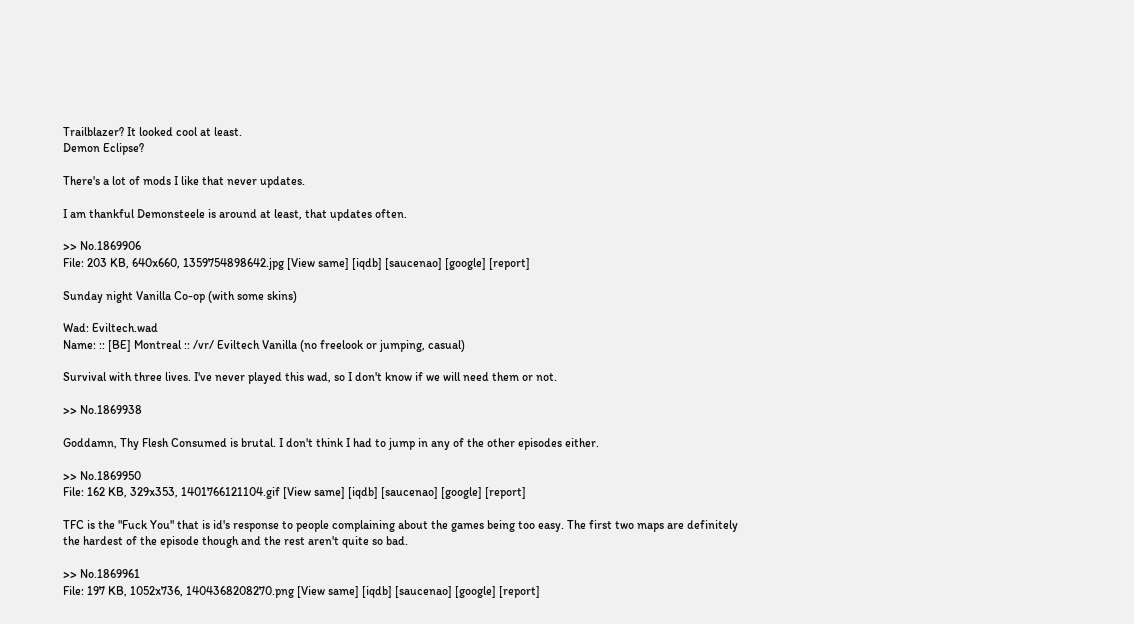Trailblazer? It looked cool at least.
Demon Eclipse?

There's a lot of mods I like that never updates.

I am thankful Demonsteele is around at least, that updates often.

>> No.1869906
File: 203 KB, 640x660, 1359754898642.jpg [View same] [iqdb] [saucenao] [google] [report]

Sunday night Vanilla Co-op (with some skins)

Wad: Eviltech.wad
Name: :: [BE] Montreal :: /vr/ Eviltech Vanilla (no freelook or jumping, casual)

Survival with three lives. I've never played this wad, so I don't know if we will need them or not.

>> No.1869938

Goddamn, Thy Flesh Consumed is brutal. I don't think I had to jump in any of the other episodes either.

>> No.1869950
File: 162 KB, 329x353, 1401766121104.gif [View same] [iqdb] [saucenao] [google] [report]

TFC is the "Fuck You" that is id's response to people complaining about the games being too easy. The first two maps are definitely the hardest of the episode though and the rest aren't quite so bad.

>> No.1869961
File: 197 KB, 1052x736, 1404368208270.png [View same] [iqdb] [saucenao] [google] [report]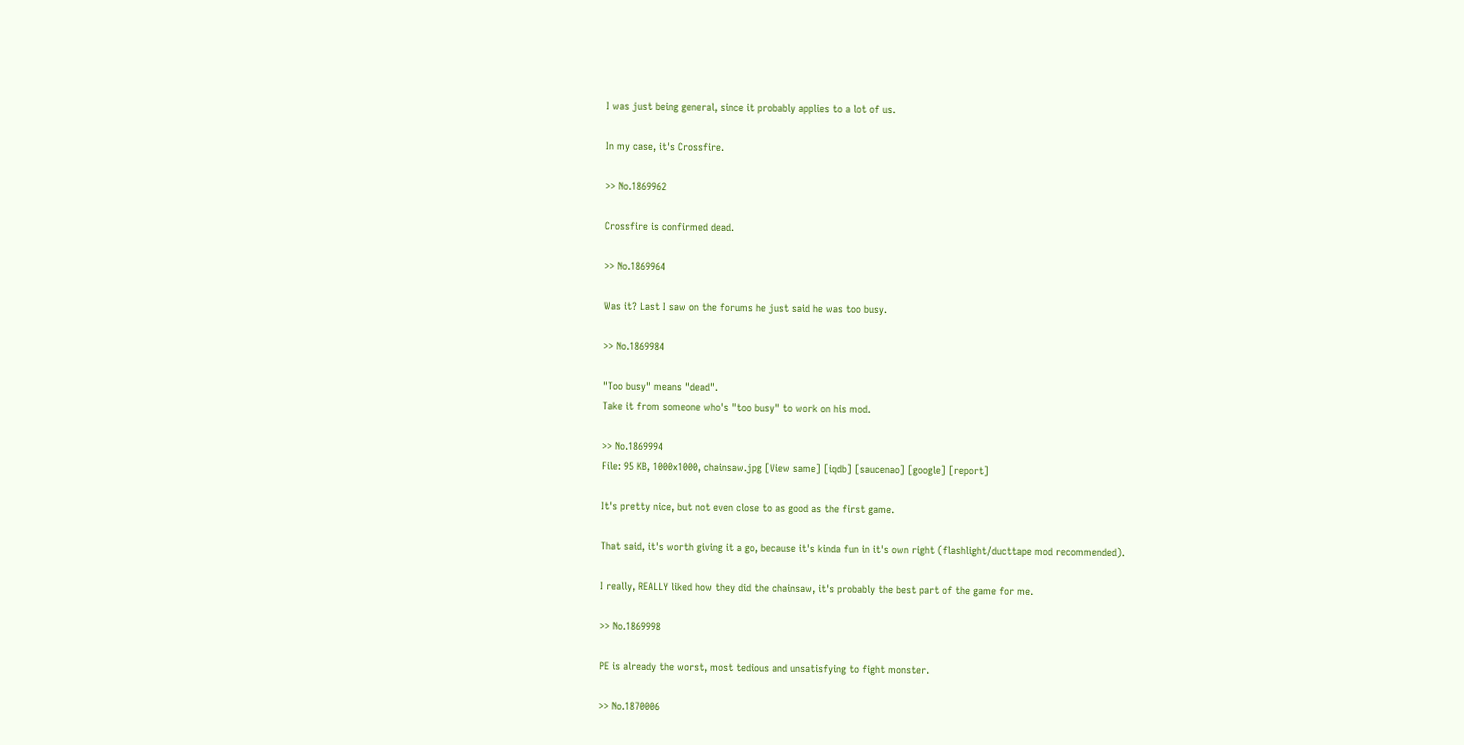I was just being general, since it probably applies to a lot of us.

In my case, it's Crossfire.

>> No.1869962

Crossfire is confirmed dead.

>> No.1869964

Was it? Last I saw on the forums he just said he was too busy.

>> No.1869984

"Too busy" means "dead".
Take it from someone who's "too busy" to work on his mod.

>> No.1869994
File: 95 KB, 1000x1000, chainsaw.jpg [View same] [iqdb] [saucenao] [google] [report]

It's pretty nice, but not even close to as good as the first game.

That said, it's worth giving it a go, because it's kinda fun in it's own right (flashlight/ducttape mod recommended).

I really, REALLY liked how they did the chainsaw, it's probably the best part of the game for me.

>> No.1869998

PE is already the worst, most tedious and unsatisfying to fight monster.

>> No.1870006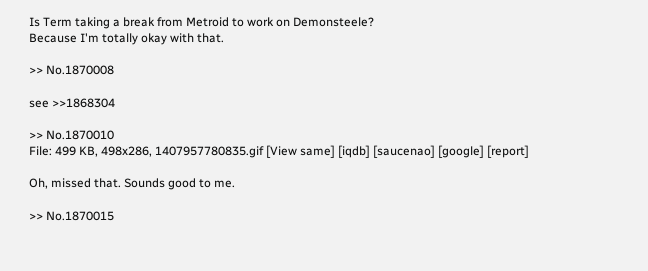Is Term taking a break from Metroid to work on Demonsteele?
Because I'm totally okay with that.

>> No.1870008

see >>1868304

>> No.1870010
File: 499 KB, 498x286, 1407957780835.gif [View same] [iqdb] [saucenao] [google] [report]

Oh, missed that. Sounds good to me.

>> No.1870015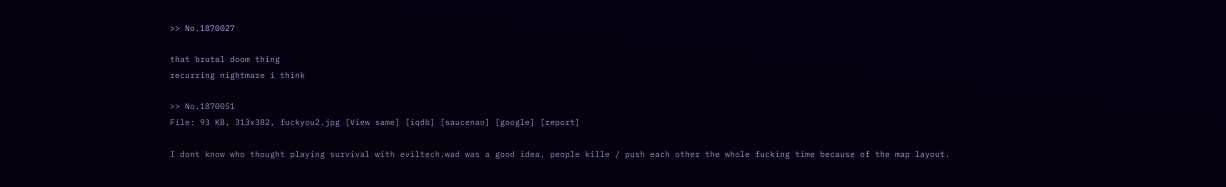>> No.1870027

that brutal doom thing
recurring nightmare i think

>> No.1870051
File: 93 KB, 313x382, fuckyou2.jpg [View same] [iqdb] [saucenao] [google] [report]

I dont know who thought playing survival with eviltech.wad was a good idea, people kille / push each other the whole fucking time because of the map layout.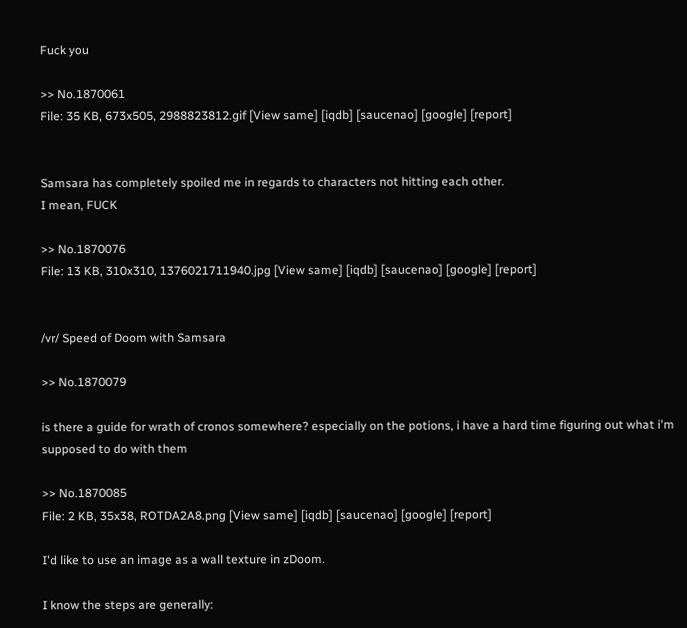Fuck you

>> No.1870061
File: 35 KB, 673x505, 2988823812.gif [View same] [iqdb] [saucenao] [google] [report]


Samsara has completely spoiled me in regards to characters not hitting each other.
I mean, FUCK

>> No.1870076
File: 13 KB, 310x310, 1376021711940.jpg [View same] [iqdb] [saucenao] [google] [report]


/vr/ Speed of Doom with Samsara

>> No.1870079

is there a guide for wrath of cronos somewhere? especially on the potions, i have a hard time figuring out what i'm supposed to do with them

>> No.1870085
File: 2 KB, 35x38, ROTDA2A8.png [View same] [iqdb] [saucenao] [google] [report]

I'd like to use an image as a wall texture in zDoom.

I know the steps are generally: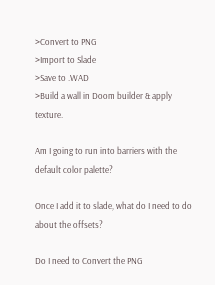>Convert to PNG
>Import to Slade
>Save to .WAD
>Build a wall in Doom builder & apply texture.

Am I going to run into barriers with the default color palette?

Once I add it to slade, what do I need to do about the offsets?

Do I need to Convert the PNG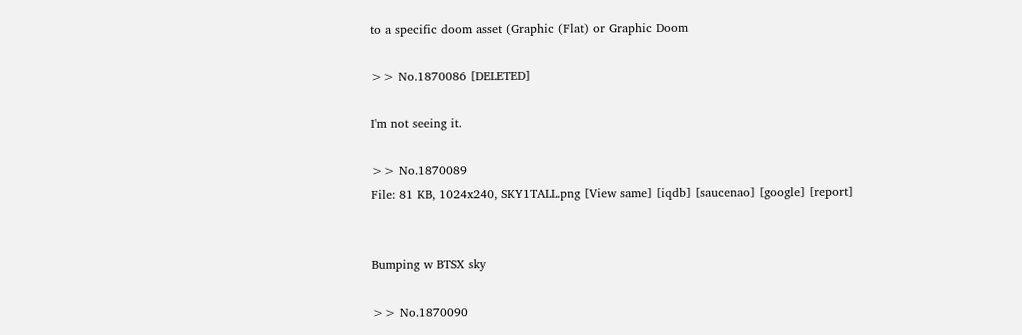to a specific doom asset (Graphic (Flat) or Graphic Doom

>> No.1870086 [DELETED]

I'm not seeing it.

>> No.1870089
File: 81 KB, 1024x240, SKY1TALL.png [View same] [iqdb] [saucenao] [google] [report]


Bumping w BTSX sky

>> No.1870090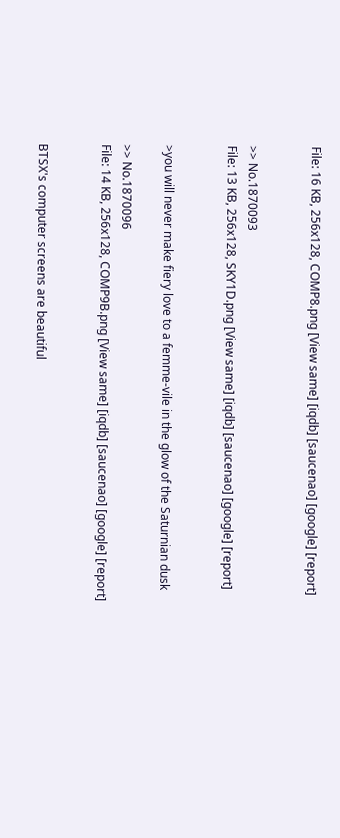File: 16 KB, 256x128, COMP8.png [View same] [iqdb] [saucenao] [google] [report]


>> No.1870093
File: 13 KB, 256x128, SKY1D.png [View same] [iqdb] [saucenao] [google] [report]


>you will never make fiery love to a femme-vile in the glow of the Saturnian dusk

>> No.1870096
File: 14 KB, 256x128, COMP9B.png [View same] [iqdb] [saucenao] [google] [report]


BTSX's computer screens are beautiful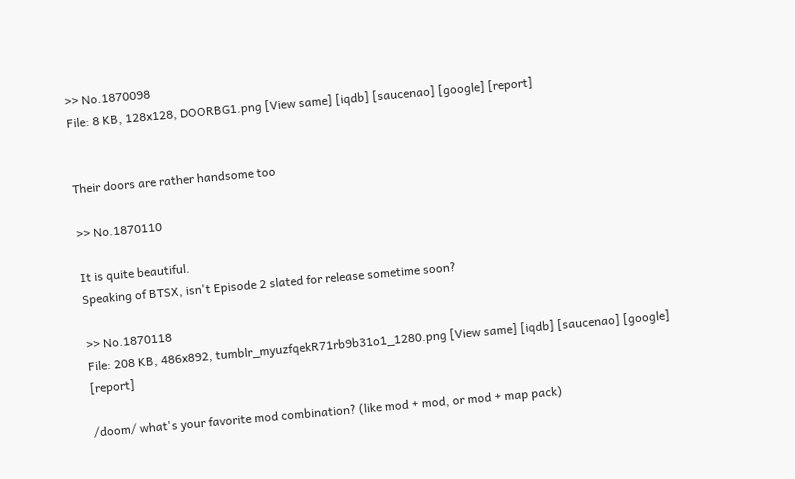>> No.1870098
File: 8 KB, 128x128, DOORBG1.png [View same] [iqdb] [saucenao] [google] [report]


Their doors are rather handsome too

>> No.1870110

It is quite beautiful.
Speaking of BTSX, isn't Episode 2 slated for release sometime soon?

>> No.1870118
File: 208 KB, 486x892, tumblr_myuzfqekR71rb9b31o1_1280.png [View same] [iqdb] [saucenao] [google] [report]

/doom/ what's your favorite mod combination? (like mod + mod, or mod + map pack)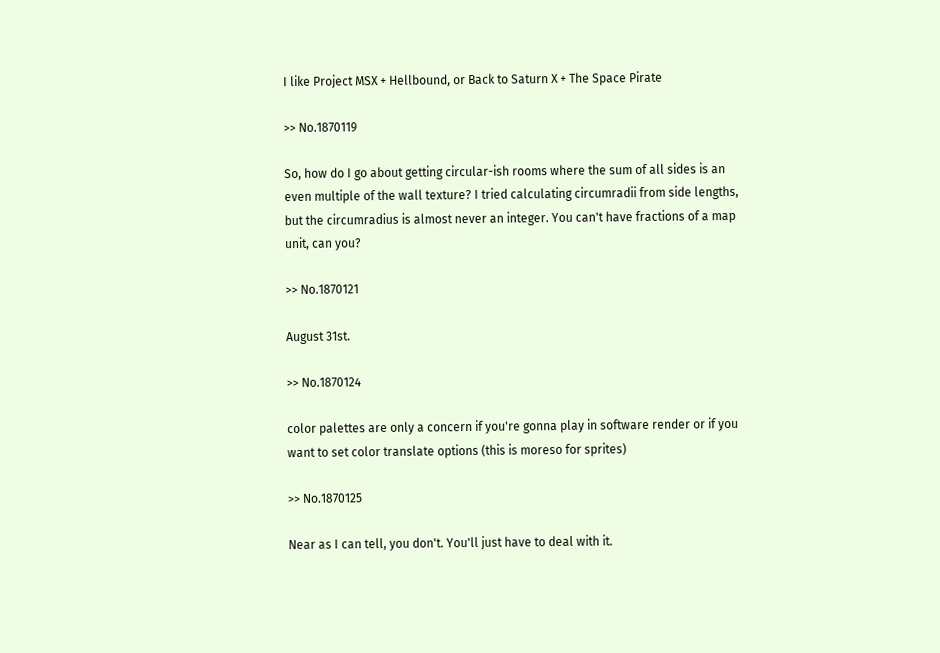I like Project MSX + Hellbound, or Back to Saturn X + The Space Pirate

>> No.1870119

So, how do I go about getting circular-ish rooms where the sum of all sides is an even multiple of the wall texture? I tried calculating circumradii from side lengths, but the circumradius is almost never an integer. You can't have fractions of a map unit, can you?

>> No.1870121

August 31st.

>> No.1870124

color palettes are only a concern if you're gonna play in software render or if you want to set color translate options (this is moreso for sprites)

>> No.1870125

Near as I can tell, you don't. You'll just have to deal with it.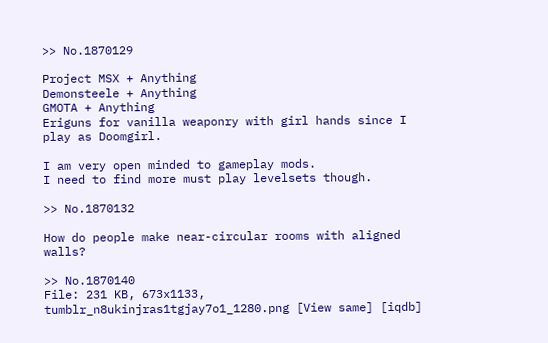>> No.1870129

Project MSX + Anything
Demonsteele + Anything
GMOTA + Anything
Eriguns for vanilla weaponry with girl hands since I play as Doomgirl.

I am very open minded to gameplay mods.
I need to find more must play levelsets though.

>> No.1870132

How do people make near-circular rooms with aligned walls?

>> No.1870140
File: 231 KB, 673x1133, tumblr_n8ukinjras1tgjay7o1_1280.png [View same] [iqdb]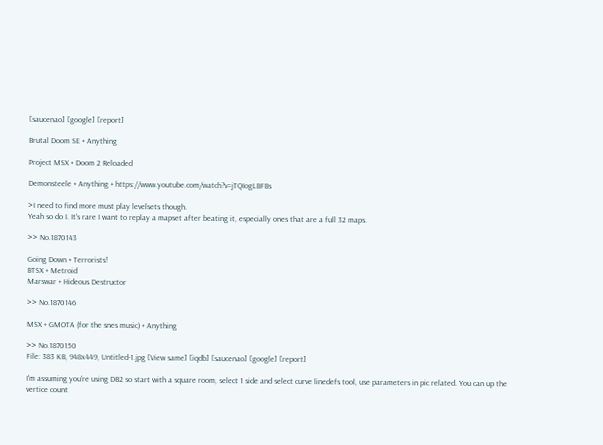[saucenao] [google] [report]

Brutal Doom SE + Anything

Project MSX + Doom 2 Reloaded

Demonsteele + Anything + https://www.youtube.com/watch?v=jTQIogLBFBs

>I need to find more must play levelsets though.
Yeah so do I. It's rare I want to replay a mapset after beating it, especially ones that are a full 32 maps.

>> No.1870143

Going Down + Terrorists!
BTSX + Metroid
Marswar + Hideous Destructor

>> No.1870146

MSX + GMOTA (for the snes music) + Anything

>> No.1870150
File: 383 KB, 948x449, Untitled-1.jpg [View same] [iqdb] [saucenao] [google] [report]

I'm assuming you're using DB2 so start with a square room, select 1 side and select curve linedefs tool, use parameters in pic related. You can up the vertice count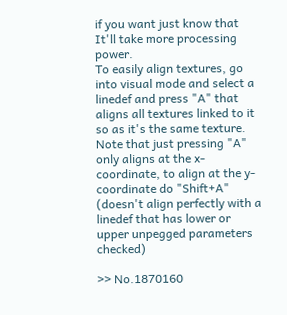if you want just know that It'll take more processing power.
To easily align textures, go into visual mode and select a linedef and press "A" that aligns all textures linked to it so as it's the same texture. Note that just pressing "A" only aligns at the x-coordinate, to align at the y-coordinate do "Shift+A" (doesn't align perfectly with a linedef that has lower or upper unpegged parameters checked)

>> No.1870160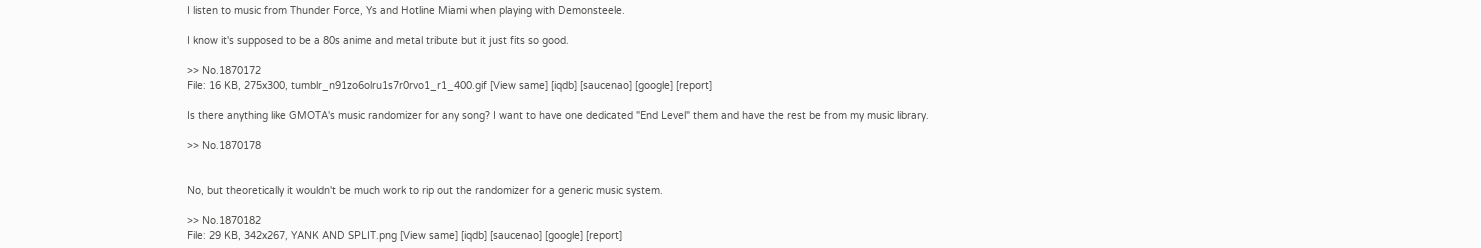I listen to music from Thunder Force, Ys and Hotline Miami when playing with Demonsteele.

I know it's supposed to be a 80s anime and metal tribute but it just fits so good.

>> No.1870172
File: 16 KB, 275x300, tumblr_n91zo6olru1s7r0rvo1_r1_400.gif [View same] [iqdb] [saucenao] [google] [report]

Is there anything like GMOTA's music randomizer for any song? I want to have one dedicated "End Level" them and have the rest be from my music library.

>> No.1870178


No, but theoretically it wouldn't be much work to rip out the randomizer for a generic music system.

>> No.1870182
File: 29 KB, 342x267, YANK AND SPLIT.png [View same] [iqdb] [saucenao] [google] [report]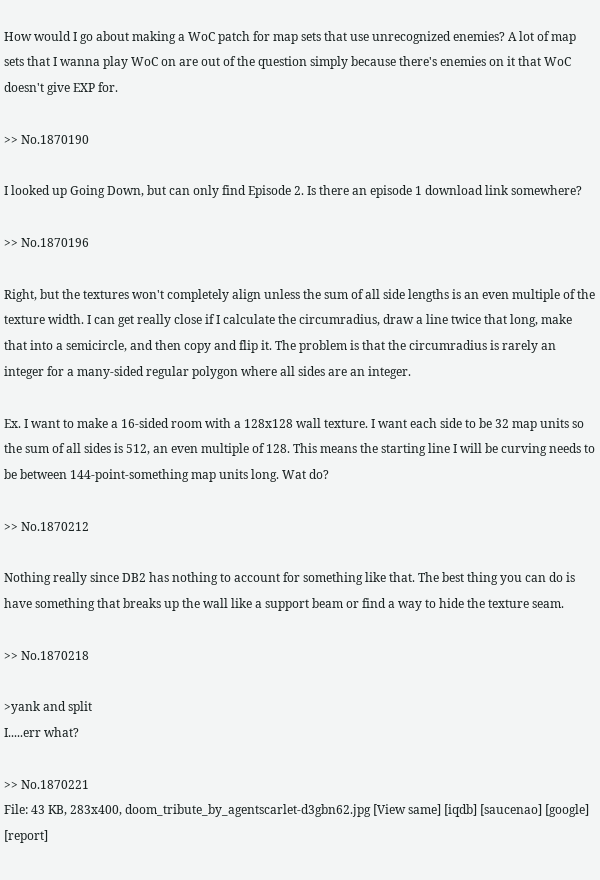How would I go about making a WoC patch for map sets that use unrecognized enemies? A lot of map sets that I wanna play WoC on are out of the question simply because there's enemies on it that WoC doesn't give EXP for.

>> No.1870190

I looked up Going Down, but can only find Episode 2. Is there an episode 1 download link somewhere?

>> No.1870196

Right, but the textures won't completely align unless the sum of all side lengths is an even multiple of the texture width. I can get really close if I calculate the circumradius, draw a line twice that long, make that into a semicircle, and then copy and flip it. The problem is that the circumradius is rarely an integer for a many-sided regular polygon where all sides are an integer.

Ex. I want to make a 16-sided room with a 128x128 wall texture. I want each side to be 32 map units so the sum of all sides is 512, an even multiple of 128. This means the starting line I will be curving needs to be between 144-point-something map units long. Wat do?

>> No.1870212

Nothing really since DB2 has nothing to account for something like that. The best thing you can do is have something that breaks up the wall like a support beam or find a way to hide the texture seam.

>> No.1870218

>yank and split
I.....err what?

>> No.1870221
File: 43 KB, 283x400, doom_tribute_by_agentscarlet-d3gbn62.jpg [View same] [iqdb] [saucenao] [google] [report]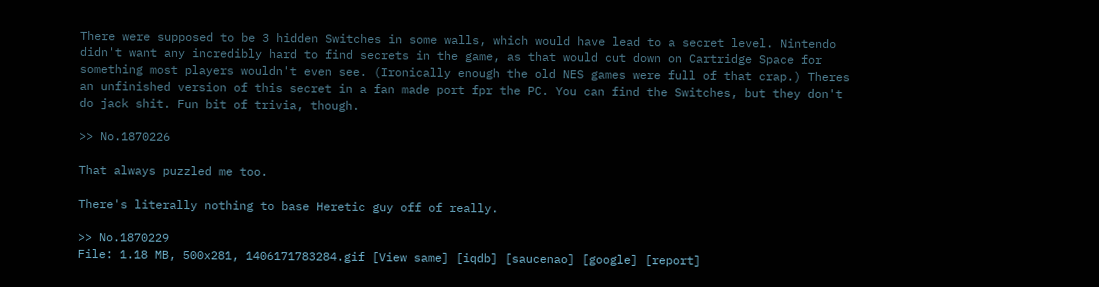There were supposed to be 3 hidden Switches in some walls, which would have lead to a secret level. Nintendo didn't want any incredibly hard to find secrets in the game, as that would cut down on Cartridge Space for something most players wouldn't even see. (Ironically enough the old NES games were full of that crap.) Theres an unfinished version of this secret in a fan made port fpr the PC. You can find the Switches, but they don't do jack shit. Fun bit of trivia, though.

>> No.1870226

That always puzzled me too.

There's literally nothing to base Heretic guy off of really.

>> No.1870229
File: 1.18 MB, 500x281, 1406171783284.gif [View same] [iqdb] [saucenao] [google] [report]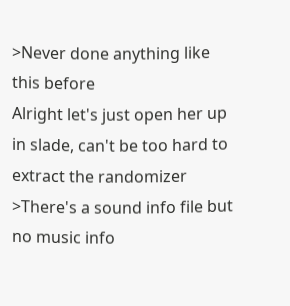>Never done anything like this before
Alright let's just open her up in slade, can't be too hard to extract the randomizer
>There's a sound info file but no music info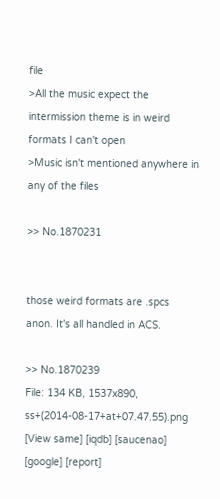file
>All the music expect the intermission theme is in weird formats I can't open
>Music isn't mentioned anywhere in any of the files

>> No.1870231


those weird formats are .spcs anon. It's all handled in ACS.

>> No.1870239
File: 134 KB, 1537x890, ss+(2014-08-17+at+07.47.55).png [View same] [iqdb] [saucenao] [google] [report]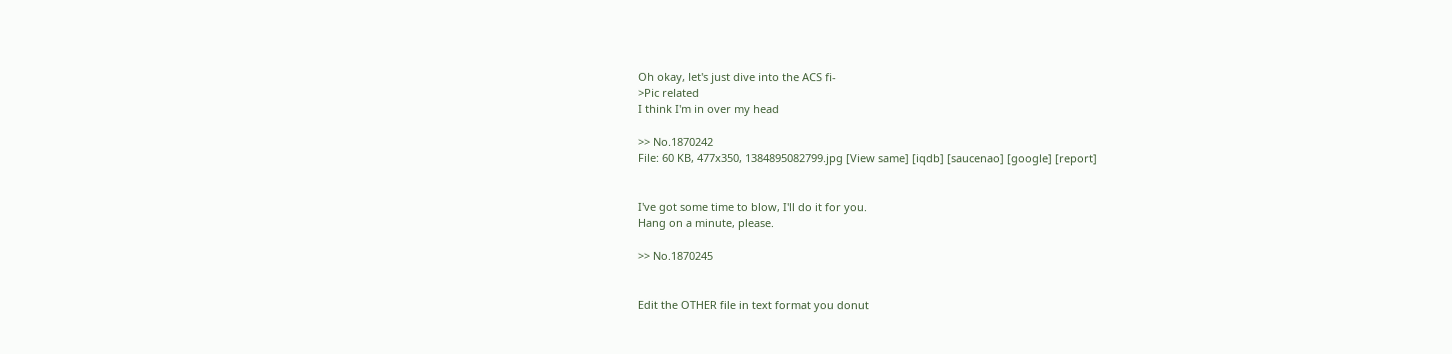Oh okay, let's just dive into the ACS fi-
>Pic related
I think I'm in over my head

>> No.1870242
File: 60 KB, 477x350, 1384895082799.jpg [View same] [iqdb] [saucenao] [google] [report]


I've got some time to blow, I'll do it for you.
Hang on a minute, please.

>> No.1870245


Edit the OTHER file in text format you donut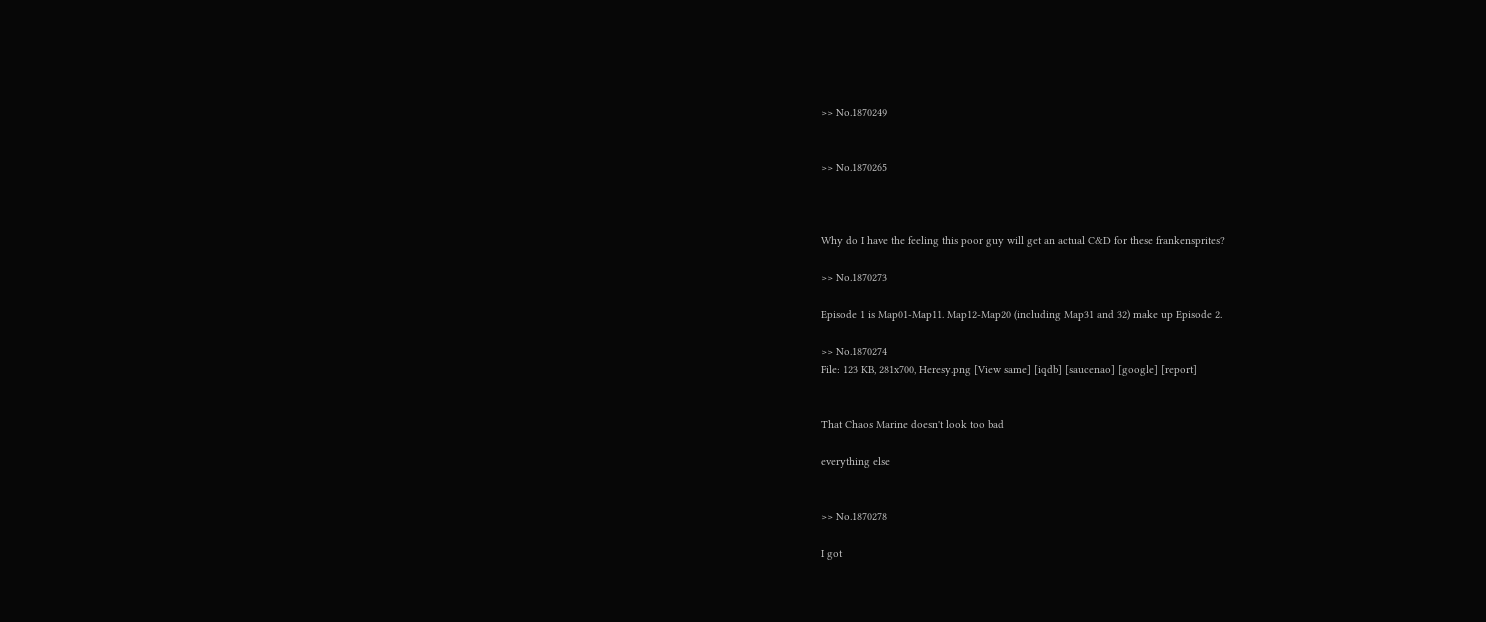>> No.1870249


>> No.1870265



Why do I have the feeling this poor guy will get an actual C&D for these frankensprites?

>> No.1870273

Episode 1 is Map01-Map11. Map12-Map20 (including Map31 and 32) make up Episode 2.

>> No.1870274
File: 123 KB, 281x700, Heresy.png [View same] [iqdb] [saucenao] [google] [report]


That Chaos Marine doesn't look too bad

everything else


>> No.1870278

I got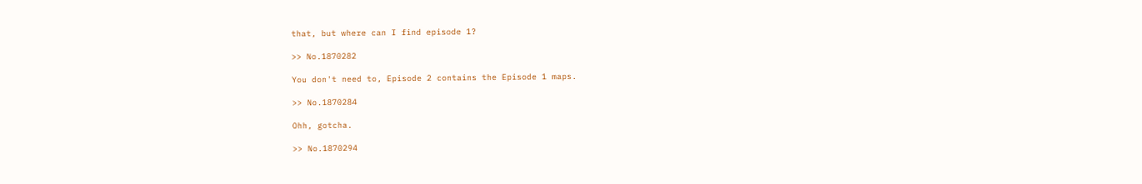that, but where can I find episode 1?

>> No.1870282

You don't need to, Episode 2 contains the Episode 1 maps.

>> No.1870284

Ohh, gotcha.

>> No.1870294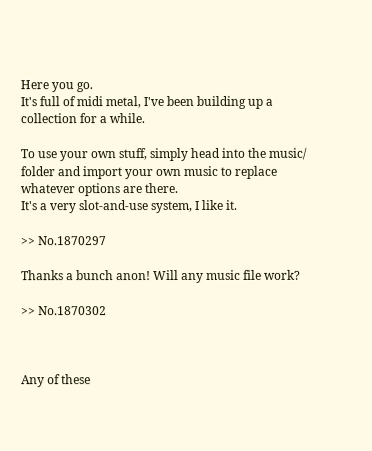Here you go.
It's full of midi metal, I've been building up a collection for a while.

To use your own stuff, simply head into the music/ folder and import your own music to replace whatever options are there.
It's a very slot-and-use system, I like it.

>> No.1870297

Thanks a bunch anon! Will any music file work?

>> No.1870302



Any of these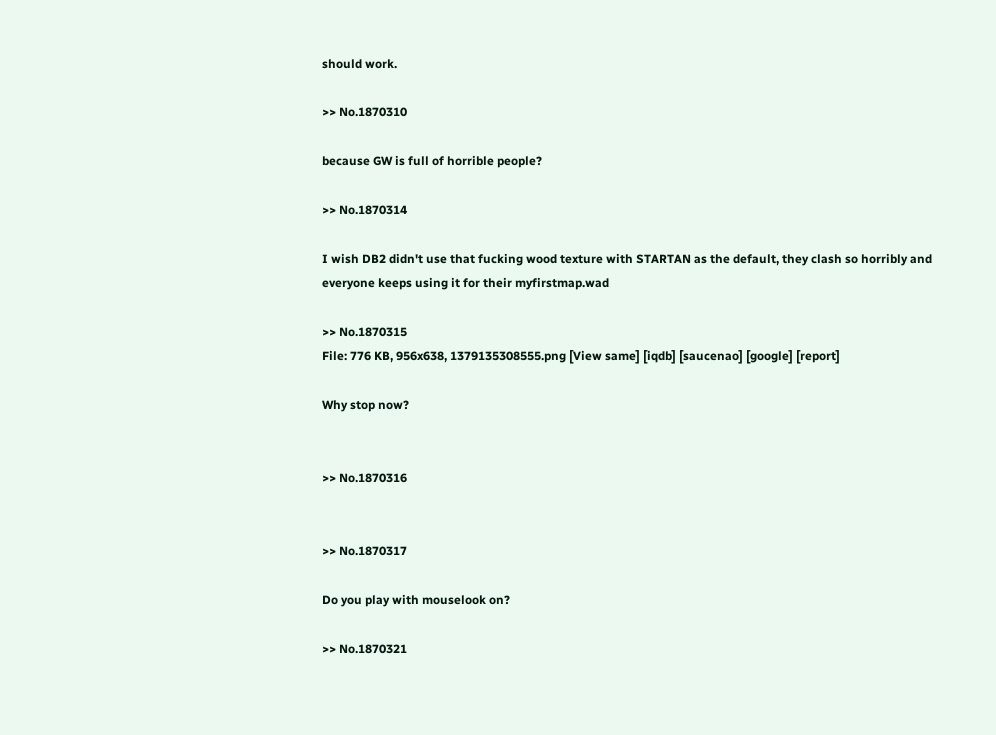should work.

>> No.1870310

because GW is full of horrible people?

>> No.1870314

I wish DB2 didn't use that fucking wood texture with STARTAN as the default, they clash so horribly and everyone keeps using it for their myfirstmap.wad

>> No.1870315
File: 776 KB, 956x638, 1379135308555.png [View same] [iqdb] [saucenao] [google] [report]

Why stop now?


>> No.1870316


>> No.1870317

Do you play with mouselook on?

>> No.1870321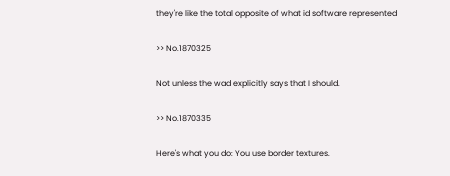they're like the total opposite of what id software represented

>> No.1870325

Not unless the wad explicitly says that I should.

>> No.1870335

Here's what you do: You use border textures.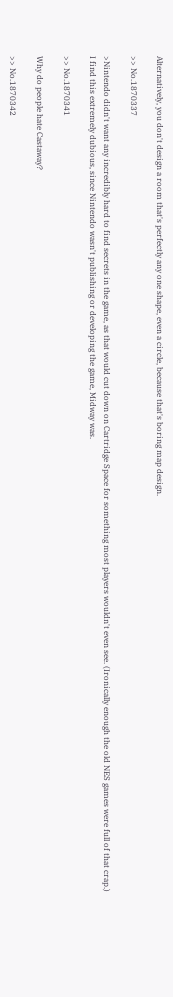Alternatively, you don't design a room that's perfectly any one shape, even a circle, because that's boring map design.

>> No.1870337

>Nintendo didn't want any incredibly hard to find secrets in the game, as that would cut down on Cartridge Space for something most players wouldn't even see. (Ironically enough the old NES games were full of that crap.)
I find this extremely dubious, since Nintendo wasn't publishing or developing the game, Midway was.

>> No.1870341

Why do people hate Castaway?

>> No.1870342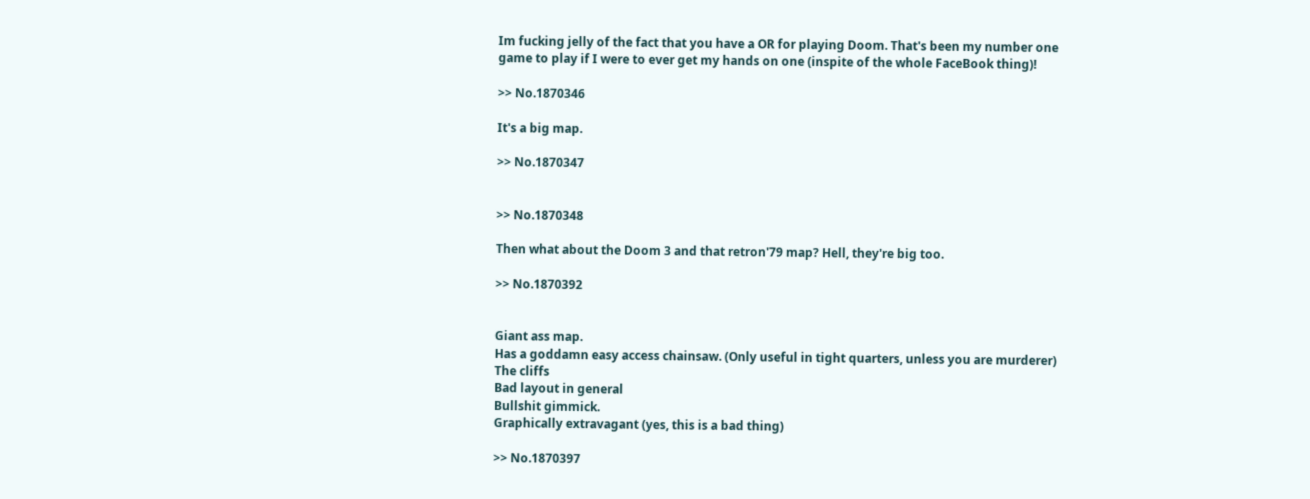Im fucking jelly of the fact that you have a OR for playing Doom. That's been my number one game to play if I were to ever get my hands on one (inspite of the whole FaceBook thing)!

>> No.1870346

It's a big map.

>> No.1870347


>> No.1870348

Then what about the Doom 3 and that retron'79 map? Hell, they're big too.

>> No.1870392


Giant ass map.
Has a goddamn easy access chainsaw. (Only useful in tight quarters, unless you are murderer)
The cliffs
Bad layout in general
Bullshit gimmick.
Graphically extravagant (yes, this is a bad thing)

>> No.1870397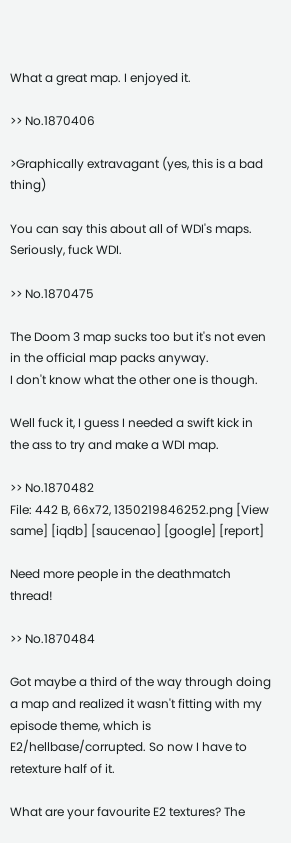What a great map. I enjoyed it.

>> No.1870406

>Graphically extravagant (yes, this is a bad thing)

You can say this about all of WDI's maps.
Seriously, fuck WDI.

>> No.1870475

The Doom 3 map sucks too but it's not even in the official map packs anyway.
I don't know what the other one is though.

Well fuck it, I guess I needed a swift kick in the ass to try and make a WDI map.

>> No.1870482
File: 442 B, 66x72, 1350219846252.png [View same] [iqdb] [saucenao] [google] [report]

Need more people in the deathmatch thread!

>> No.1870484

Got maybe a third of the way through doing a map and realized it wasn't fitting with my episode theme, which is E2/hellbase/corrupted. So now I have to retexture half of it.

What are your favourite E2 textures? The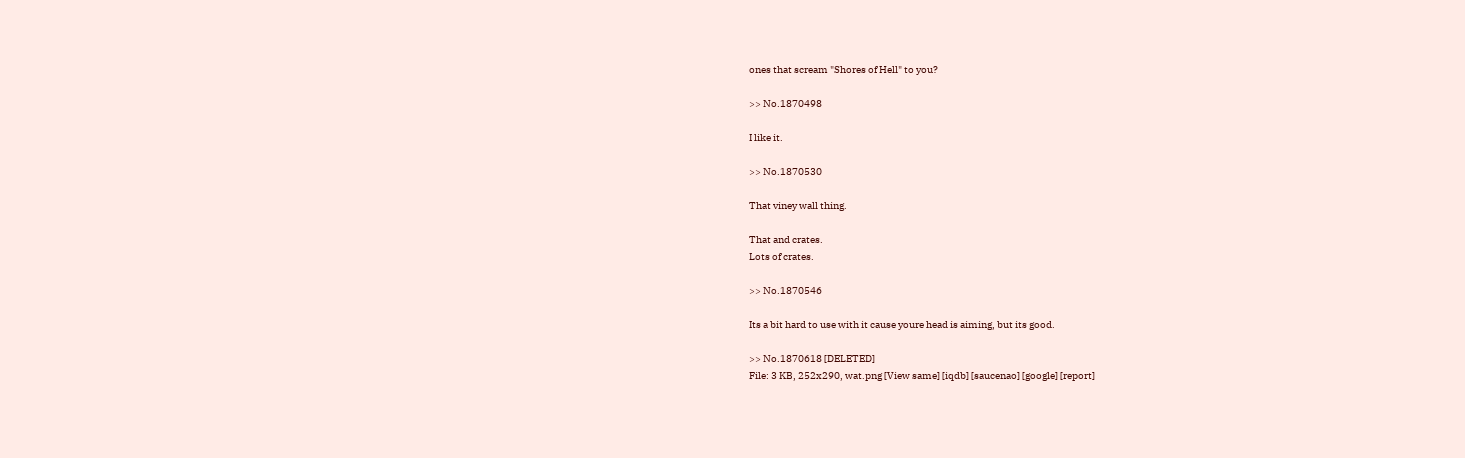ones that scream "Shores of Hell" to you?

>> No.1870498

I like it.

>> No.1870530

That viney wall thing.

That and crates.
Lots of crates.

>> No.1870546

Its a bit hard to use with it cause youre head is aiming, but its good.

>> No.1870618 [DELETED]
File: 3 KB, 252x290, wat.png [View same] [iqdb] [saucenao] [google] [report]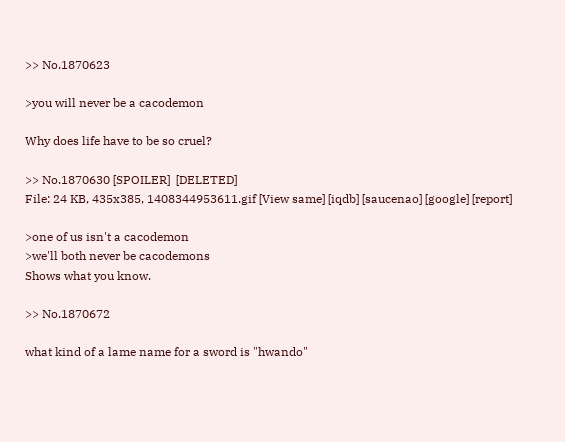>> No.1870623

>you will never be a cacodemon

Why does life have to be so cruel?

>> No.1870630 [SPOILER]  [DELETED]
File: 24 KB, 435x385, 1408344953611.gif [View same] [iqdb] [saucenao] [google] [report]

>one of us isn't a cacodemon
>we'll both never be cacodemons
Shows what you know.

>> No.1870672

what kind of a lame name for a sword is "hwando"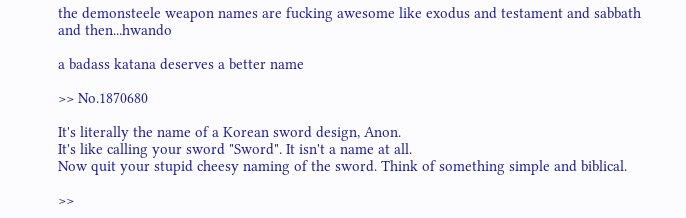the demonsteele weapon names are fucking awesome like exodus and testament and sabbath and then...hwando

a badass katana deserves a better name

>> No.1870680

It's literally the name of a Korean sword design, Anon.
It's like calling your sword "Sword". It isn't a name at all.
Now quit your stupid cheesy naming of the sword. Think of something simple and biblical.

>>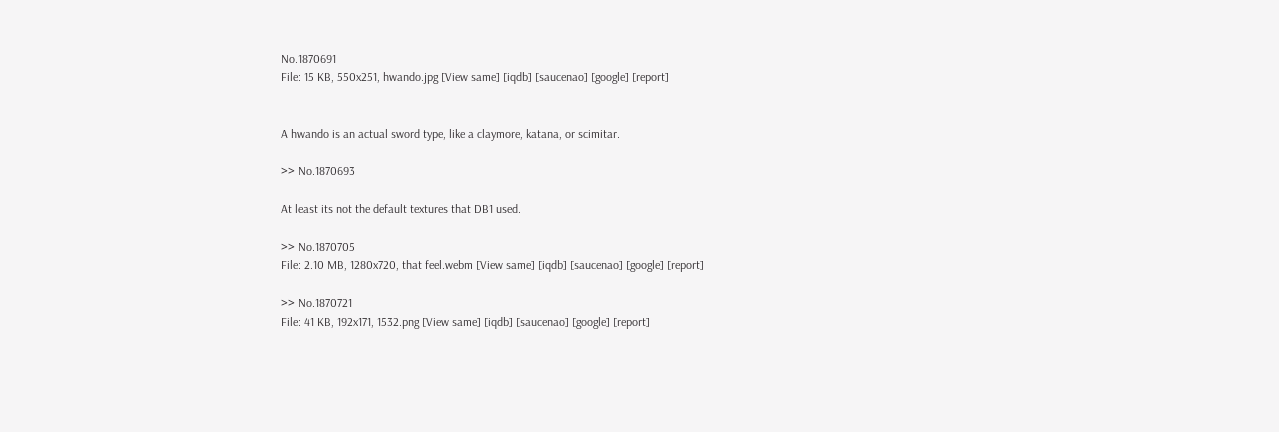No.1870691
File: 15 KB, 550x251, hwando.jpg [View same] [iqdb] [saucenao] [google] [report]


A hwando is an actual sword type, like a claymore, katana, or scimitar.

>> No.1870693

At least its not the default textures that DB1 used.

>> No.1870705
File: 2.10 MB, 1280x720, that feel.webm [View same] [iqdb] [saucenao] [google] [report]

>> No.1870721
File: 41 KB, 192x171, 1532.png [View same] [iqdb] [saucenao] [google] [report]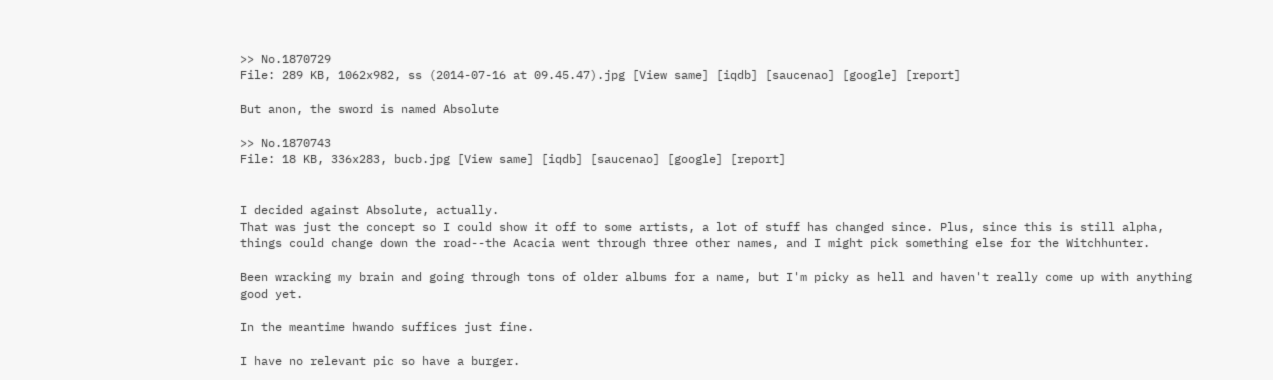>> No.1870729
File: 289 KB, 1062x982, ss (2014-07-16 at 09.45.47).jpg [View same] [iqdb] [saucenao] [google] [report]

But anon, the sword is named Absolute

>> No.1870743
File: 18 KB, 336x283, bucb.jpg [View same] [iqdb] [saucenao] [google] [report]


I decided against Absolute, actually.
That was just the concept so I could show it off to some artists, a lot of stuff has changed since. Plus, since this is still alpha, things could change down the road--the Acacia went through three other names, and I might pick something else for the Witchhunter.

Been wracking my brain and going through tons of older albums for a name, but I'm picky as hell and haven't really come up with anything good yet.

In the meantime hwando suffices just fine.

I have no relevant pic so have a burger.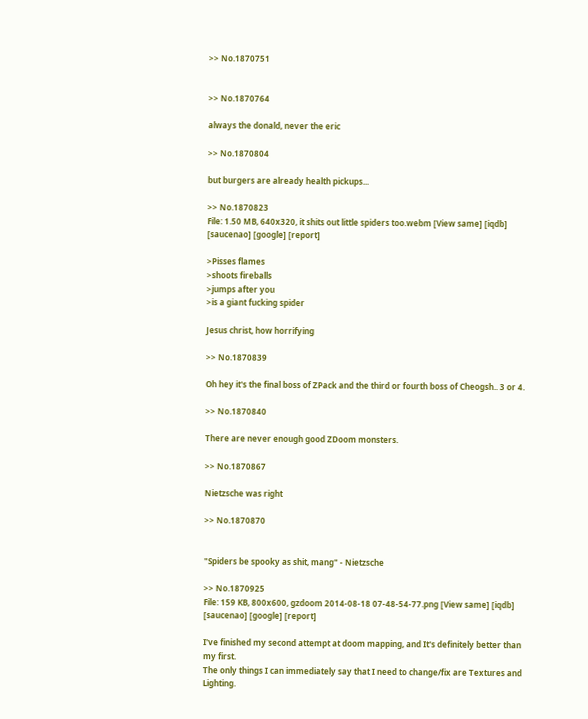>> No.1870751


>> No.1870764

always the donald, never the eric

>> No.1870804

but burgers are already health pickups...

>> No.1870823
File: 1.50 MB, 640x320, it shits out little spiders too.webm [View same] [iqdb] [saucenao] [google] [report]

>Pisses flames
>shoots fireballs
>jumps after you
>is a giant fucking spider

Jesus christ, how horrifying

>> No.1870839

Oh hey it's the final boss of ZPack and the third or fourth boss of Cheogsh.. 3 or 4.

>> No.1870840

There are never enough good ZDoom monsters.

>> No.1870867

Nietzsche was right

>> No.1870870


"Spiders be spooky as shit, mang" - Nietzsche

>> No.1870925
File: 159 KB, 800x600, gzdoom 2014-08-18 07-48-54-77.png [View same] [iqdb] [saucenao] [google] [report]

I've finished my second attempt at doom mapping, and It's definitely better than my first.
The only things I can immediately say that I need to change/fix are Textures and Lighting.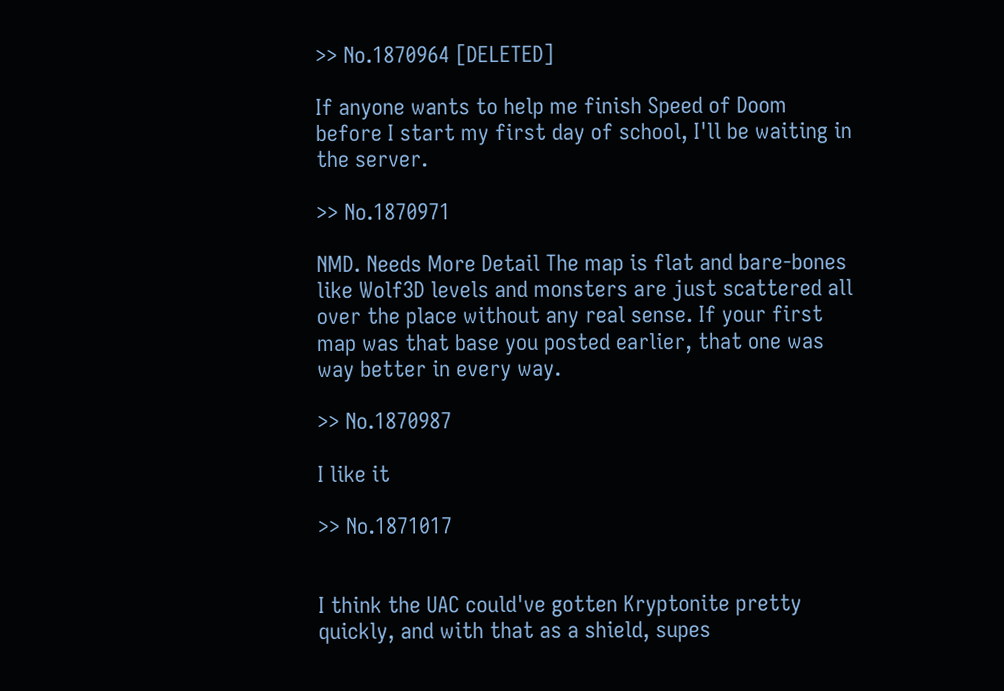>> No.1870964 [DELETED]

If anyone wants to help me finish Speed of Doom before I start my first day of school, I'll be waiting in the server.

>> No.1870971

NMD. Needs More Detail The map is flat and bare-bones like Wolf3D levels and monsters are just scattered all over the place without any real sense. If your first map was that base you posted earlier, that one was way better in every way.

>> No.1870987

I like it

>> No.1871017


I think the UAC could've gotten Kryptonite pretty quickly, and with that as a shield, supes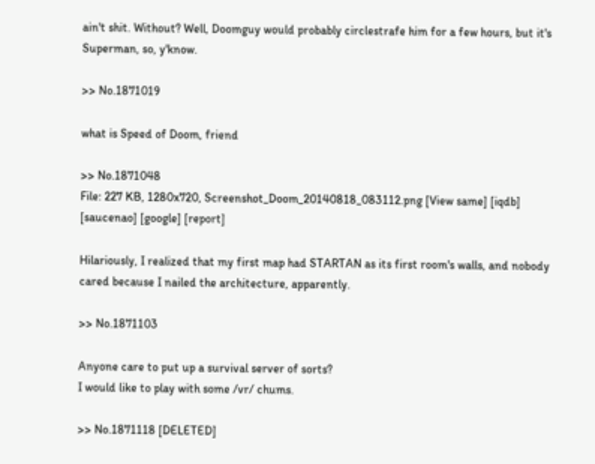ain't shit. Without? Well, Doomguy would probably circlestrafe him for a few hours, but it's Superman, so, y'know.

>> No.1871019

what is Speed of Doom, friend

>> No.1871048
File: 227 KB, 1280x720, Screenshot_Doom_20140818_083112.png [View same] [iqdb] [saucenao] [google] [report]

Hilariously, I realized that my first map had STARTAN as its first room's walls, and nobody cared because I nailed the architecture, apparently.

>> No.1871103

Anyone care to put up a survival server of sorts?
I would like to play with some /vr/ chums.

>> No.1871118 [DELETED]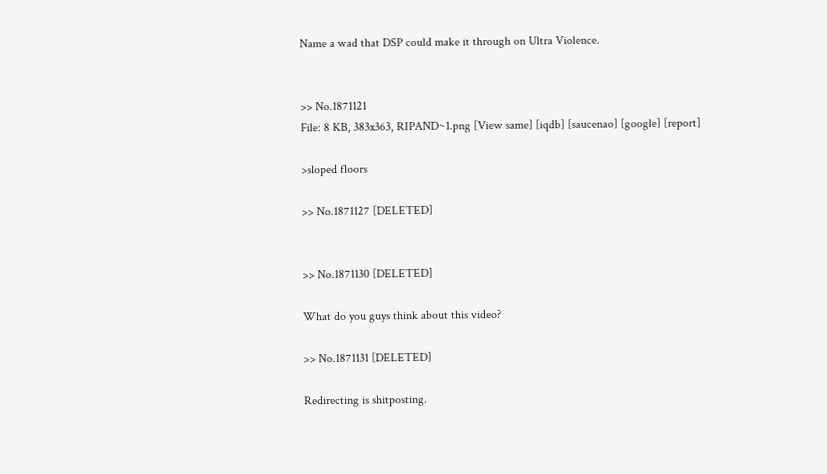Name a wad that DSP could make it through on Ultra Violence.


>> No.1871121
File: 8 KB, 383x363, RIPAND~1.png [View same] [iqdb] [saucenao] [google] [report]

>sloped floors

>> No.1871127 [DELETED]


>> No.1871130 [DELETED]

What do you guys think about this video?

>> No.1871131 [DELETED]

Redirecting is shitposting.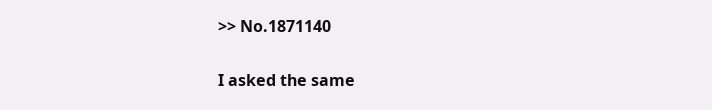>> No.1871140

I asked the same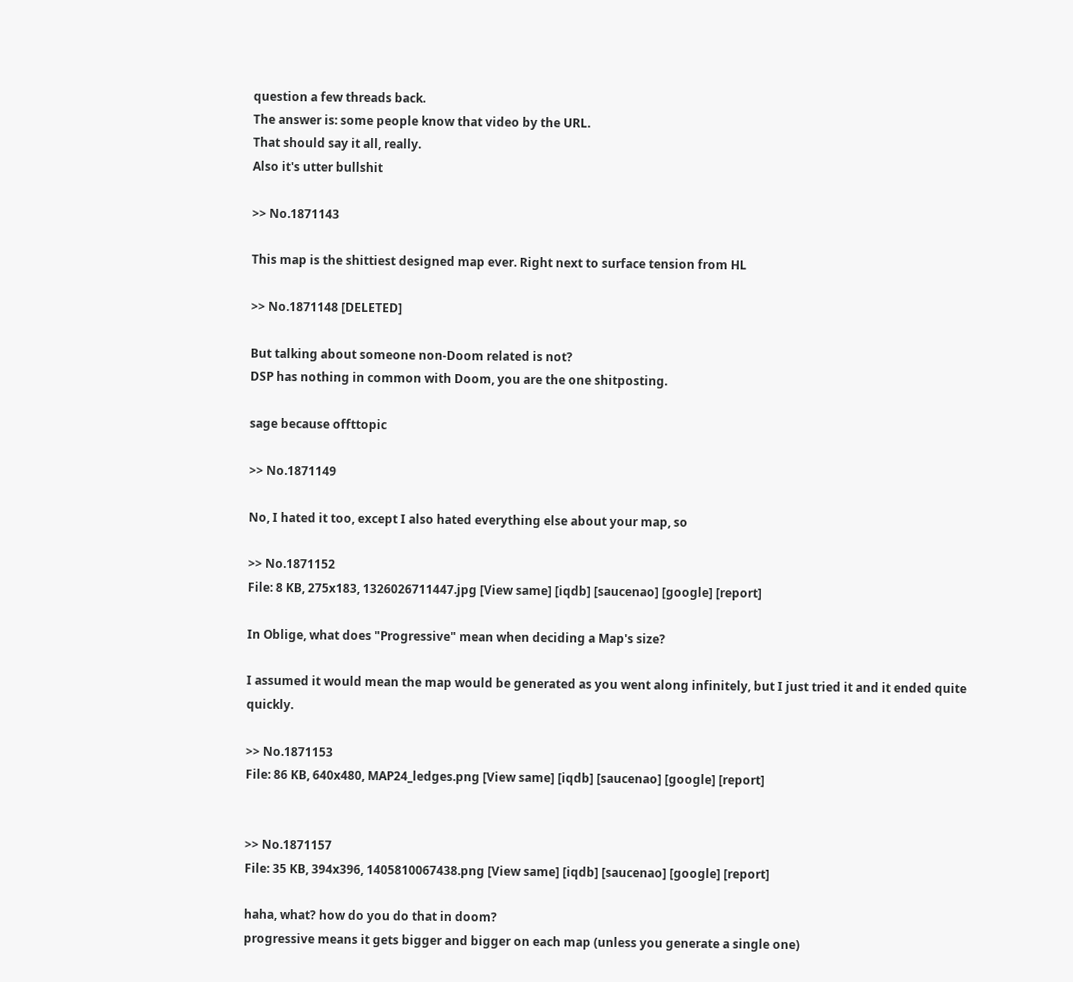question a few threads back.
The answer is: some people know that video by the URL.
That should say it all, really.
Also it's utter bullshit

>> No.1871143

This map is the shittiest designed map ever. Right next to surface tension from HL

>> No.1871148 [DELETED]

But talking about someone non-Doom related is not?
DSP has nothing in common with Doom, you are the one shitposting.

sage because offttopic

>> No.1871149

No, I hated it too, except I also hated everything else about your map, so

>> No.1871152
File: 8 KB, 275x183, 1326026711447.jpg [View same] [iqdb] [saucenao] [google] [report]

In Oblige, what does "Progressive" mean when deciding a Map's size?

I assumed it would mean the map would be generated as you went along infinitely, but I just tried it and it ended quite quickly.

>> No.1871153
File: 86 KB, 640x480, MAP24_ledges.png [View same] [iqdb] [saucenao] [google] [report]


>> No.1871157
File: 35 KB, 394x396, 1405810067438.png [View same] [iqdb] [saucenao] [google] [report]

haha, what? how do you do that in doom?
progressive means it gets bigger and bigger on each map (unless you generate a single one)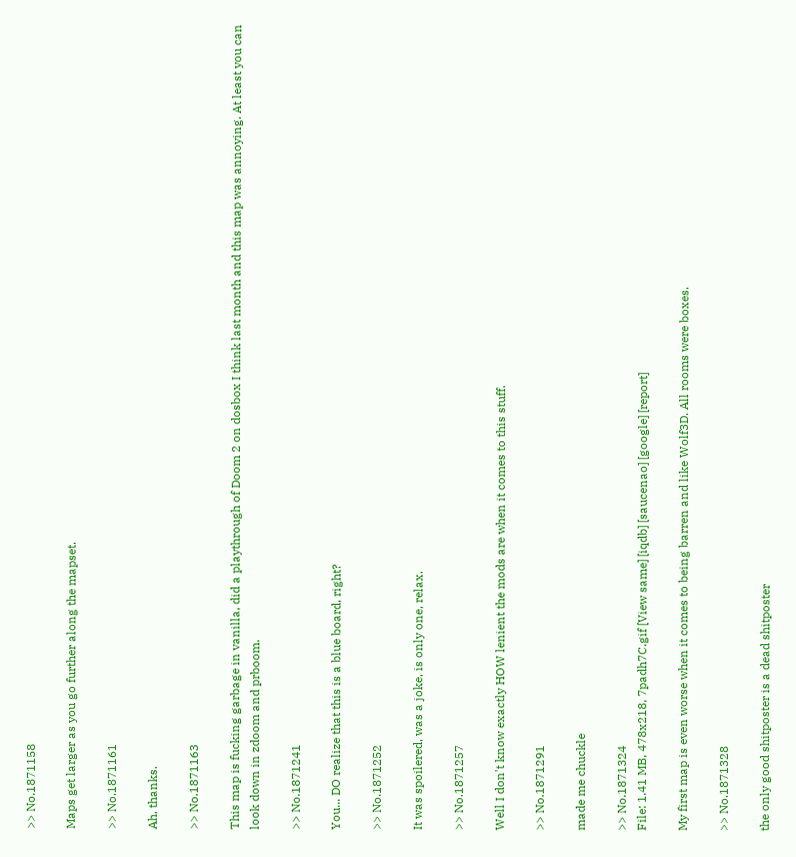>> No.1871158

Maps get larger as you go further along the mapset.

>> No.1871161

Ah, thanks.

>> No.1871163

This map is fucking garbage in vanilla, did a playthrough of Doom 2 on dosbox I think last month and this map was annoying. At least you can look down in zdoom and prboom.

>> No.1871241

You... DO realize that this is a blue board, right?

>> No.1871252

It was spoilered, was a joke, is only one, relax.

>> No.1871257

Well I don't know exactly HOW lenient the mods are when it comes to this stuff.

>> No.1871291

made me chuckle

>> No.1871324
File: 1.41 MB, 478x218, 7padh7C.gif [View same] [iqdb] [saucenao] [google] [report]

My first map is even worse when it comes to being barren and like Wolf3D. All rooms were boxes.

>> No.1871328

the only good shitposter is a dead shitposter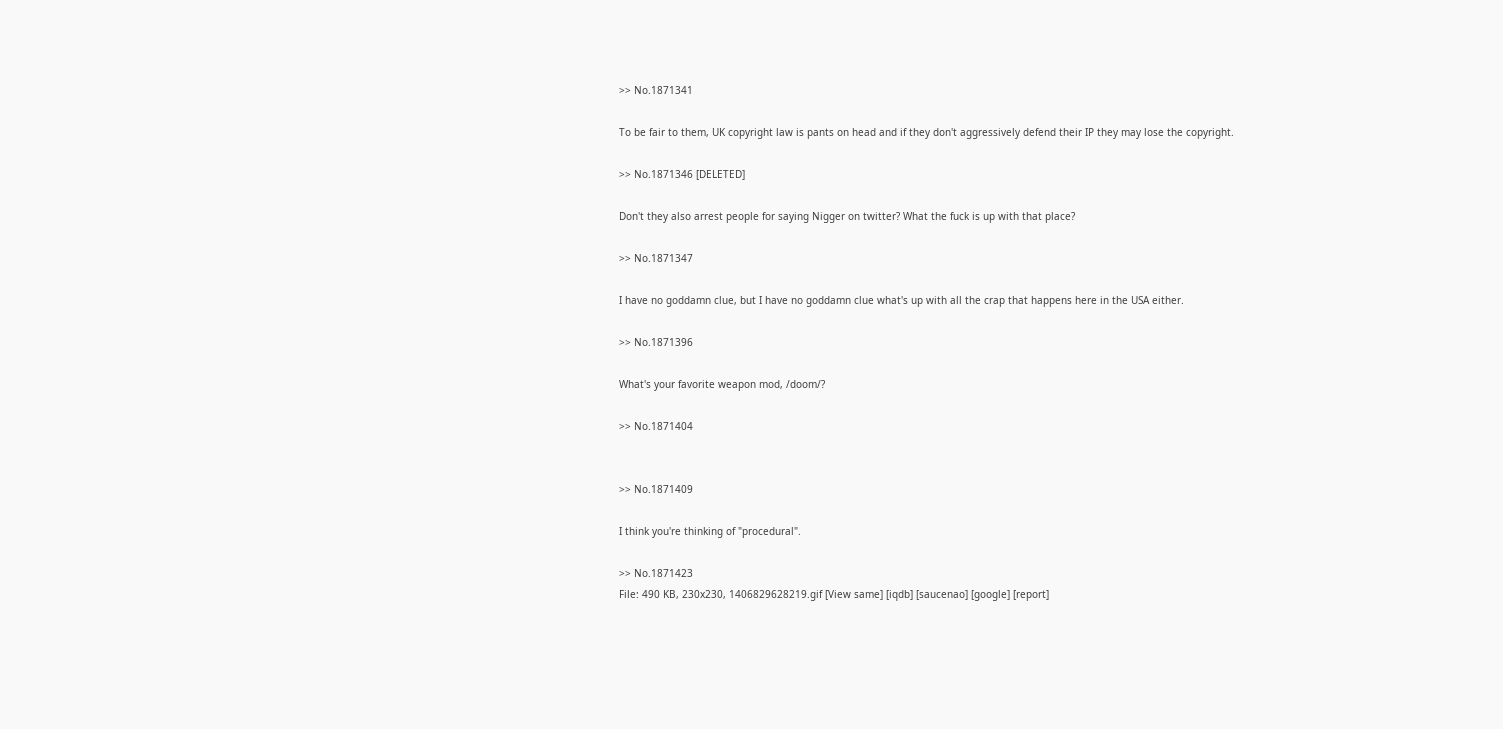>> No.1871341

To be fair to them, UK copyright law is pants on head and if they don't aggressively defend their IP they may lose the copyright.

>> No.1871346 [DELETED]

Don't they also arrest people for saying Nigger on twitter? What the fuck is up with that place?

>> No.1871347

I have no goddamn clue, but I have no goddamn clue what's up with all the crap that happens here in the USA either.

>> No.1871396

What's your favorite weapon mod, /doom/?

>> No.1871404


>> No.1871409

I think you're thinking of "procedural".

>> No.1871423
File: 490 KB, 230x230, 1406829628219.gif [View same] [iqdb] [saucenao] [google] [report]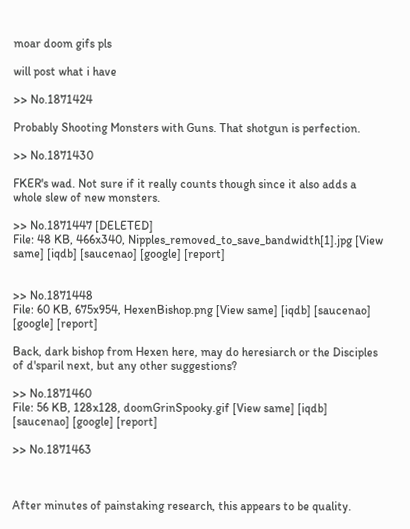moar doom gifs pls

will post what i have

>> No.1871424

Probably Shooting Monsters with Guns. That shotgun is perfection.

>> No.1871430

FKER's wad. Not sure if it really counts though since it also adds a whole slew of new monsters.

>> No.1871447 [DELETED]
File: 48 KB, 466x340, Nipples_removed_to_save_bandwidth[1].jpg [View same] [iqdb] [saucenao] [google] [report]


>> No.1871448
File: 60 KB, 675x954, HexenBishop.png [View same] [iqdb] [saucenao] [google] [report]

Back, dark bishop from Hexen here, may do heresiarch or the Disciples of d'sparil next, but any other suggestions?

>> No.1871460
File: 56 KB, 128x128, doomGrinSpooky.gif [View same] [iqdb] [saucenao] [google] [report]

>> No.1871463



After minutes of painstaking research, this appears to be quality.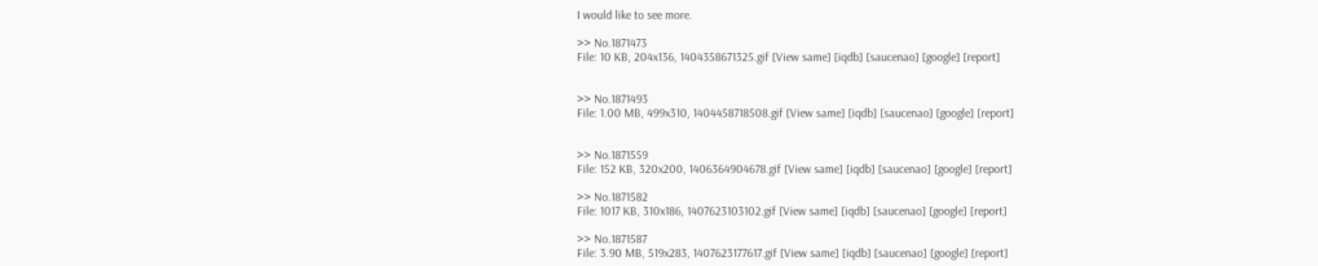I would like to see more.

>> No.1871473
File: 10 KB, 204x136, 1404358671325.gif [View same] [iqdb] [saucenao] [google] [report]


>> No.1871493
File: 1.00 MB, 499x310, 1404458718508.gif [View same] [iqdb] [saucenao] [google] [report]


>> No.1871559
File: 152 KB, 320x200, 1406364904678.gif [View same] [iqdb] [saucenao] [google] [report]

>> No.1871582
File: 1017 KB, 310x186, 1407623103102.gif [View same] [iqdb] [saucenao] [google] [report]

>> No.1871587
File: 3.90 MB, 519x283, 1407623177617.gif [View same] [iqdb] [saucenao] [google] [report]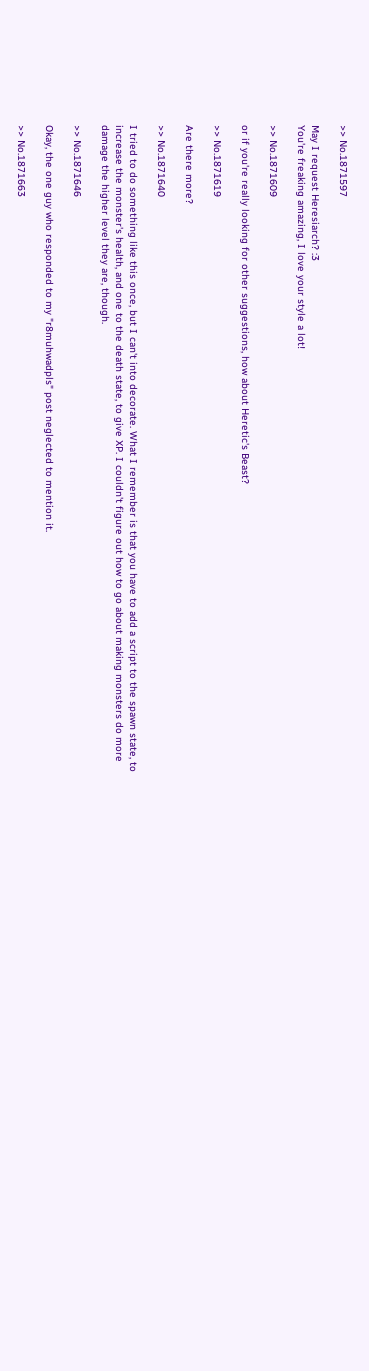>> No.1871597

May I request Heresiarch? :3
You're freaking amazing, I love your style a lot!

>> No.1871609

or if you're really looking for other suggestions, how about Heretic's Beast?

>> No.1871619

Are there more?

>> No.1871640

I tried to do something like this once, but I can't into decorate. What I remember is that you have to add a script to the spawn state, to increase the monster's health, and one to the death state, to give XP. I couldn't figure out how to go about making monsters do more damage the higher level they are, though.

>> No.1871646

Okay, the one guy who responded to my "r8muhwadpls" post neglected to mention it.

>> No.1871663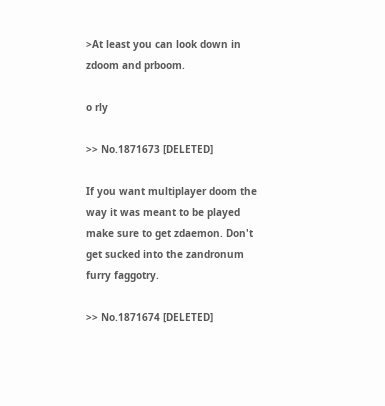>At least you can look down in zdoom and prboom.

o rly

>> No.1871673 [DELETED]

If you want multiplayer doom the way it was meant to be played make sure to get zdaemon. Don't get sucked into the zandronum furry faggotry.

>> No.1871674 [DELETED]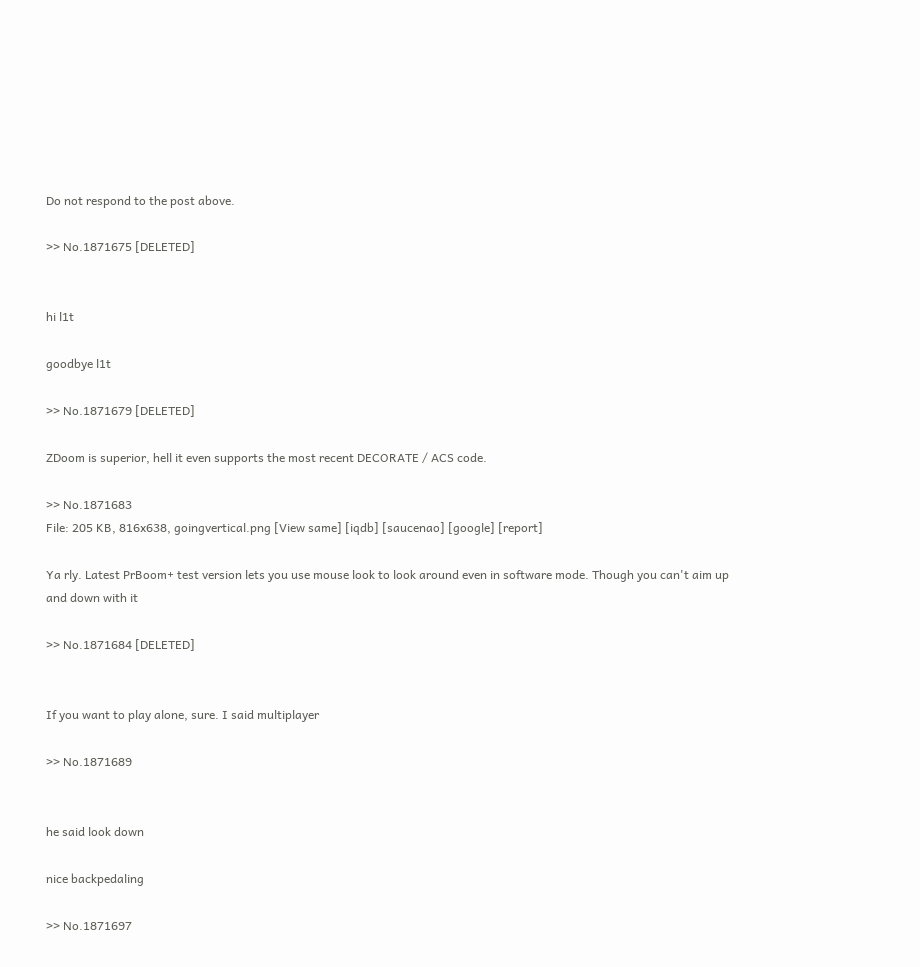Do not respond to the post above.

>> No.1871675 [DELETED]


hi l1t

goodbye l1t

>> No.1871679 [DELETED]

ZDoom is superior, hell it even supports the most recent DECORATE / ACS code.

>> No.1871683
File: 205 KB, 816x638, goingvertical.png [View same] [iqdb] [saucenao] [google] [report]

Ya rly. Latest PrBoom+ test version lets you use mouse look to look around even in software mode. Though you can't aim up and down with it

>> No.1871684 [DELETED]


If you want to play alone, sure. I said multiplayer

>> No.1871689


he said look down

nice backpedaling

>> No.1871697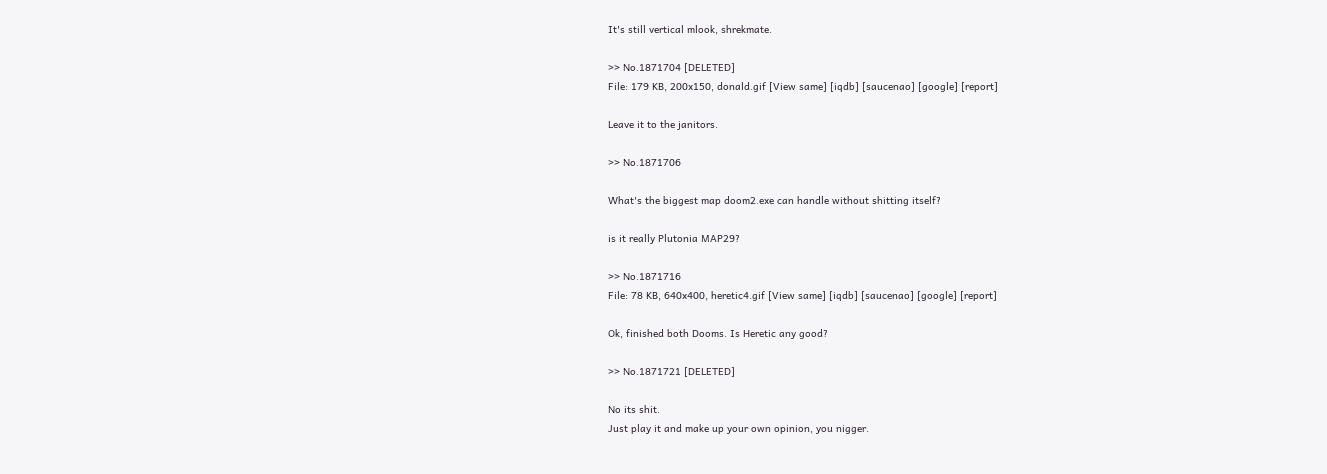It's still vertical mlook, shrekmate.

>> No.1871704 [DELETED]
File: 179 KB, 200x150, donald.gif [View same] [iqdb] [saucenao] [google] [report]

Leave it to the janitors.

>> No.1871706

What's the biggest map doom2.exe can handle without shitting itself?

is it really Plutonia MAP29?

>> No.1871716
File: 78 KB, 640x400, heretic4.gif [View same] [iqdb] [saucenao] [google] [report]

Ok, finished both Dooms. Is Heretic any good?

>> No.1871721 [DELETED]

No its shit.
Just play it and make up your own opinion, you nigger.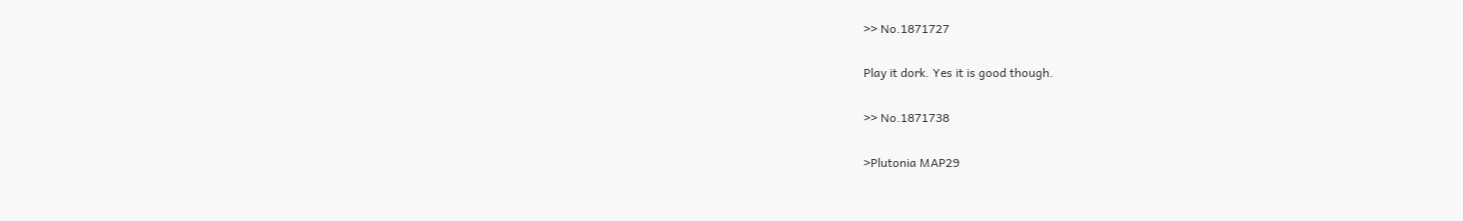>> No.1871727

Play it dork. Yes it is good though.

>> No.1871738

>Plutonia MAP29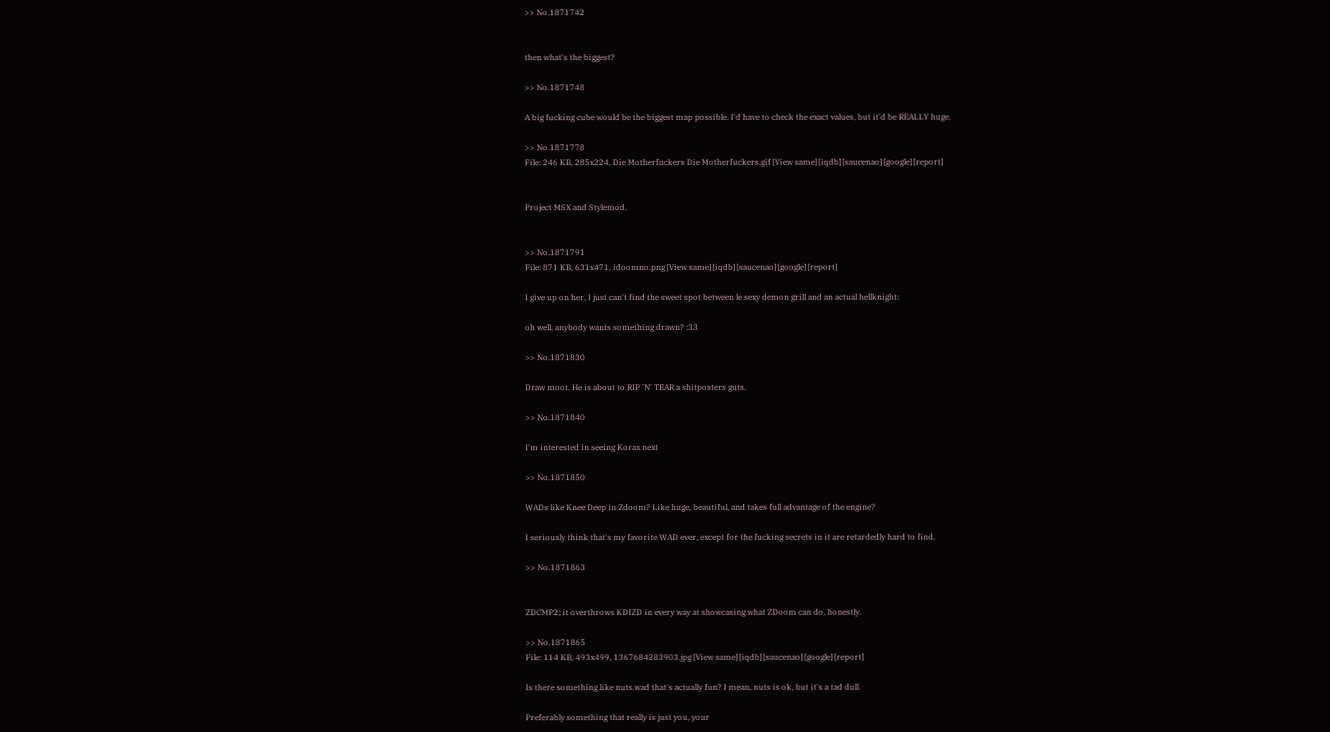>> No.1871742


then what's the biggest?

>> No.1871748

A big fucking cube would be the biggest map possible. I'd have to check the exact values, but it'd be REALLY huge.

>> No.1871778
File: 246 KB, 285x224, Die Motherfuckers Die Motherfuckers.gif [View same] [iqdb] [saucenao] [google] [report]


Project MSX and Stylemod.


>> No.1871791
File: 871 KB, 631x471, idoomno.png [View same] [iqdb] [saucenao] [google] [report]

I give up on her, I just can't find the sweet spot between le sexy demon grill and an actual hellknight:

oh well, anybody wants something drawn? :33

>> No.1871830

Draw moot. He is about to RIP 'N' TEAR a shitposters guts.

>> No.1871840

I'm interested in seeing Korax next

>> No.1871850

WADs like Knee Deep in Zdoom? Like huge, beautiful, and takes full advantage of the engine?

I seriously think that's my favorite WAD ever, except for the fucking secrets in it are retardedly hard to find.

>> No.1871863


ZDCMP2; it overthrows KDIZD in every way at showcasing what ZDoom can do, honestly.

>> No.1871865
File: 114 KB, 493x499, 1367684283903.jpg [View same] [iqdb] [saucenao] [google] [report]

Is there something like nuts.wad that's actually fun? I mean, nuts is ok, but it's a tad dull.

Preferably something that really is just you, your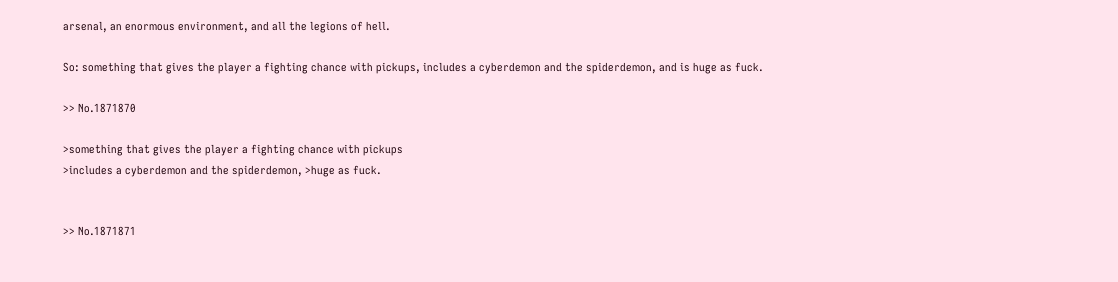arsenal, an enormous environment, and all the legions of hell.

So: something that gives the player a fighting chance with pickups, includes a cyberdemon and the spiderdemon, and is huge as fuck.

>> No.1871870

>something that gives the player a fighting chance with pickups
>includes a cyberdemon and the spiderdemon, >huge as fuck.


>> No.1871871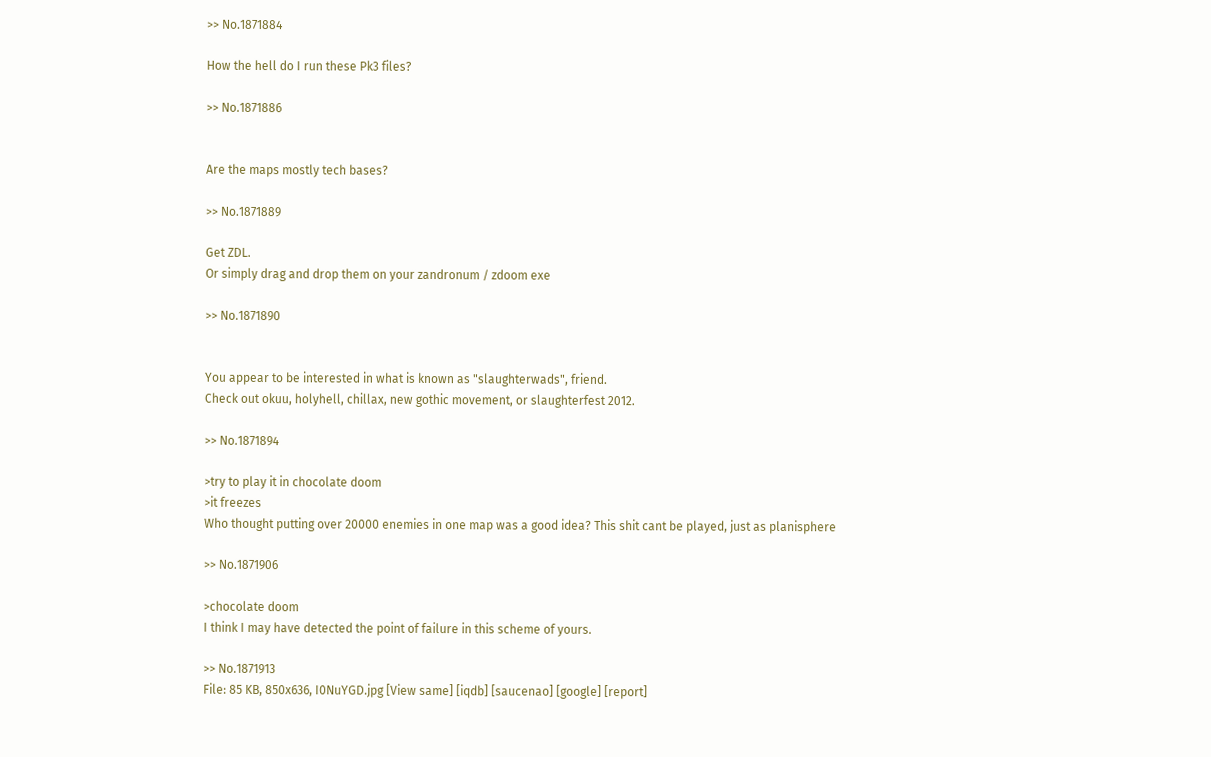>> No.1871884

How the hell do I run these Pk3 files?

>> No.1871886


Are the maps mostly tech bases?

>> No.1871889

Get ZDL.
Or simply drag and drop them on your zandronum / zdoom exe

>> No.1871890


You appear to be interested in what is known as "slaughterwads", friend.
Check out okuu, holyhell, chillax, new gothic movement, or slaughterfest 2012.

>> No.1871894

>try to play it in chocolate doom
>it freezes
Who thought putting over 20000 enemies in one map was a good idea? This shit cant be played, just as planisphere

>> No.1871906

>chocolate doom
I think I may have detected the point of failure in this scheme of yours.

>> No.1871913
File: 85 KB, 850x636, I0NuYGD.jpg [View same] [iqdb] [saucenao] [google] [report]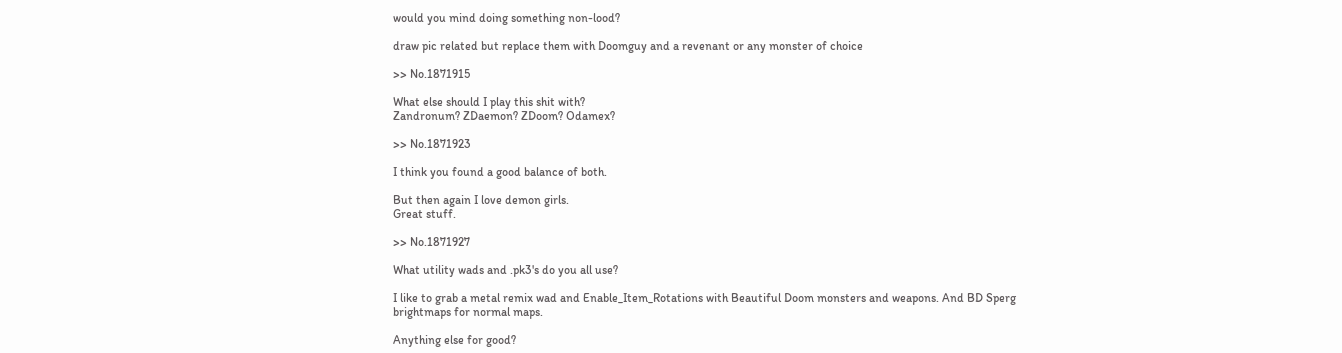would you mind doing something non-lood?

draw pic related but replace them with Doomguy and a revenant or any monster of choice

>> No.1871915

What else should I play this shit with?
Zandronum? ZDaemon? ZDoom? Odamex?

>> No.1871923

I think you found a good balance of both.

But then again I love demon girls.
Great stuff.

>> No.1871927

What utility wads and .pk3's do you all use?

I like to grab a metal remix wad and Enable_Item_Rotations with Beautiful Doom monsters and weapons. And BD Sperg brightmaps for normal maps.

Anything else for good?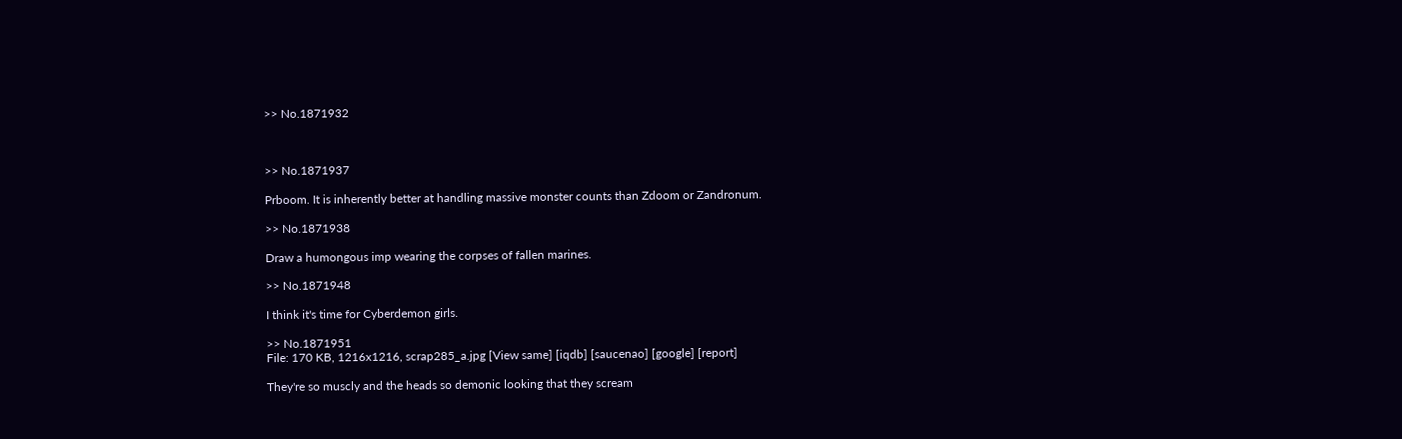>> No.1871932



>> No.1871937

Prboom. It is inherently better at handling massive monster counts than Zdoom or Zandronum.

>> No.1871938

Draw a humongous imp wearing the corpses of fallen marines.

>> No.1871948

I think it's time for Cyberdemon girls.

>> No.1871951
File: 170 KB, 1216x1216, scrap285_a.jpg [View same] [iqdb] [saucenao] [google] [report]

They're so muscly and the heads so demonic looking that they scream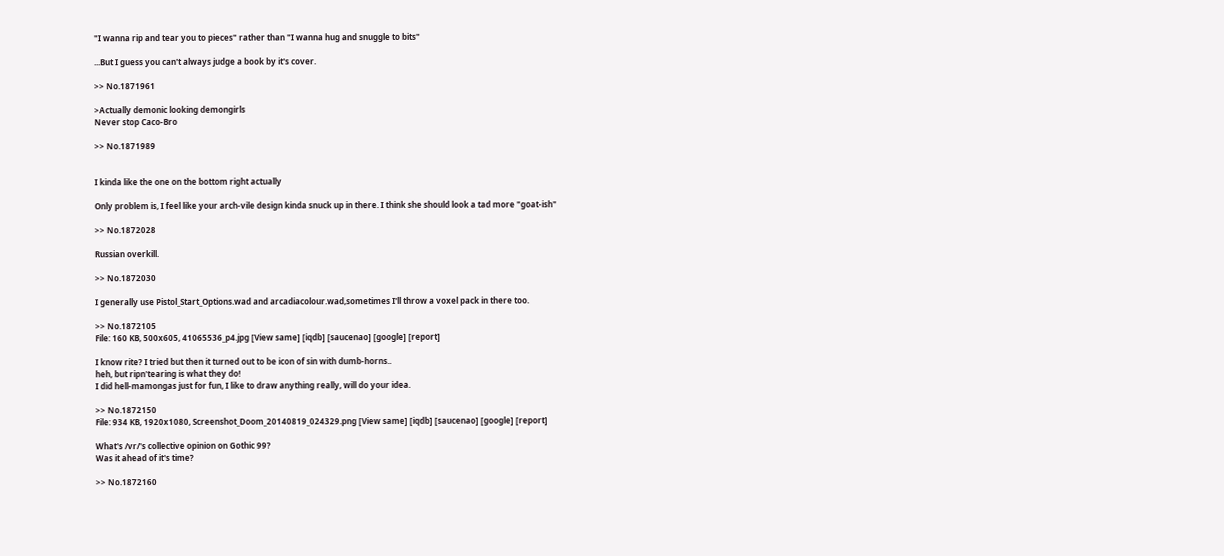"I wanna rip and tear you to pieces" rather than "I wanna hug and snuggle to bits"

...But I guess you can't always judge a book by it's cover.

>> No.1871961

>Actually demonic looking demongirls
Never stop Caco-Bro

>> No.1871989


I kinda like the one on the bottom right actually

Only problem is, I feel like your arch-vile design kinda snuck up in there. I think she should look a tad more "goat-ish"

>> No.1872028

Russian overkill.

>> No.1872030

I generally use Pistol_Start_Options.wad and arcadiacolour.wad,sometimes I'll throw a voxel pack in there too.

>> No.1872105
File: 160 KB, 500x605, 41065536_p4.jpg [View same] [iqdb] [saucenao] [google] [report]

I know rite? I tried but then it turned out to be icon of sin with dumb-horns..
heh, but ripn'tearing is what they do!
I did hell-mamongas just for fun, I like to draw anything really, will do your idea.

>> No.1872150
File: 934 KB, 1920x1080, Screenshot_Doom_20140819_024329.png [View same] [iqdb] [saucenao] [google] [report]

What's /vr/'s collective opinion on Gothic 99?
Was it ahead of it's time?

>> No.1872160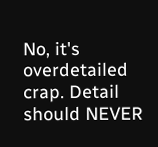No, it's overdetailed crap. Detail should NEVER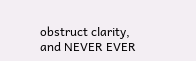obstruct clarity, and NEVER EVER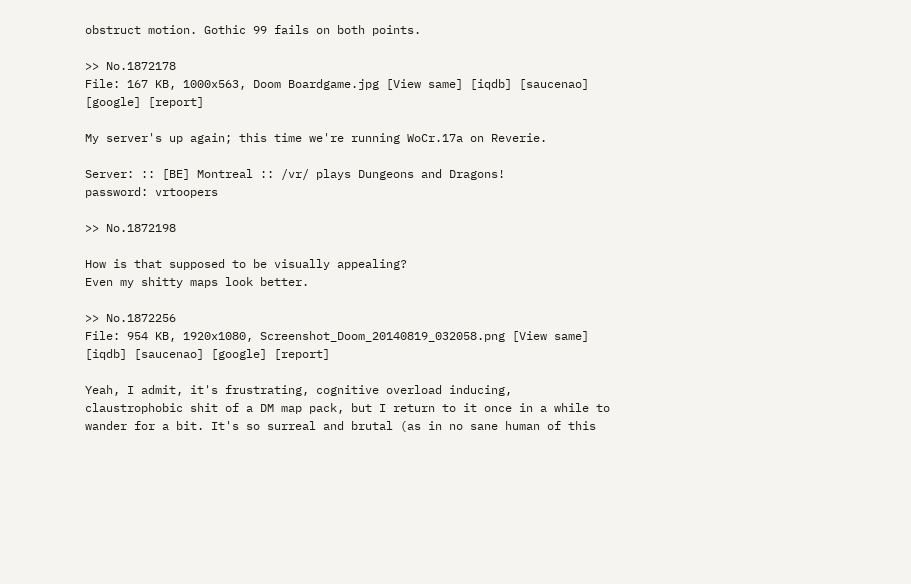obstruct motion. Gothic 99 fails on both points.

>> No.1872178
File: 167 KB, 1000x563, Doom Boardgame.jpg [View same] [iqdb] [saucenao] [google] [report]

My server's up again; this time we're running WoCr.17a on Reverie.

Server: :: [BE] Montreal :: /vr/ plays Dungeons and Dragons!
password: vrtoopers

>> No.1872198

How is that supposed to be visually appealing?
Even my shitty maps look better.

>> No.1872256
File: 954 KB, 1920x1080, Screenshot_Doom_20140819_032058.png [View same] [iqdb] [saucenao] [google] [report]

Yeah, I admit, it's frustrating, cognitive overload inducing, claustrophobic shit of a DM map pack, but I return to it once in a while to wander for a bit. It's so surreal and brutal (as in no sane human of this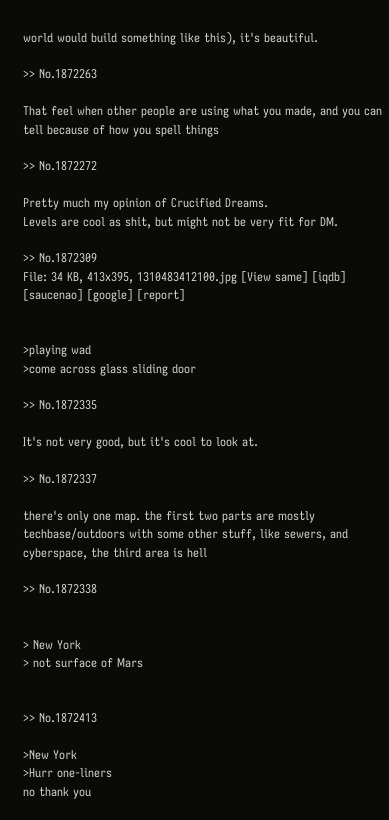world would build something like this), it's beautiful.

>> No.1872263

That feel when other people are using what you made, and you can tell because of how you spell things

>> No.1872272

Pretty much my opinion of Crucified Dreams.
Levels are cool as shit, but might not be very fit for DM.

>> No.1872309
File: 34 KB, 413x395, 1310483412100.jpg [View same] [iqdb] [saucenao] [google] [report]


>playing wad
>come across glass sliding door

>> No.1872335

It's not very good, but it's cool to look at.

>> No.1872337

there's only one map. the first two parts are mostly techbase/outdoors with some other stuff, like sewers, and cyberspace, the third area is hell

>> No.1872338


> New York
> not surface of Mars


>> No.1872413

>New York
>Hurr one-liners
no thank you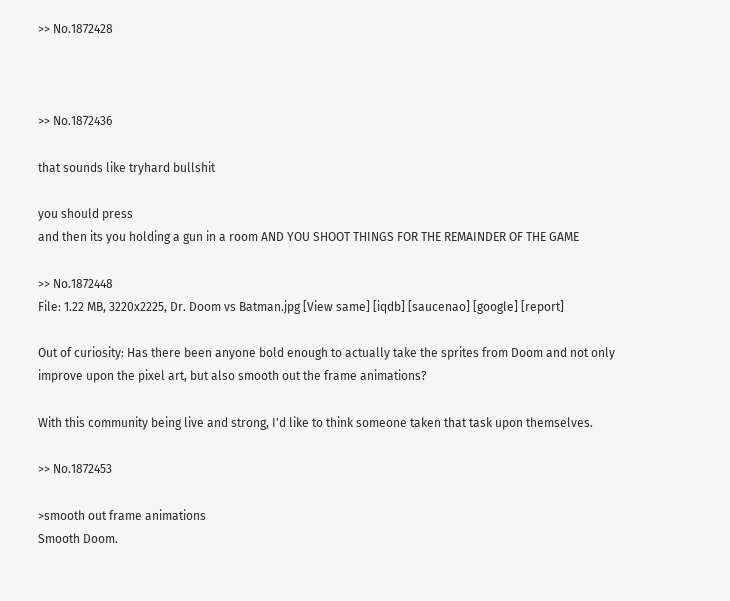>> No.1872428



>> No.1872436

that sounds like tryhard bullshit

you should press
and then its you holding a gun in a room AND YOU SHOOT THINGS FOR THE REMAINDER OF THE GAME

>> No.1872448
File: 1.22 MB, 3220x2225, Dr. Doom vs Batman.jpg [View same] [iqdb] [saucenao] [google] [report]

Out of curiosity: Has there been anyone bold enough to actually take the sprites from Doom and not only improve upon the pixel art, but also smooth out the frame animations?

With this community being live and strong, I'd like to think someone taken that task upon themselves.

>> No.1872453

>smooth out frame animations
Smooth Doom.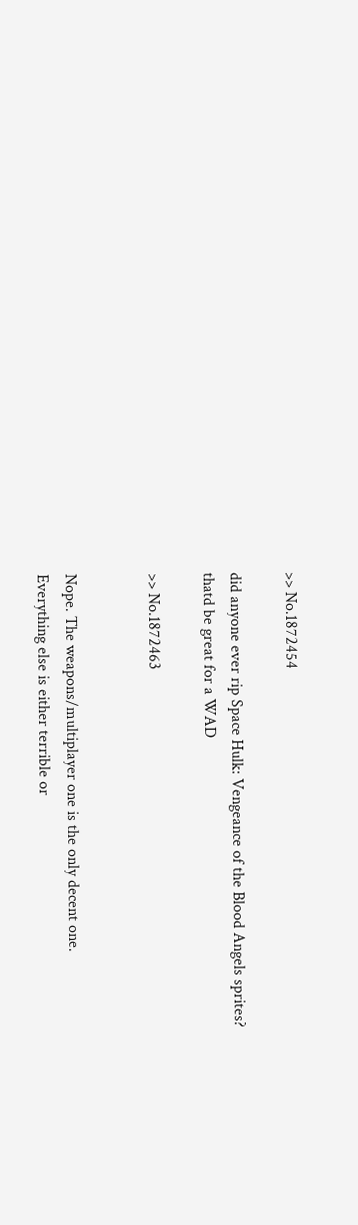>> No.1872454

did anyone ever rip Space Hulk: Vengeance of the Blood Angels sprites?
thatd be great for a WAD

>> No.1872463


Nope. The weapons/multiplayer one is the only decent one.
Everything else is either terrible or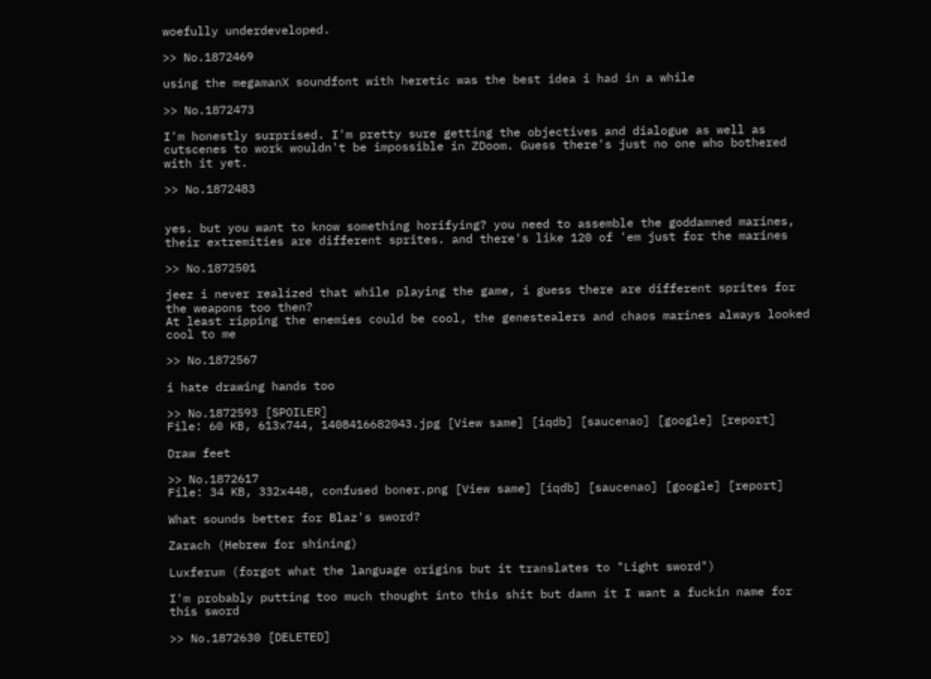woefully underdeveloped.

>> No.1872469

using the megamanX soundfont with heretic was the best idea i had in a while

>> No.1872473

I'm honestly surprised. I'm pretty sure getting the objectives and dialogue as well as cutscenes to work wouldn't be impossible in ZDoom. Guess there's just no one who bothered with it yet.

>> No.1872483


yes. but you want to know something horifying? you need to assemble the goddamned marines, their extremities are different sprites. and there's like 120 of 'em just for the marines

>> No.1872501

jeez i never realized that while playing the game, i guess there are different sprites for the weapons too then?
At least ripping the enemies could be cool, the genestealers and chaos marines always looked cool to me

>> No.1872567

i hate drawing hands too

>> No.1872593 [SPOILER]
File: 60 KB, 613x744, 1408416682043.jpg [View same] [iqdb] [saucenao] [google] [report]

Draw feet

>> No.1872617
File: 34 KB, 332x448, confused boner.png [View same] [iqdb] [saucenao] [google] [report]

What sounds better for Blaz's sword?

Zarach (Hebrew for shining)

Luxferum (forgot what the language origins but it translates to "Light sword")

I'm probably putting too much thought into this shit but damn it I want a fuckin name for this sword

>> No.1872630 [DELETED]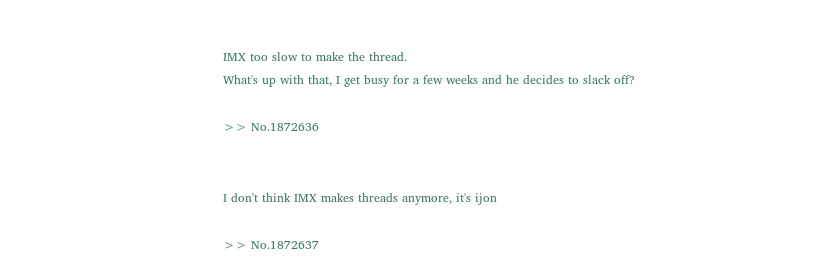IMX too slow to make the thread.
What's up with that, I get busy for a few weeks and he decides to slack off?

>> No.1872636


I don't think IMX makes threads anymore, it's ijon

>> No.1872637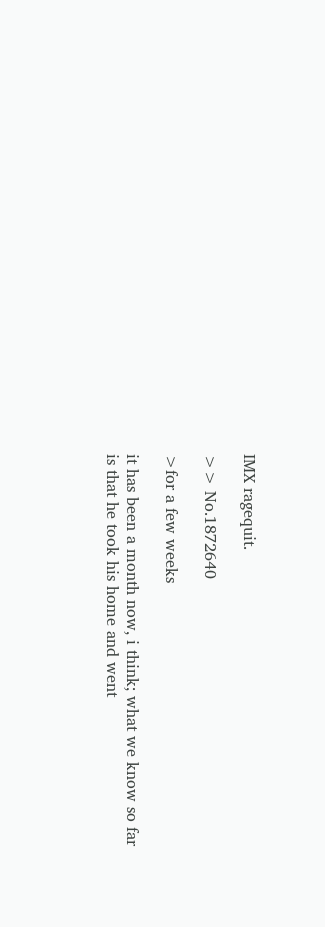IMX ragequit.

>> No.1872640

>for a few weeks

it has been a month now, i think; what we know so far is that he took his home and went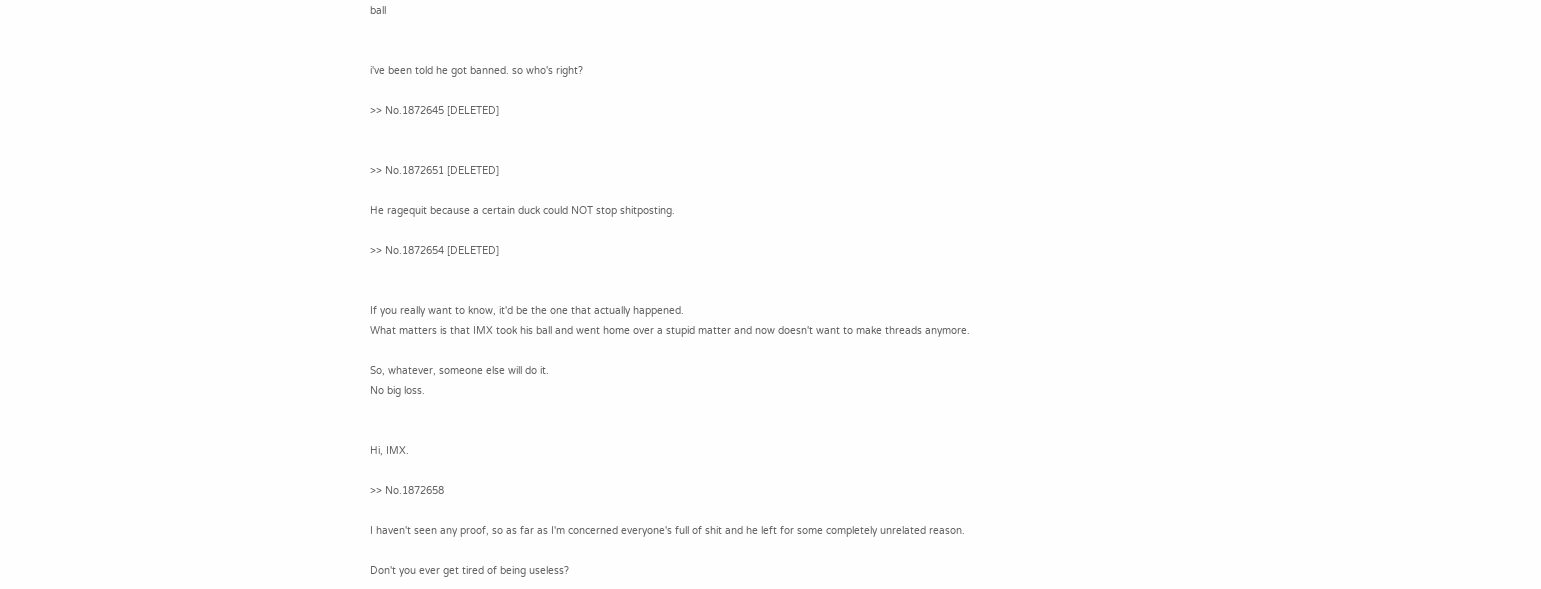ball


i've been told he got banned. so who's right?

>> No.1872645 [DELETED]


>> No.1872651 [DELETED]

He ragequit because a certain duck could NOT stop shitposting.

>> No.1872654 [DELETED]


If you really want to know, it'd be the one that actually happened.
What matters is that IMX took his ball and went home over a stupid matter and now doesn't want to make threads anymore.

So, whatever, someone else will do it.
No big loss.


Hi, IMX.

>> No.1872658

I haven't seen any proof, so as far as I'm concerned everyone's full of shit and he left for some completely unrelated reason.

Don't you ever get tired of being useless?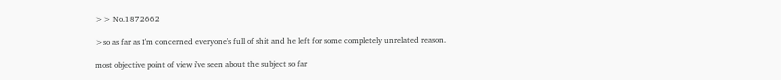>> No.1872662

>so as far as I'm concerned everyone's full of shit and he left for some completely unrelated reason.

most objective point of view i've seen about the subject so far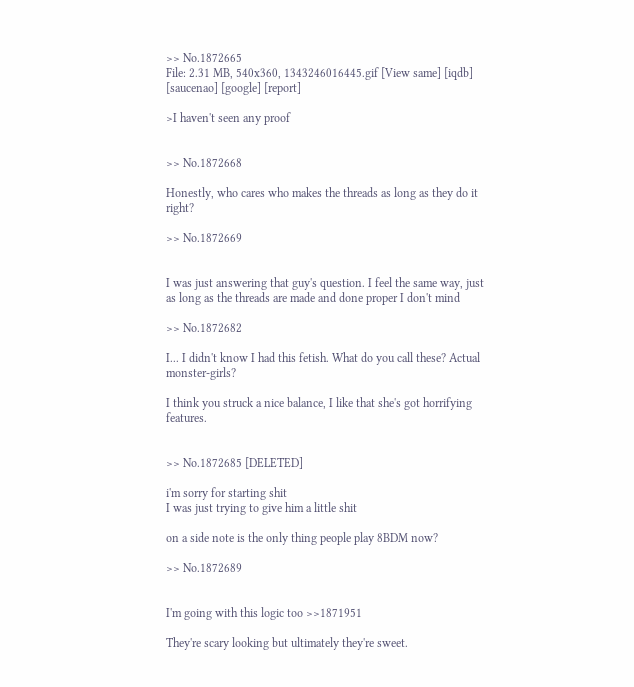>> No.1872665
File: 2.31 MB, 540x360, 1343246016445.gif [View same] [iqdb] [saucenao] [google] [report]

>I haven't seen any proof


>> No.1872668

Honestly, who cares who makes the threads as long as they do it right?

>> No.1872669


I was just answering that guy's question. I feel the same way, just as long as the threads are made and done proper I don't mind

>> No.1872682

I... I didn't know I had this fetish. What do you call these? Actual monster-girls?

I think you struck a nice balance, I like that she's got horrifying features.


>> No.1872685 [DELETED]

i'm sorry for starting shit
I was just trying to give him a little shit

on a side note is the only thing people play 8BDM now?

>> No.1872689


I'm going with this logic too >>1871951

They're scary looking but ultimately they're sweet.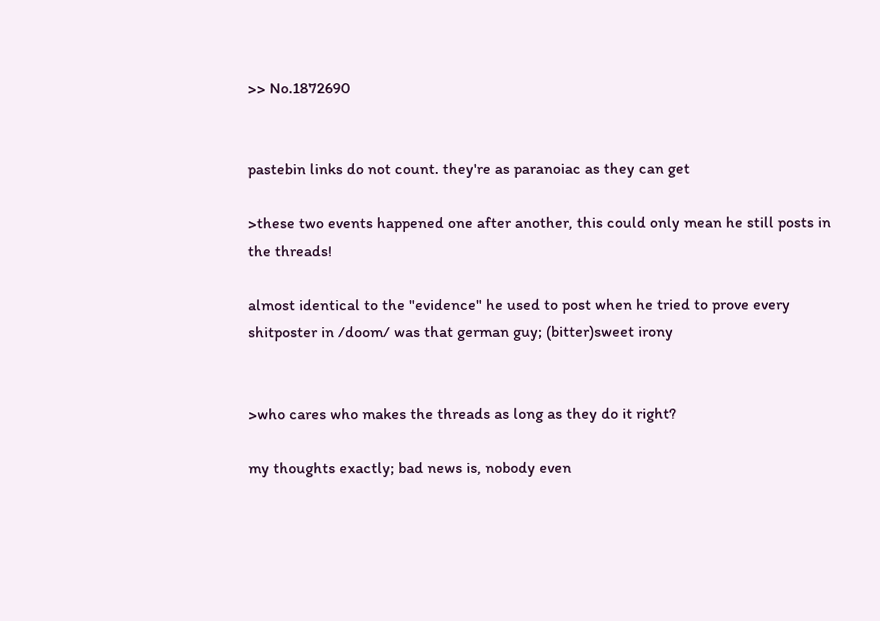>> No.1872690


pastebin links do not count. they're as paranoiac as they can get

>these two events happened one after another, this could only mean he still posts in the threads!

almost identical to the "evidence" he used to post when he tried to prove every shitposter in /doom/ was that german guy; (bitter)sweet irony


>who cares who makes the threads as long as they do it right?

my thoughts exactly; bad news is, nobody even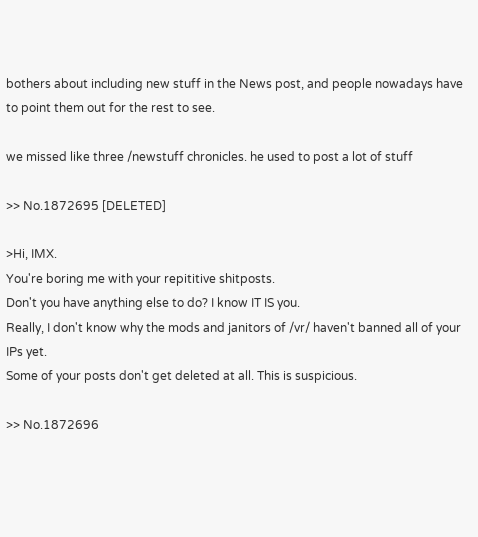bothers about including new stuff in the News post, and people nowadays have to point them out for the rest to see.

we missed like three /newstuff chronicles. he used to post a lot of stuff

>> No.1872695 [DELETED]

>Hi, IMX.
You're boring me with your repititive shitposts.
Don't you have anything else to do? I know IT IS you.
Really, I don't know why the mods and janitors of /vr/ haven't banned all of your IPs yet.
Some of your posts don't get deleted at all. This is suspicious.

>> No.1872696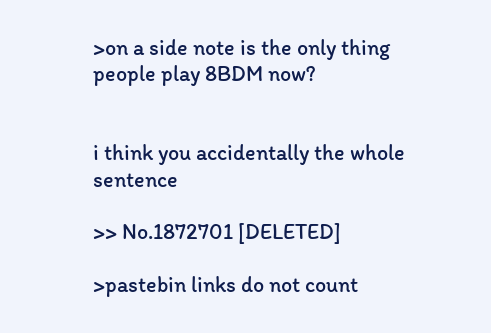>on a side note is the only thing people play 8BDM now?


i think you accidentally the whole sentence

>> No.1872701 [DELETED]

>pastebin links do not count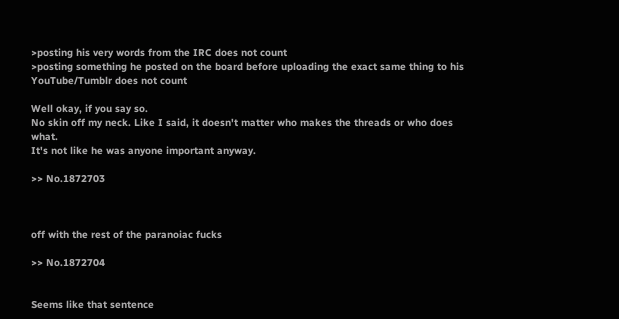>posting his very words from the IRC does not count
>posting something he posted on the board before uploading the exact same thing to his YouTube/Tumblr does not count

Well okay, if you say so.
No skin off my neck. Like I said, it doesn't matter who makes the threads or who does what.
It's not like he was anyone important anyway.

>> No.1872703



off with the rest of the paranoiac fucks

>> No.1872704


Seems like that sentence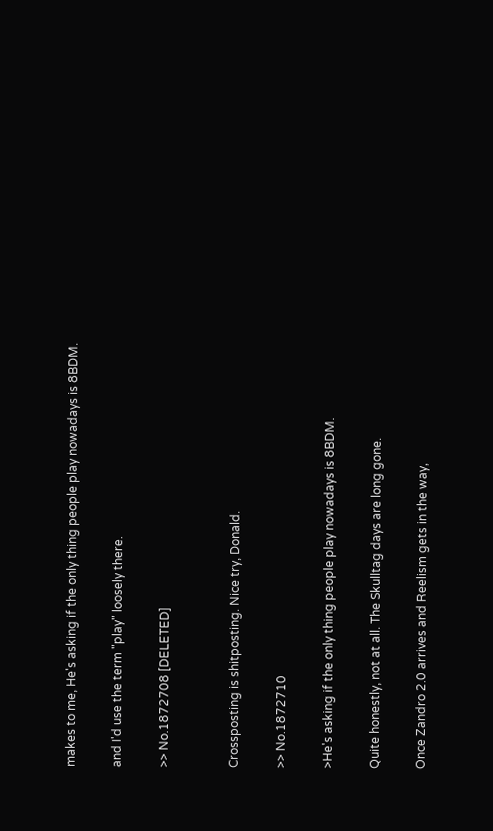makes to me, He's asking if the only thing people play nowadays is 8BDM.

and I'd use the term "play" loosely there.

>> No.1872708 [DELETED]


Crossposting is shitposting. Nice try, Donald.

>> No.1872710

>He's asking if the only thing people play nowadays is 8BDM.

Quite honestly, not at all. The Skulltag days are long gone.

Once Zandro 2.0 arrives and Reelism gets in the way,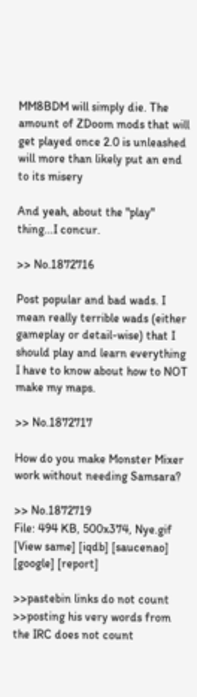MM8BDM will simply die. The amount of ZDoom mods that will get played once 2.0 is unleashed will more than likely put an end to its misery

And yeah, about the "play" thing...I concur.

>> No.1872716

Post popular and bad wads. I mean really terrible wads (either gameplay or detail-wise) that I should play and learn everything I have to know about how to NOT make my maps.

>> No.1872717

How do you make Monster Mixer work without needing Samsara?

>> No.1872719
File: 494 KB, 500x374, Nye.gif [View same] [iqdb] [saucenao] [google] [report]

>>pastebin links do not count
>>posting his very words from the IRC does not count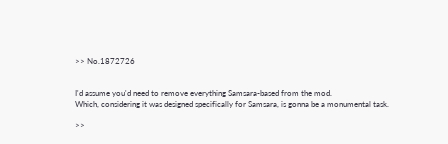>> No.1872726


I'd assume you'd need to remove everything Samsara-based from the mod.
Which, considering it was designed specifically for Samsara, is gonna be a monumental task.

>>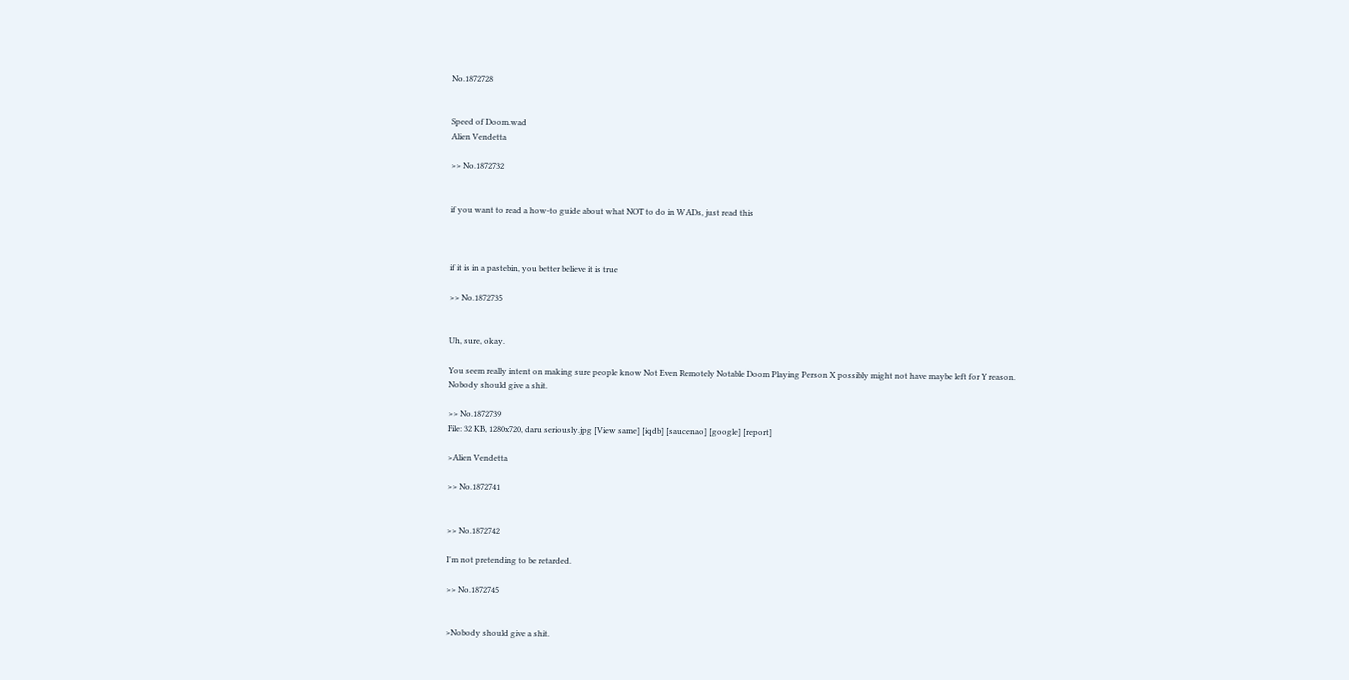No.1872728


Speed of Doom.wad
Alien Vendetta

>> No.1872732


if you want to read a how-to guide about what NOT to do in WADs, just read this



if it is in a pastebin, you better believe it is true

>> No.1872735


Uh, sure, okay.

You seem really intent on making sure people know Not Even Remotely Notable Doom Playing Person X possibly might not have maybe left for Y reason.
Nobody should give a shit.

>> No.1872739
File: 32 KB, 1280x720, daru seriously.jpg [View same] [iqdb] [saucenao] [google] [report]

>Alien Vendetta

>> No.1872741


>> No.1872742

I'm not pretending to be retarded.

>> No.1872745


>Nobody should give a shit.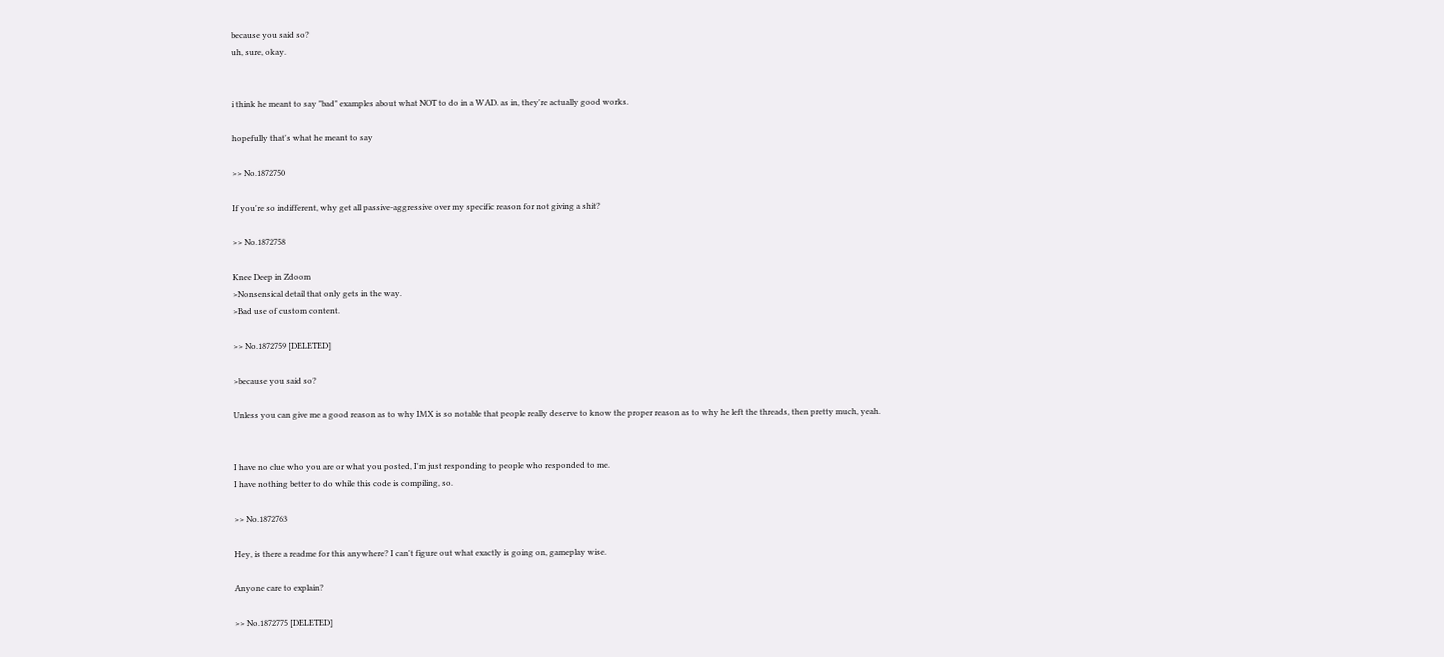because you said so?
uh, sure, okay.


i think he meant to say "bad" examples about what NOT to do in a WAD. as in, they're actually good works.

hopefully that's what he meant to say

>> No.1872750

If you're so indifferent, why get all passive-aggressive over my specific reason for not giving a shit?

>> No.1872758

Knee Deep in Zdoom
>Nonsensical detail that only gets in the way.
>Bad use of custom content.

>> No.1872759 [DELETED]

>because you said so?

Unless you can give me a good reason as to why IMX is so notable that people really deserve to know the proper reason as to why he left the threads, then pretty much, yeah.


I have no clue who you are or what you posted, I'm just responding to people who responded to me.
I have nothing better to do while this code is compiling, so.

>> No.1872763

Hey, is there a readme for this anywhere? I can't figure out what exactly is going on, gameplay wise.

Anyone care to explain?

>> No.1872775 [DELETED]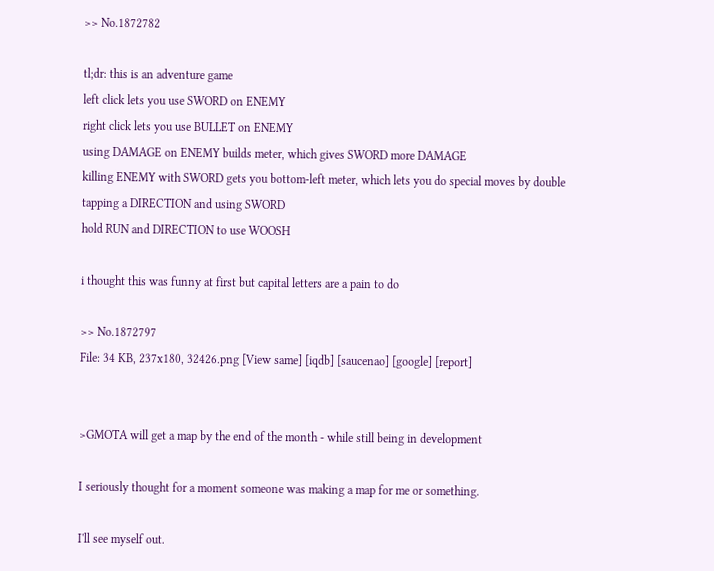>> No.1872782

tl;dr: this is an adventure game
left click lets you use SWORD on ENEMY
right click lets you use BULLET on ENEMY
using DAMAGE on ENEMY builds meter, which gives SWORD more DAMAGE
killing ENEMY with SWORD gets you bottom-left meter, which lets you do special moves by double tapping a DIRECTION and using SWORD
hold RUN and DIRECTION to use WOOSH

i thought this was funny at first but capital letters are a pain to do

>> No.1872797
File: 34 KB, 237x180, 32426.png [View same] [iqdb] [saucenao] [google] [report]


>GMOTA will get a map by the end of the month - while still being in development

I seriously thought for a moment someone was making a map for me or something.

I'll see myself out.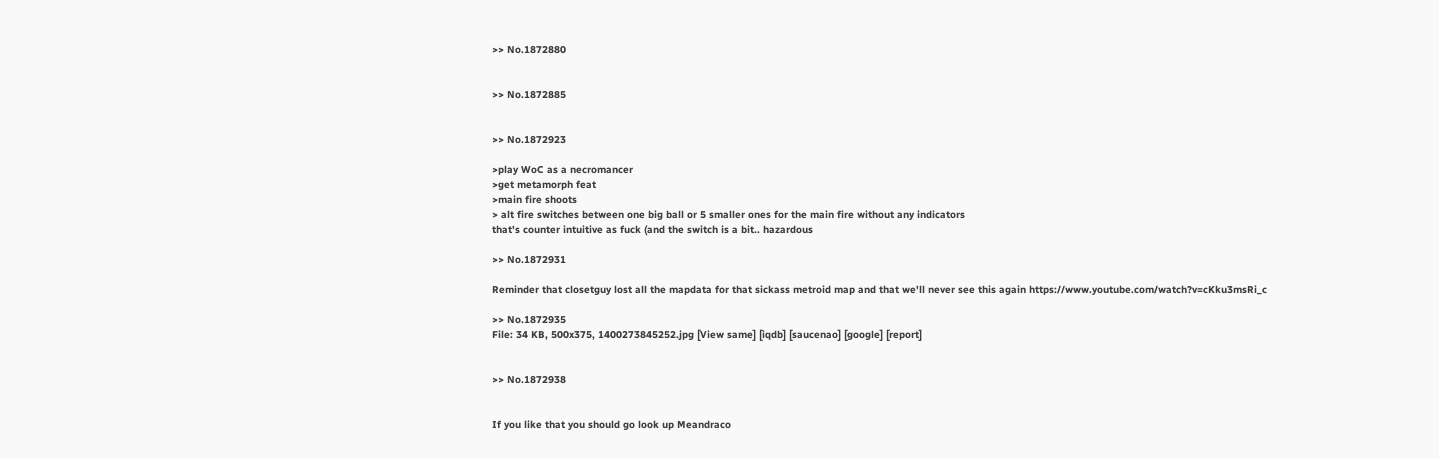>> No.1872880


>> No.1872885


>> No.1872923

>play WoC as a necromancer
>get metamorph feat
>main fire shoots
> alt fire switches between one big ball or 5 smaller ones for the main fire without any indicators
that's counter intuitive as fuck (and the switch is a bit.. hazardous

>> No.1872931

Reminder that closetguy lost all the mapdata for that sickass metroid map and that we'll never see this again https://www.youtube.com/watch?v=cKku3msRi_c

>> No.1872935
File: 34 KB, 500x375, 1400273845252.jpg [View same] [iqdb] [saucenao] [google] [report]


>> No.1872938


If you like that you should go look up Meandraco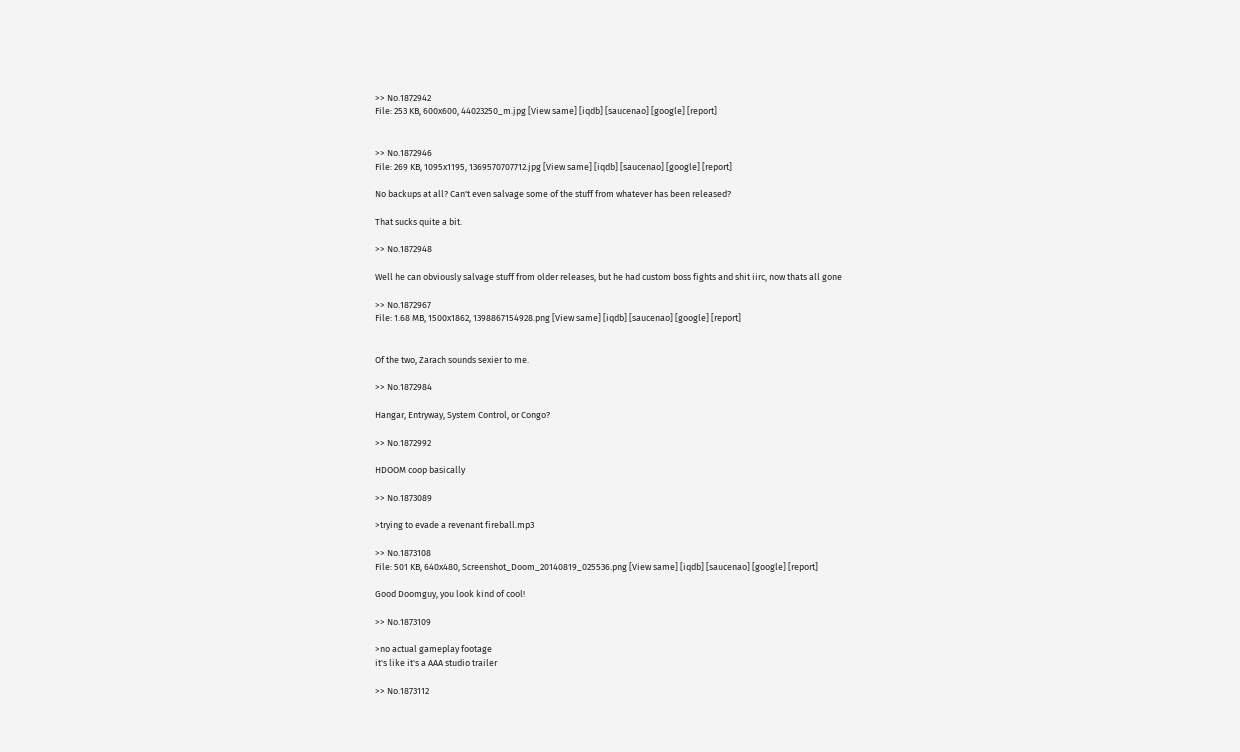>> No.1872942
File: 253 KB, 600x600, 44023250_m.jpg [View same] [iqdb] [saucenao] [google] [report]


>> No.1872946
File: 269 KB, 1095x1195, 1369570707712.jpg [View same] [iqdb] [saucenao] [google] [report]

No backups at all? Can't even salvage some of the stuff from whatever has been released?

That sucks quite a bit.

>> No.1872948

Well he can obviously salvage stuff from older releases, but he had custom boss fights and shit iirc, now thats all gone

>> No.1872967
File: 1.68 MB, 1500x1862, 1398867154928.png [View same] [iqdb] [saucenao] [google] [report]


Of the two, Zarach sounds sexier to me.

>> No.1872984

Hangar, Entryway, System Control, or Congo?

>> No.1872992

HDOOM coop basically

>> No.1873089

>trying to evade a revenant fireball.mp3

>> No.1873108
File: 501 KB, 640x480, Screenshot_Doom_20140819_025536.png [View same] [iqdb] [saucenao] [google] [report]

Good Doomguy, you look kind of cool!

>> No.1873109

>no actual gameplay footage
it's like it's a AAA studio trailer

>> No.1873112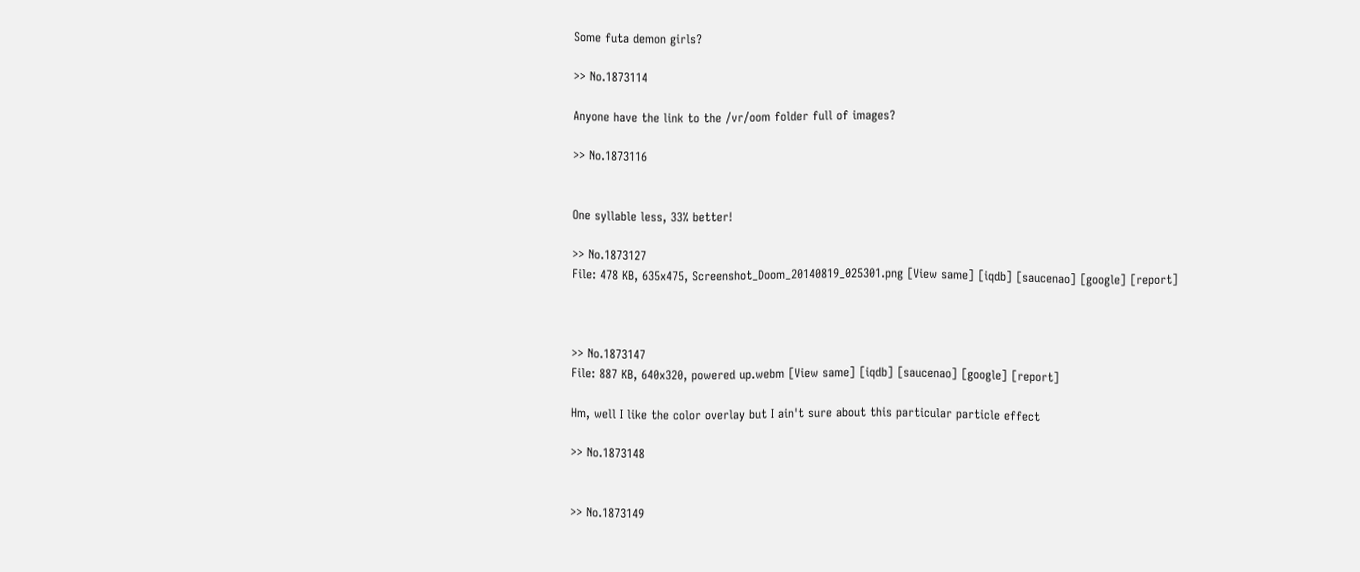Some futa demon girls?

>> No.1873114

Anyone have the link to the /vr/oom folder full of images?

>> No.1873116


One syllable less, 33% better!

>> No.1873127
File: 478 KB, 635x475, Screenshot_Doom_20140819_025301.png [View same] [iqdb] [saucenao] [google] [report]



>> No.1873147
File: 887 KB, 640x320, powered up.webm [View same] [iqdb] [saucenao] [google] [report]

Hm, well I like the color overlay but I ain't sure about this particular particle effect

>> No.1873148


>> No.1873149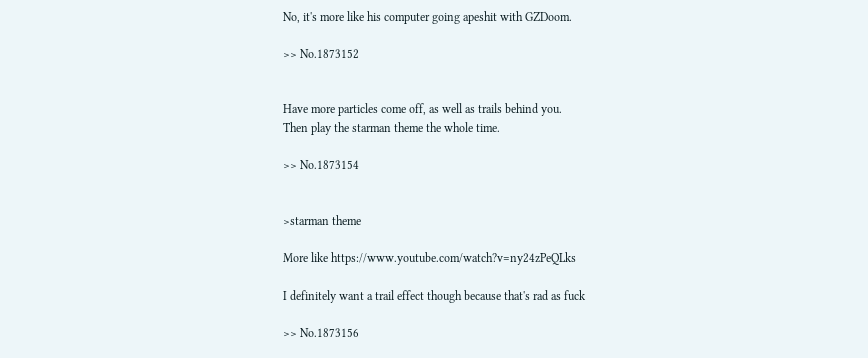No, it's more like his computer going apeshit with GZDoom.

>> No.1873152


Have more particles come off, as well as trails behind you.
Then play the starman theme the whole time.

>> No.1873154


>starman theme

More like https://www.youtube.com/watch?v=ny24zPeQLks

I definitely want a trail effect though because that's rad as fuck

>> No.1873156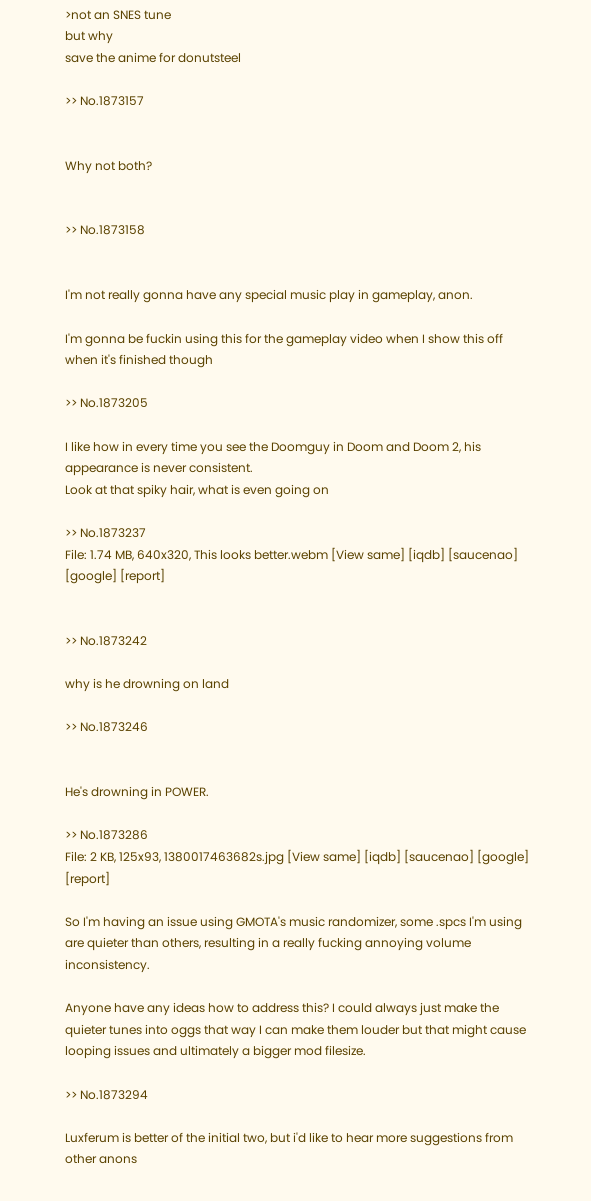>not an SNES tune
but why
save the anime for donutsteel

>> No.1873157


Why not both?


>> No.1873158


I'm not really gonna have any special music play in gameplay, anon.

I'm gonna be fuckin using this for the gameplay video when I show this off when it's finished though

>> No.1873205

I like how in every time you see the Doomguy in Doom and Doom 2, his appearance is never consistent.
Look at that spiky hair, what is even going on

>> No.1873237
File: 1.74 MB, 640x320, This looks better.webm [View same] [iqdb] [saucenao] [google] [report]


>> No.1873242

why is he drowning on land

>> No.1873246


He's drowning in POWER.

>> No.1873286
File: 2 KB, 125x93, 1380017463682s.jpg [View same] [iqdb] [saucenao] [google] [report]

So I'm having an issue using GMOTA's music randomizer, some .spcs I'm using are quieter than others, resulting in a really fucking annoying volume inconsistency.

Anyone have any ideas how to address this? I could always just make the quieter tunes into oggs that way I can make them louder but that might cause looping issues and ultimately a bigger mod filesize.

>> No.1873294

Luxferum is better of the initial two, but i'd like to hear more suggestions from other anons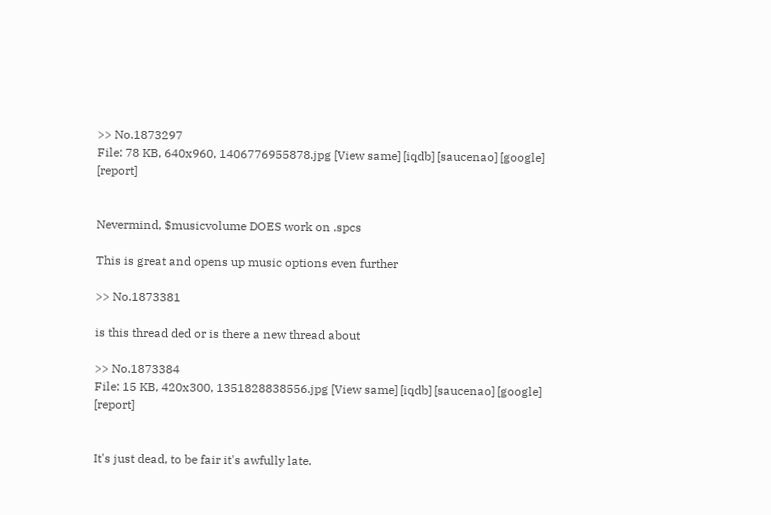>> No.1873297
File: 78 KB, 640x960, 1406776955878.jpg [View same] [iqdb] [saucenao] [google] [report]


Nevermind, $musicvolume DOES work on .spcs

This is great and opens up music options even further

>> No.1873381

is this thread ded or is there a new thread about

>> No.1873384
File: 15 KB, 420x300, 1351828838556.jpg [View same] [iqdb] [saucenao] [google] [report]


It's just dead, to be fair it's awfully late.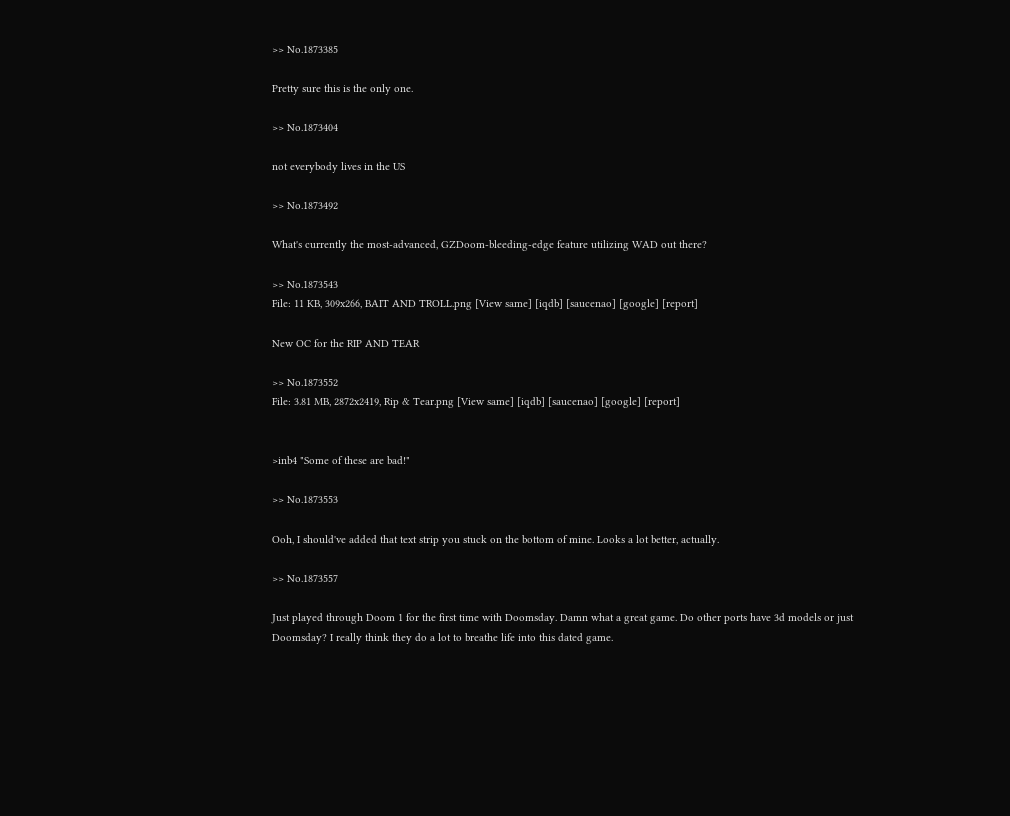>> No.1873385

Pretty sure this is the only one.

>> No.1873404

not everybody lives in the US

>> No.1873492

What's currently the most-advanced, GZDoom-bleeding-edge feature utilizing WAD out there?

>> No.1873543
File: 11 KB, 309x266, BAIT AND TROLL.png [View same] [iqdb] [saucenao] [google] [report]

New OC for the RIP AND TEAR

>> No.1873552
File: 3.81 MB, 2872x2419, Rip & Tear.png [View same] [iqdb] [saucenao] [google] [report]


>inb4 "Some of these are bad!"

>> No.1873553

Ooh, I should've added that text strip you stuck on the bottom of mine. Looks a lot better, actually.

>> No.1873557

Just played through Doom 1 for the first time with Doomsday. Damn what a great game. Do other ports have 3d models or just Doomsday? I really think they do a lot to breathe life into this dated game.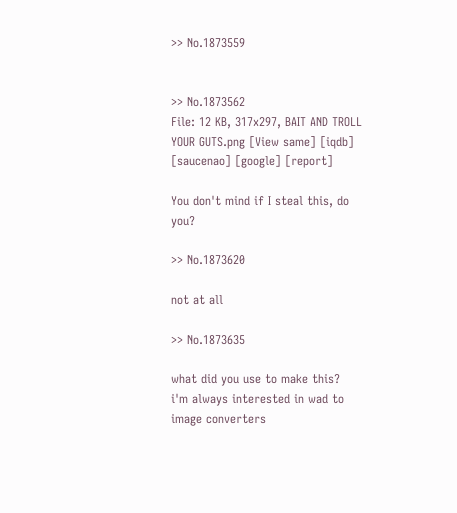>> No.1873559


>> No.1873562
File: 12 KB, 317x297, BAIT AND TROLL YOUR GUTS.png [View same] [iqdb] [saucenao] [google] [report]

You don't mind if I steal this, do you?

>> No.1873620

not at all

>> No.1873635

what did you use to make this?
i'm always interested in wad to image converters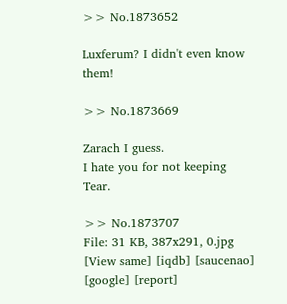>> No.1873652

Luxferum? I didn't even know them!

>> No.1873669

Zarach I guess.
I hate you for not keeping Tear.

>> No.1873707
File: 31 KB, 387x291, 0.jpg [View same] [iqdb] [saucenao] [google] [report]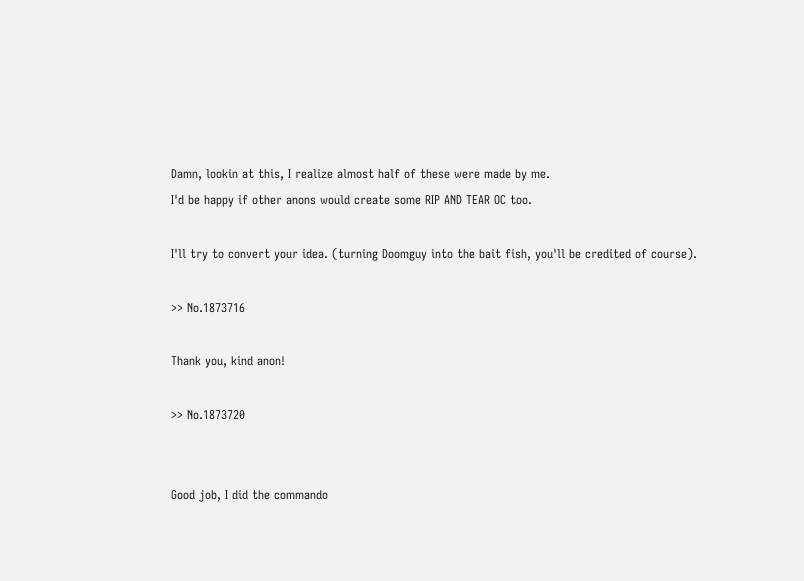Damn, lookin at this, I realize almost half of these were made by me.
I'd be happy if other anons would create some RIP AND TEAR OC too.

I'll try to convert your idea. (turning Doomguy into the bait fish, you'll be credited of course).

>> No.1873716

Thank you, kind anon!

>> No.1873720


Good job, I did the commando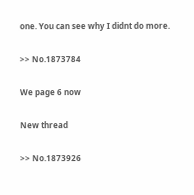one. You can see why I didnt do more.

>> No.1873784

We page 6 now

New thread

>> No.1873926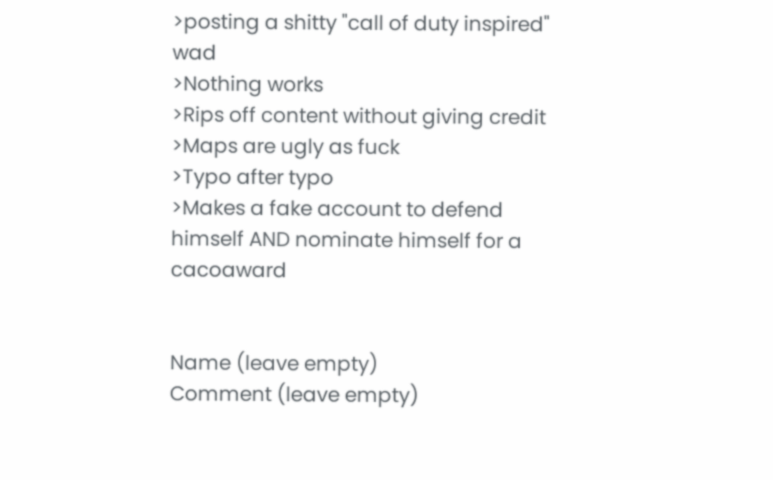>posting a shitty "call of duty inspired" wad
>Nothing works
>Rips off content without giving credit
>Maps are ugly as fuck
>Typo after typo
>Makes a fake account to defend himself AND nominate himself for a cacoaward


Name (leave empty)
Comment (leave empty)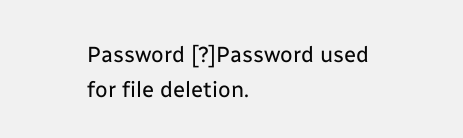Password [?]Password used for file deletion.